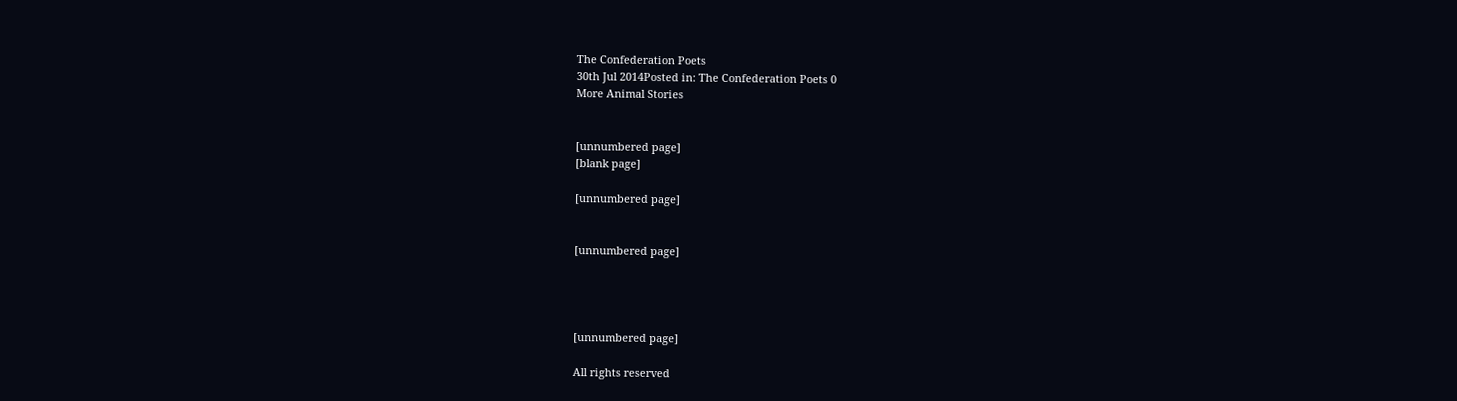The Confederation Poets
30th Jul 2014Posted in: The Confederation Poets 0
More Animal Stories


[unnumbered page]
[blank page]

[unnumbered page]


[unnumbered page]




[unnumbered page]

All rights reserved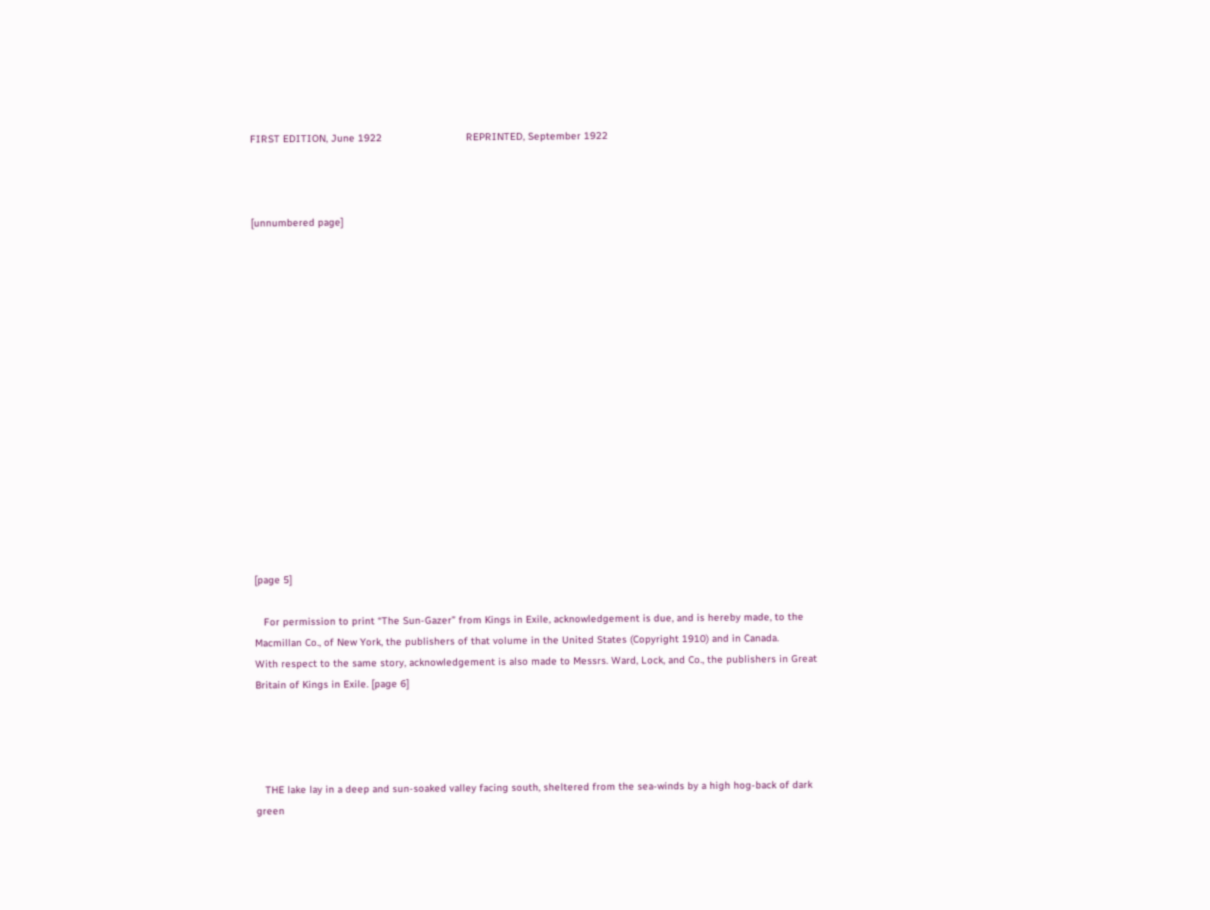FIRST EDITION, June 1922                            REPRINTED, September 1922



[unnumbered page]
















[page 5]

   For permission to print “The Sun-Gazer” from Kings in Exile, acknowledgement is due, and is hereby made, to the Macmillan Co., of New York, the publishers of that volume in the United States (Copyright 1910) and in Canada.
With respect to the same story, acknowledgement is also made to Messrs. Ward, Lock, and Co., the publishers in Great Britain of Kings in Exile. [page 6]




   THE lake lay in a deep and sun-soaked valley facing south, sheltered from the sea-winds by a high hog-back of dark green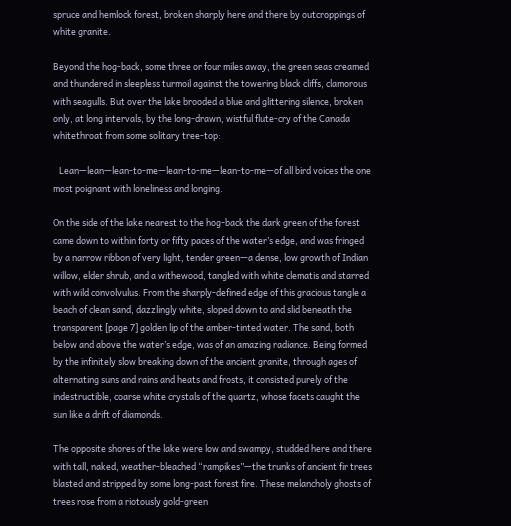spruce and hemlock forest, broken sharply here and there by outcroppings of white granite.

Beyond the hog-back, some three or four miles away, the green seas creamed and thundered in sleepless turmoil against the towering black cliffs, clamorous with seagulls. But over the lake brooded a blue and glittering silence, broken only, at long intervals, by the long-drawn, wistful flute-cry of the Canada whitethroat from some solitary tree-top:

   Lean—lean—lean-to-me—lean-to-me—lean-to-me—of all bird voices the one most poignant with loneliness and longing.

On the side of the lake nearest to the hog-back the dark green of the forest came down to within forty or fifty paces of the water’s edge, and was fringed by a narrow ribbon of very light, tender green—a dense, low growth of Indian willow, elder shrub, and a withewood, tangled with white clematis and starred with wild convolvulus. From the sharply-defined edge of this gracious tangle a beach of clean sand, dazzlingly white, sloped down to and slid beneath the transparent [page 7] golden lip of the amber-tinted water. The sand, both below and above the water’s edge, was of an amazing radiance. Being formed by the infinitely slow breaking down of the ancient granite, through ages of alternating suns and rains and heats and frosts, it consisted purely of the indestructible, coarse white crystals of the quartz, whose facets caught the sun like a drift of diamonds.

The opposite shores of the lake were low and swampy, studded here and there with tall, naked, weather-bleached “rampikes”—the trunks of ancient fir trees blasted and stripped by some long-past forest fire. These melancholy ghosts of trees rose from a riotously gold-green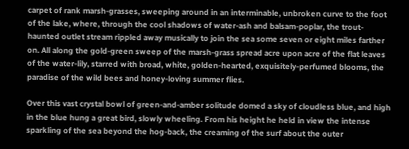carpet of rank marsh-grasses, sweeping around in an interminable, unbroken curve to the foot of the lake, where, through the cool shadows of water-ash and balsam-poplar, the trout-haunted outlet stream rippled away musically to join the sea some seven or eight miles farther on. All along the gold-green sweep of the marsh-grass spread acre upon acre of the flat leaves of the water-lily, starred with broad, white, golden-hearted, exquisitely-perfumed blooms, the paradise of the wild bees and honey-loving summer flies.

Over this vast crystal bowl of green-and-amber solitude domed a sky of cloudless blue, and high in the blue hung a great bird, slowly wheeling. From his height he held in view the intense sparkling of the sea beyond the hog-back, the creaming of the surf about the outer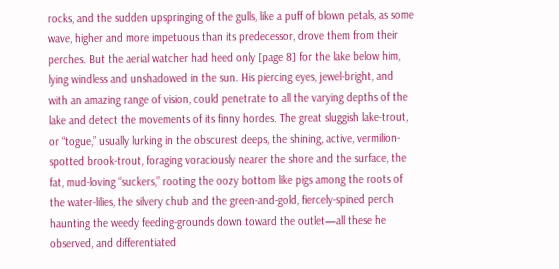rocks, and the sudden upspringing of the gulls, like a puff of blown petals, as some wave, higher and more impetuous than its predecessor, drove them from their perches. But the aerial watcher had heed only [page 8] for the lake below him, lying windless and unshadowed in the sun. His piercing eyes, jewel-bright, and with an amazing range of vision, could penetrate to all the varying depths of the lake and detect the movements of its finny hordes. The great sluggish lake-trout, or “togue,” usually lurking in the obscurest deeps, the shining, active, vermilion-spotted brook-trout, foraging voraciously nearer the shore and the surface, the fat, mud-loving “suckers,” rooting the oozy bottom like pigs among the roots of the water-lilies, the silvery chub and the green-and-gold, fiercely-spined perch haunting the weedy feeding-grounds down toward the outlet—all these he observed, and differentiated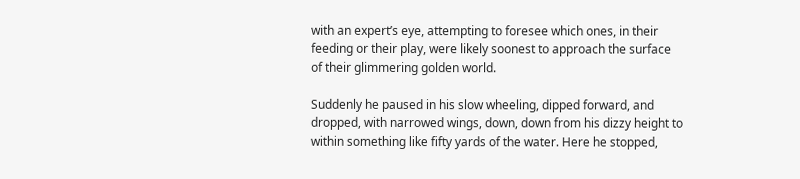with an expert’s eye, attempting to foresee which ones, in their feeding or their play, were likely soonest to approach the surface of their glimmering golden world.

Suddenly he paused in his slow wheeling, dipped forward, and dropped, with narrowed wings, down, down from his dizzy height to within something like fifty yards of the water. Here he stopped,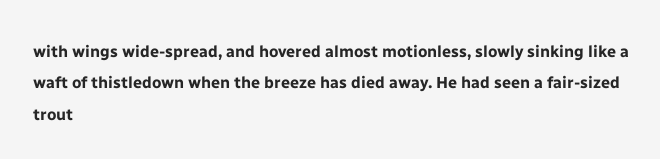with wings wide-spread, and hovered almost motionless, slowly sinking like a waft of thistledown when the breeze has died away. He had seen a fair-sized trout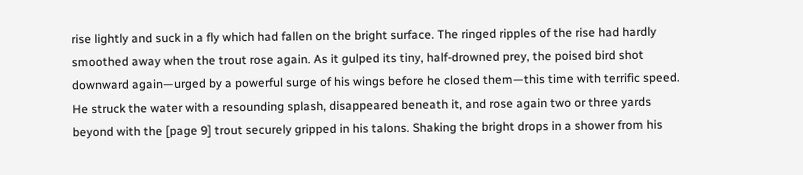rise lightly and suck in a fly which had fallen on the bright surface. The ringed ripples of the rise had hardly smoothed away when the trout rose again. As it gulped its tiny, half-drowned prey, the poised bird shot downward again—urged by a powerful surge of his wings before he closed them—this time with terrific speed. He struck the water with a resounding splash, disappeared beneath it, and rose again two or three yards beyond with the [page 9] trout securely gripped in his talons. Shaking the bright drops in a shower from his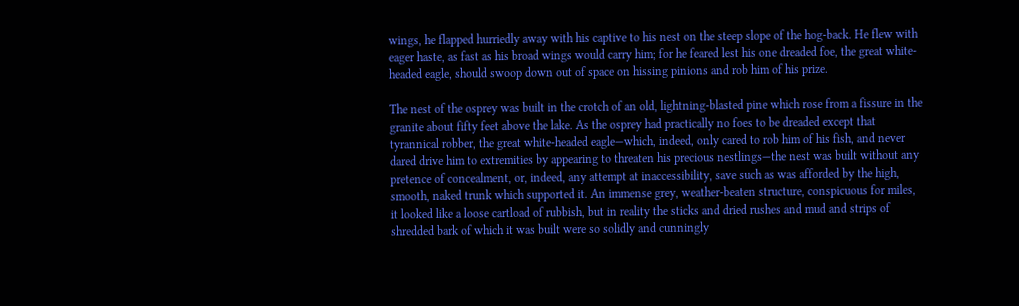wings, he flapped hurriedly away with his captive to his nest on the steep slope of the hog-back. He flew with eager haste, as fast as his broad wings would carry him; for he feared lest his one dreaded foe, the great white-headed eagle, should swoop down out of space on hissing pinions and rob him of his prize.

The nest of the osprey was built in the crotch of an old, lightning-blasted pine which rose from a fissure in the granite about fifty feet above the lake. As the osprey had practically no foes to be dreaded except that tyrannical robber, the great white-headed eagle—which, indeed, only cared to rob him of his fish, and never dared drive him to extremities by appearing to threaten his precious nestlings—the nest was built without any pretence of concealment, or, indeed, any attempt at inaccessibility, save such as was afforded by the high, smooth, naked trunk which supported it. An immense grey, weather-beaten structure, conspicuous for miles, it looked like a loose cartload of rubbish, but in reality the sticks and dried rushes and mud and strips of shredded bark of which it was built were so solidly and cunningly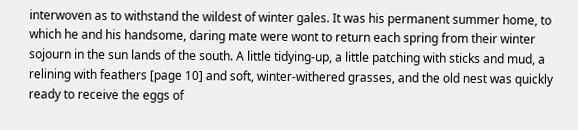interwoven as to withstand the wildest of winter gales. It was his permanent summer home, to which he and his handsome, daring mate were wont to return each spring from their winter sojourn in the sun lands of the south. A little tidying-up, a little patching with sticks and mud, a relining with feathers [page 10] and soft, winter-withered grasses, and the old nest was quickly ready to receive the eggs of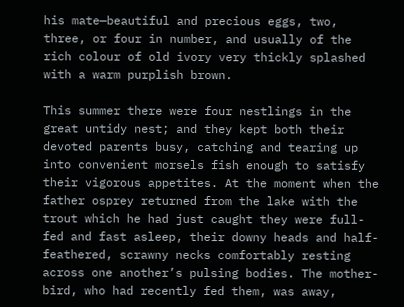his mate—beautiful and precious eggs, two, three, or four in number, and usually of the rich colour of old ivory very thickly splashed with a warm purplish brown.

This summer there were four nestlings in the great untidy nest; and they kept both their devoted parents busy, catching and tearing up into convenient morsels fish enough to satisfy their vigorous appetites. At the moment when the father osprey returned from the lake with the trout which he had just caught they were full-fed and fast asleep, their downy heads and half-feathered, scrawny necks comfortably resting across one another’s pulsing bodies. The mother-bird, who had recently fed them, was away,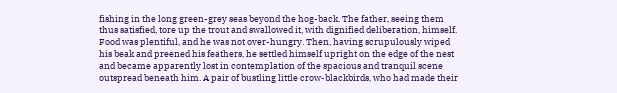fishing in the long green-grey seas beyond the hog-back. The father, seeing them thus satisfied, tore up the trout and swallowed it, with dignified deliberation, himself. Food was plentiful, and he was not over-hungry. Then, having scrupulously wiped his beak and preened his feathers, he settled himself upright on the edge of the nest and became apparently lost in contemplation of the spacious and tranquil scene outspread beneath him. A pair of bustling little crow-blackbirds, who had made their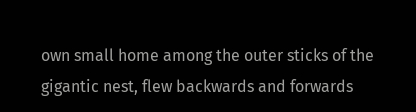own small home among the outer sticks of the gigantic nest, flew backwards and forwards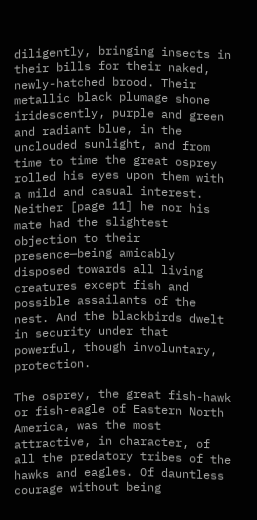diligently, bringing insects in their bills for their naked, newly-hatched brood. Their metallic black plumage shone iridescently, purple and green and radiant blue, in the unclouded sunlight, and from time to time the great osprey rolled his eyes upon them with a mild and casual interest. Neither [page 11] he nor his mate had the slightest objection to their presence—being amicably disposed towards all living creatures except fish and possible assailants of the nest. And the blackbirds dwelt in security under that powerful, though involuntary, protection.

The osprey, the great fish-hawk or fish-eagle of Eastern North America, was the most attractive, in character, of all the predatory tribes of the hawks and eagles. Of dauntless courage without being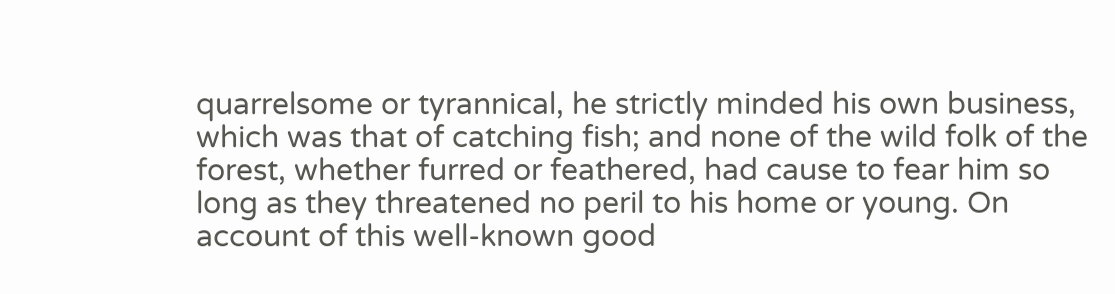quarrelsome or tyrannical, he strictly minded his own business, which was that of catching fish; and none of the wild folk of the forest, whether furred or feathered, had cause to fear him so long as they threatened no peril to his home or young. On account of this well-known good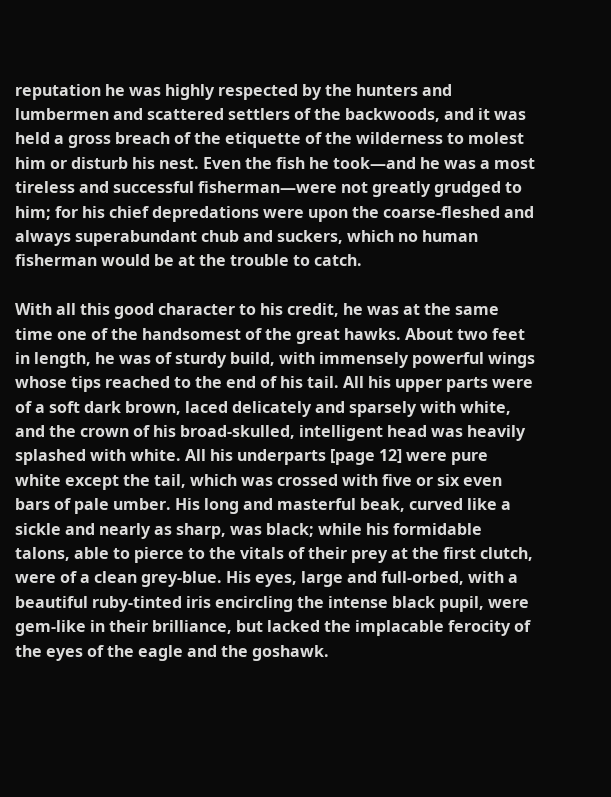reputation he was highly respected by the hunters and lumbermen and scattered settlers of the backwoods, and it was held a gross breach of the etiquette of the wilderness to molest him or disturb his nest. Even the fish he took—and he was a most tireless and successful fisherman—were not greatly grudged to him; for his chief depredations were upon the coarse-fleshed and always superabundant chub and suckers, which no human fisherman would be at the trouble to catch.

With all this good character to his credit, he was at the same time one of the handsomest of the great hawks. About two feet in length, he was of sturdy build, with immensely powerful wings whose tips reached to the end of his tail. All his upper parts were of a soft dark brown, laced delicately and sparsely with white, and the crown of his broad-skulled, intelligent head was heavily splashed with white. All his underparts [page 12] were pure white except the tail, which was crossed with five or six even bars of pale umber. His long and masterful beak, curved like a sickle and nearly as sharp, was black; while his formidable talons, able to pierce to the vitals of their prey at the first clutch, were of a clean grey-blue. His eyes, large and full-orbed, with a beautiful ruby-tinted iris encircling the intense black pupil, were gem-like in their brilliance, but lacked the implacable ferocity of the eyes of the eagle and the goshawk.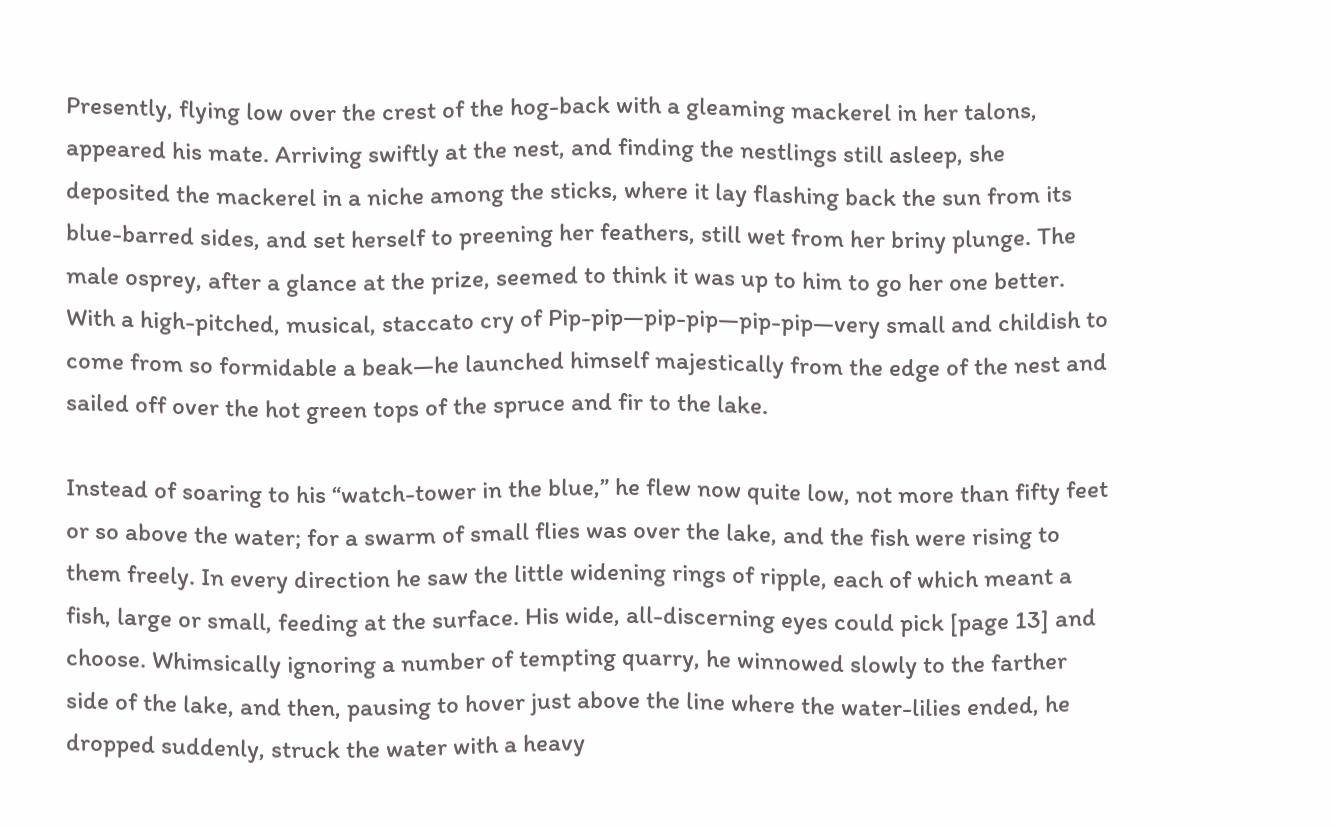Presently, flying low over the crest of the hog-back with a gleaming mackerel in her talons, appeared his mate. Arriving swiftly at the nest, and finding the nestlings still asleep, she deposited the mackerel in a niche among the sticks, where it lay flashing back the sun from its blue-barred sides, and set herself to preening her feathers, still wet from her briny plunge. The male osprey, after a glance at the prize, seemed to think it was up to him to go her one better. With a high-pitched, musical, staccato cry of Pip-pip—pip-pip—pip-pip—very small and childish to come from so formidable a beak—he launched himself majestically from the edge of the nest and sailed off over the hot green tops of the spruce and fir to the lake.

Instead of soaring to his “watch-tower in the blue,” he flew now quite low, not more than fifty feet or so above the water; for a swarm of small flies was over the lake, and the fish were rising to them freely. In every direction he saw the little widening rings of ripple, each of which meant a fish, large or small, feeding at the surface. His wide, all-discerning eyes could pick [page 13] and choose. Whimsically ignoring a number of tempting quarry, he winnowed slowly to the farther side of the lake, and then, pausing to hover just above the line where the water-lilies ended, he dropped suddenly, struck the water with a heavy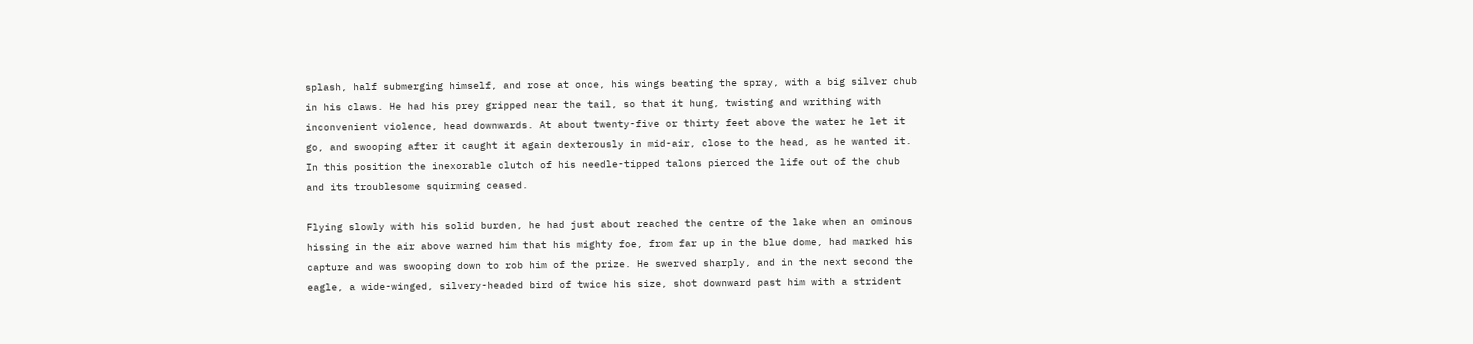splash, half submerging himself, and rose at once, his wings beating the spray, with a big silver chub in his claws. He had his prey gripped near the tail, so that it hung, twisting and writhing with inconvenient violence, head downwards. At about twenty-five or thirty feet above the water he let it go, and swooping after it caught it again dexterously in mid-air, close to the head, as he wanted it. In this position the inexorable clutch of his needle-tipped talons pierced the life out of the chub and its troublesome squirming ceased.

Flying slowly with his solid burden, he had just about reached the centre of the lake when an ominous hissing in the air above warned him that his mighty foe, from far up in the blue dome, had marked his capture and was swooping down to rob him of the prize. He swerved sharply, and in the next second the eagle, a wide-winged, silvery-headed bird of twice his size, shot downward past him with a strident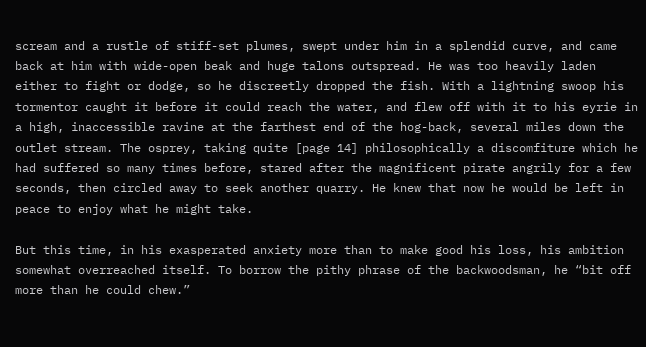scream and a rustle of stiff-set plumes, swept under him in a splendid curve, and came back at him with wide-open beak and huge talons outspread. He was too heavily laden either to fight or dodge, so he discreetly dropped the fish. With a lightning swoop his tormentor caught it before it could reach the water, and flew off with it to his eyrie in a high, inaccessible ravine at the farthest end of the hog-back, several miles down the outlet stream. The osprey, taking quite [page 14] philosophically a discomfiture which he had suffered so many times before, stared after the magnificent pirate angrily for a few seconds, then circled away to seek another quarry. He knew that now he would be left in peace to enjoy what he might take.

But this time, in his exasperated anxiety more than to make good his loss, his ambition somewhat overreached itself. To borrow the pithy phrase of the backwoodsman, he “bit off more than he could chew.”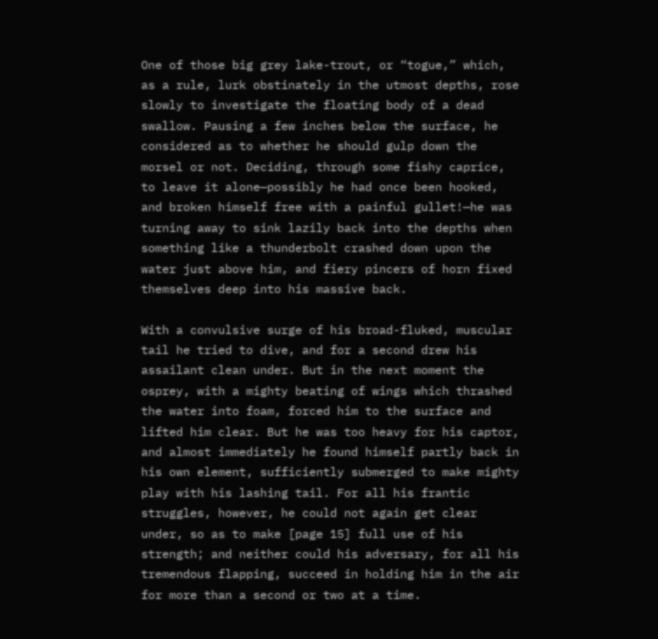One of those big grey lake-trout, or “togue,” which, as a rule, lurk obstinately in the utmost depths, rose slowly to investigate the floating body of a dead swallow. Pausing a few inches below the surface, he considered as to whether he should gulp down the morsel or not. Deciding, through some fishy caprice, to leave it alone—possibly he had once been hooked, and broken himself free with a painful gullet!—he was turning away to sink lazily back into the depths when something like a thunderbolt crashed down upon the water just above him, and fiery pincers of horn fixed themselves deep into his massive back.

With a convulsive surge of his broad-fluked, muscular tail he tried to dive, and for a second drew his assailant clean under. But in the next moment the osprey, with a mighty beating of wings which thrashed the water into foam, forced him to the surface and lifted him clear. But he was too heavy for his captor, and almost immediately he found himself partly back in his own element, sufficiently submerged to make mighty play with his lashing tail. For all his frantic struggles, however, he could not again get clear under, so as to make [page 15] full use of his strength; and neither could his adversary, for all his tremendous flapping, succeed in holding him in the air for more than a second or two at a time.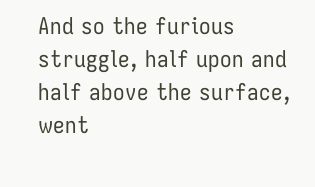And so the furious struggle, half upon and half above the surface, went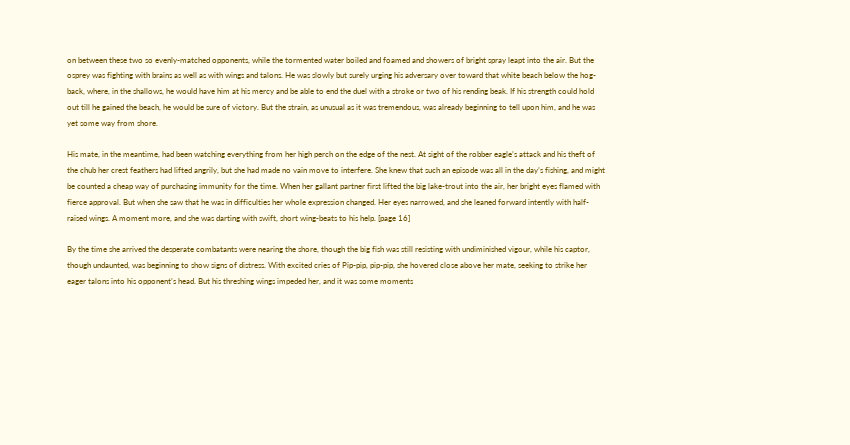on between these two so evenly-matched opponents, while the tormented water boiled and foamed and showers of bright spray leapt into the air. But the osprey was fighting with brains as well as with wings and talons. He was slowly but surely urging his adversary over toward that white beach below the hog-back, where, in the shallows, he would have him at his mercy and be able to end the duel with a stroke or two of his rending beak. If his strength could hold out till he gained the beach, he would be sure of victory. But the strain, as unusual as it was tremendous, was already beginning to tell upon him, and he was yet some way from shore.

His mate, in the meantime, had been watching everything from her high perch on the edge of the nest. At sight of the robber eagle’s attack and his theft of the chub her crest feathers had lifted angrily, but she had made no vain move to interfere. She knew that such an episode was all in the day’s fishing, and might be counted a cheap way of purchasing immunity for the time. When her gallant partner first lifted the big lake-trout into the air, her bright eyes flamed with fierce approval. But when she saw that he was in difficulties her whole expression changed. Her eyes narrowed, and she leaned forward intently with half-raised wings. A moment more, and she was darting with swift, short wing-beats to his help. [page 16]

By the time she arrived the desperate combatants were nearing the shore, though the big fish was still resisting with undiminished vigour, while his captor, though undaunted, was beginning to show signs of distress. With excited cries of Pip-pip, pip-pip, she hovered close above her mate, seeking to strike her eager talons into his opponent’s head. But his threshing wings impeded her, and it was some moments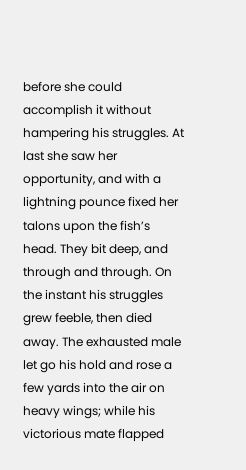before she could accomplish it without hampering his struggles. At last she saw her opportunity, and with a lightning pounce fixed her talons upon the fish’s head. They bit deep, and through and through. On the instant his struggles grew feeble, then died away. The exhausted male let go his hold and rose a few yards into the air on heavy wings; while his victorious mate flapped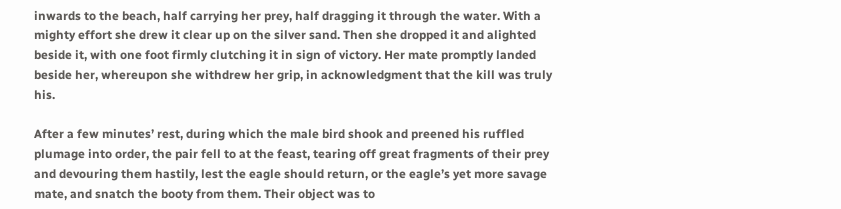inwards to the beach, half carrying her prey, half dragging it through the water. With a mighty effort she drew it clear up on the silver sand. Then she dropped it and alighted beside it, with one foot firmly clutching it in sign of victory. Her mate promptly landed beside her, whereupon she withdrew her grip, in acknowledgment that the kill was truly his.

After a few minutes’ rest, during which the male bird shook and preened his ruffled plumage into order, the pair fell to at the feast, tearing off great fragments of their prey and devouring them hastily, lest the eagle should return, or the eagle’s yet more savage mate, and snatch the booty from them. Their object was to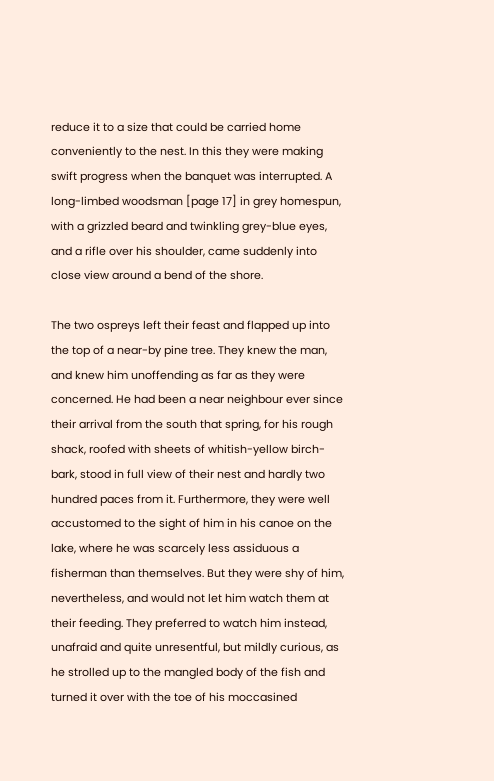reduce it to a size that could be carried home conveniently to the nest. In this they were making swift progress when the banquet was interrupted. A long-limbed woodsman [page 17] in grey homespun, with a grizzled beard and twinkling grey-blue eyes, and a rifle over his shoulder, came suddenly into close view around a bend of the shore.

The two ospreys left their feast and flapped up into the top of a near-by pine tree. They knew the man, and knew him unoffending as far as they were concerned. He had been a near neighbour ever since their arrival from the south that spring, for his rough shack, roofed with sheets of whitish-yellow birch-bark, stood in full view of their nest and hardly two hundred paces from it. Furthermore, they were well accustomed to the sight of him in his canoe on the lake, where he was scarcely less assiduous a fisherman than themselves. But they were shy of him, nevertheless, and would not let him watch them at their feeding. They preferred to watch him instead, unafraid and quite unresentful, but mildly curious, as he strolled up to the mangled body of the fish and turned it over with the toe of his moccasined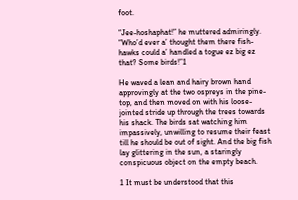foot.

“Jee-hoshaphat!” he muttered admiringly. “Who’d ever a’ thought them there fish-hawks could a’ handled a togue ez big ez that? Some birds!”1

He waved a lean and hairy brown hand approvingly at the two ospreys in the pine-top, and then moved on with his loose-jointed stride up through the trees towards his shack. The birds sat watching him impassively, unwilling to resume their feast till he should be out of sight. And the big fish lay glittering in the sun, a staringly conspicuous object on the empty beach.

1 It must be understood that this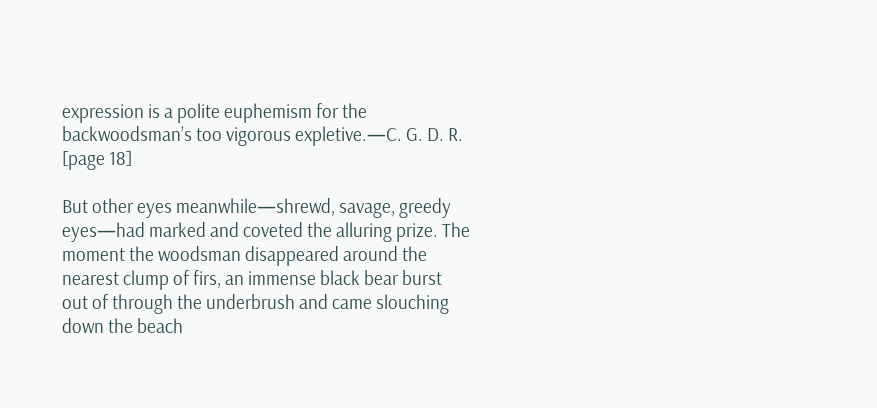expression is a polite euphemism for the backwoodsman’s too vigorous expletive.—C. G. D. R. [page 18]

But other eyes meanwhile—shrewd, savage, greedy eyes—had marked and coveted the alluring prize. The moment the woodsman disappeared around the nearest clump of firs, an immense black bear burst out of through the underbrush and came slouching down the beach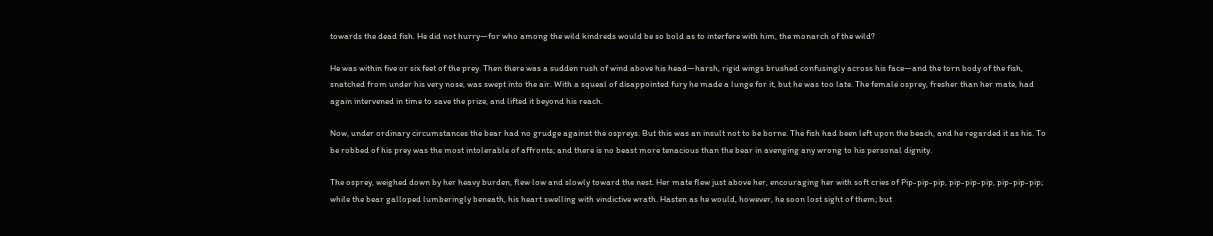towards the dead fish. He did not hurry—for who among the wild kindreds would be so bold as to interfere with him, the monarch of the wild?

He was within five or six feet of the prey. Then there was a sudden rush of wind above his head—harsh, rigid wings brushed confusingly across his face—and the torn body of the fish, snatched from under his very nose, was swept into the air. With a squeal of disappointed fury he made a lunge for it, but he was too late. The female osprey, fresher than her mate, had again intervened in time to save the prize, and lifted it beyond his reach.

Now, under ordinary circumstances the bear had no grudge against the ospreys. But this was an insult not to be borne. The fish had been left upon the beach, and he regarded it as his. To be robbed of his prey was the most intolerable of affronts; and there is no beast more tenacious than the bear in avenging any wrong to his personal dignity.

The osprey, weighed down by her heavy burden, flew low and slowly toward the nest. Her mate flew just above her, encouraging her with soft cries of Pip-pip-pip, pip-pip-pip, pip-pip-pip; while the bear galloped lumberingly beneath, his heart swelling with vindictive wrath. Hasten as he would, however, he soon lost sight of them; but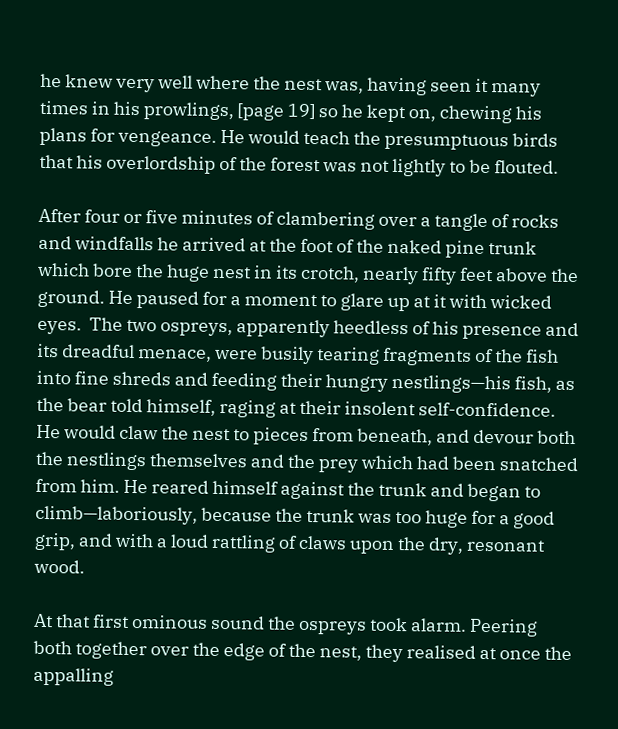he knew very well where the nest was, having seen it many times in his prowlings, [page 19] so he kept on, chewing his plans for vengeance. He would teach the presumptuous birds that his overlordship of the forest was not lightly to be flouted.

After four or five minutes of clambering over a tangle of rocks and windfalls he arrived at the foot of the naked pine trunk which bore the huge nest in its crotch, nearly fifty feet above the ground. He paused for a moment to glare up at it with wicked eyes.  The two ospreys, apparently heedless of his presence and its dreadful menace, were busily tearing fragments of the fish into fine shreds and feeding their hungry nestlings—his fish, as the bear told himself, raging at their insolent self-confidence. He would claw the nest to pieces from beneath, and devour both the nestlings themselves and the prey which had been snatched from him. He reared himself against the trunk and began to climb—laboriously, because the trunk was too huge for a good grip, and with a loud rattling of claws upon the dry, resonant wood.

At that first ominous sound the ospreys took alarm. Peering both together over the edge of the nest, they realised at once the appalling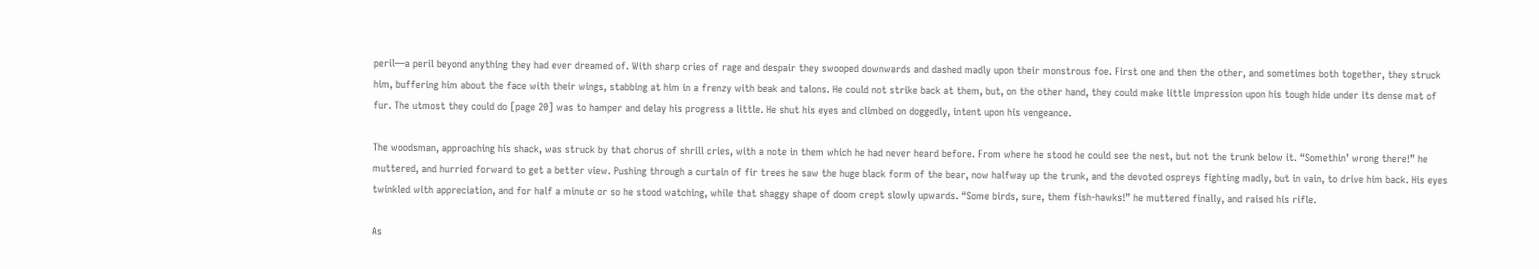peril—a peril beyond anything they had ever dreamed of. With sharp cries of rage and despair they swooped downwards and dashed madly upon their monstrous foe. First one and then the other, and sometimes both together, they struck him, buffering him about the face with their wings, stabbing at him in a frenzy with beak and talons. He could not strike back at them, but, on the other hand, they could make little impression upon his tough hide under its dense mat of fur. The utmost they could do [page 20] was to hamper and delay his progress a little. He shut his eyes and climbed on doggedly, intent upon his vengeance.

The woodsman, approaching his shack, was struck by that chorus of shrill cries, with a note in them which he had never heard before. From where he stood he could see the nest, but not the trunk below it. “Somethin’ wrong there!” he muttered, and hurried forward to get a better view. Pushing through a curtain of fir trees he saw the huge black form of the bear, now halfway up the trunk, and the devoted ospreys fighting madly, but in vain, to drive him back. His eyes twinkled with appreciation, and for half a minute or so he stood watching, while that shaggy shape of doom crept slowly upwards. “Some birds, sure, them fish-hawks!” he muttered finally, and raised his rifle.

As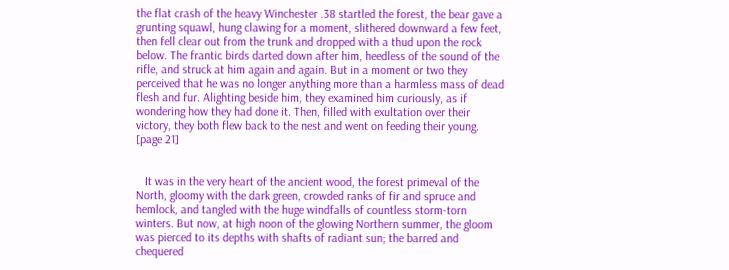the flat crash of the heavy Winchester .38 startled the forest, the bear gave a grunting squawl, hung clawing for a moment, slithered downward a few feet, then fell clear out from the trunk and dropped with a thud upon the rock below. The frantic birds darted down after him, heedless of the sound of the rifle, and struck at him again and again. But in a moment or two they perceived that he was no longer anything more than a harmless mass of dead flesh and fur. Alighting beside him, they examined him curiously, as if wondering how they had done it. Then, filled with exultation over their victory, they both flew back to the nest and went on feeding their young. [page 21]


   It was in the very heart of the ancient wood, the forest primeval of the North, gloomy with the dark green, crowded ranks of fir and spruce and hemlock, and tangled with the huge windfalls of countless storm-torn winters. But now, at high noon of the glowing Northern summer, the gloom was pierced to its depths with shafts of radiant sun; the barred and chequered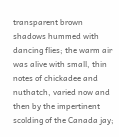transparent brown shadows hummed with dancing flies; the warm air was alive with small, thin notes of chickadee and nuthatch, varied now and then by the impertinent scolding of the Canada jay;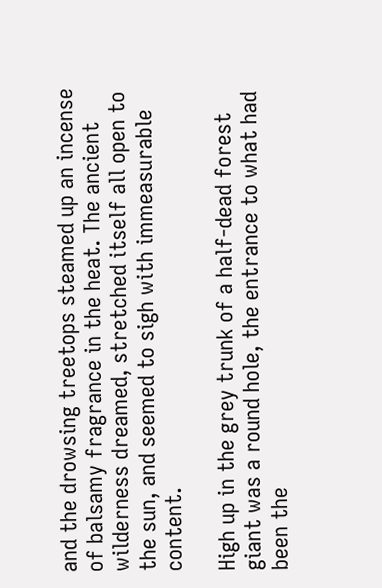and the drowsing treetops steamed up an incense of balsamy fragrance in the heat. The ancient wilderness dreamed, stretched itself all open to the sun, and seemed to sigh with immeasurable content.

High up in the grey trunk of a half-dead forest giant was a round hole, the entrance to what had been the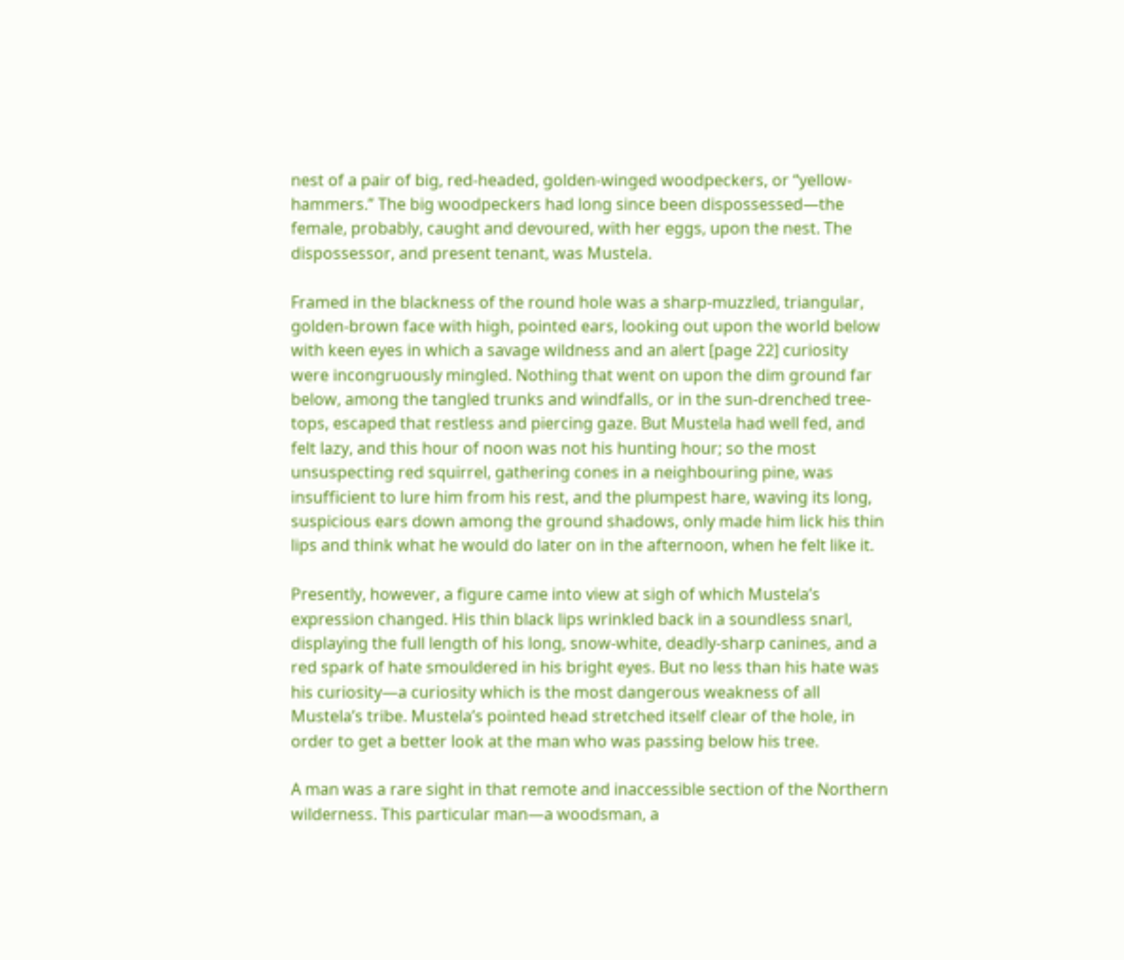nest of a pair of big, red-headed, golden-winged woodpeckers, or “yellow-hammers.” The big woodpeckers had long since been dispossessed—the female, probably, caught and devoured, with her eggs, upon the nest. The dispossessor, and present tenant, was Mustela.

Framed in the blackness of the round hole was a sharp-muzzled, triangular, golden-brown face with high, pointed ears, looking out upon the world below with keen eyes in which a savage wildness and an alert [page 22] curiosity were incongruously mingled. Nothing that went on upon the dim ground far below, among the tangled trunks and windfalls, or in the sun-drenched tree-tops, escaped that restless and piercing gaze. But Mustela had well fed, and felt lazy, and this hour of noon was not his hunting hour; so the most unsuspecting red squirrel, gathering cones in a neighbouring pine, was insufficient to lure him from his rest, and the plumpest hare, waving its long, suspicious ears down among the ground shadows, only made him lick his thin lips and think what he would do later on in the afternoon, when he felt like it.

Presently, however, a figure came into view at sigh of which Mustela’s expression changed. His thin black lips wrinkled back in a soundless snarl, displaying the full length of his long, snow-white, deadly-sharp canines, and a red spark of hate smouldered in his bright eyes. But no less than his hate was his curiosity—a curiosity which is the most dangerous weakness of all Mustela’s tribe. Mustela’s pointed head stretched itself clear of the hole, in order to get a better look at the man who was passing below his tree.

A man was a rare sight in that remote and inaccessible section of the Northern wilderness. This particular man—a woodsman, a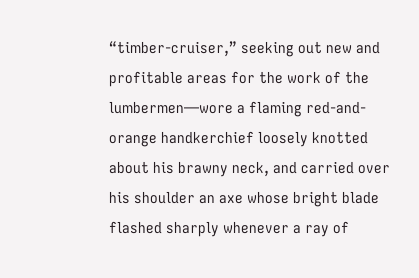“timber-cruiser,” seeking out new and profitable areas for the work of the lumbermen—wore a flaming red-and-orange handkerchief loosely knotted about his brawny neck, and carried over his shoulder an axe whose bright blade flashed sharply whenever a ray of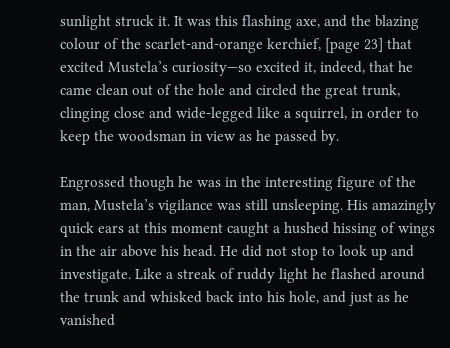sunlight struck it. It was this flashing axe, and the blazing colour of the scarlet-and-orange kerchief, [page 23] that excited Mustela’s curiosity—so excited it, indeed, that he came clean out of the hole and circled the great trunk, clinging close and wide-legged like a squirrel, in order to keep the woodsman in view as he passed by.

Engrossed though he was in the interesting figure of the man, Mustela’s vigilance was still unsleeping. His amazingly quick ears at this moment caught a hushed hissing of wings in the air above his head. He did not stop to look up and investigate. Like a streak of ruddy light he flashed around the trunk and whisked back into his hole, and just as he vanished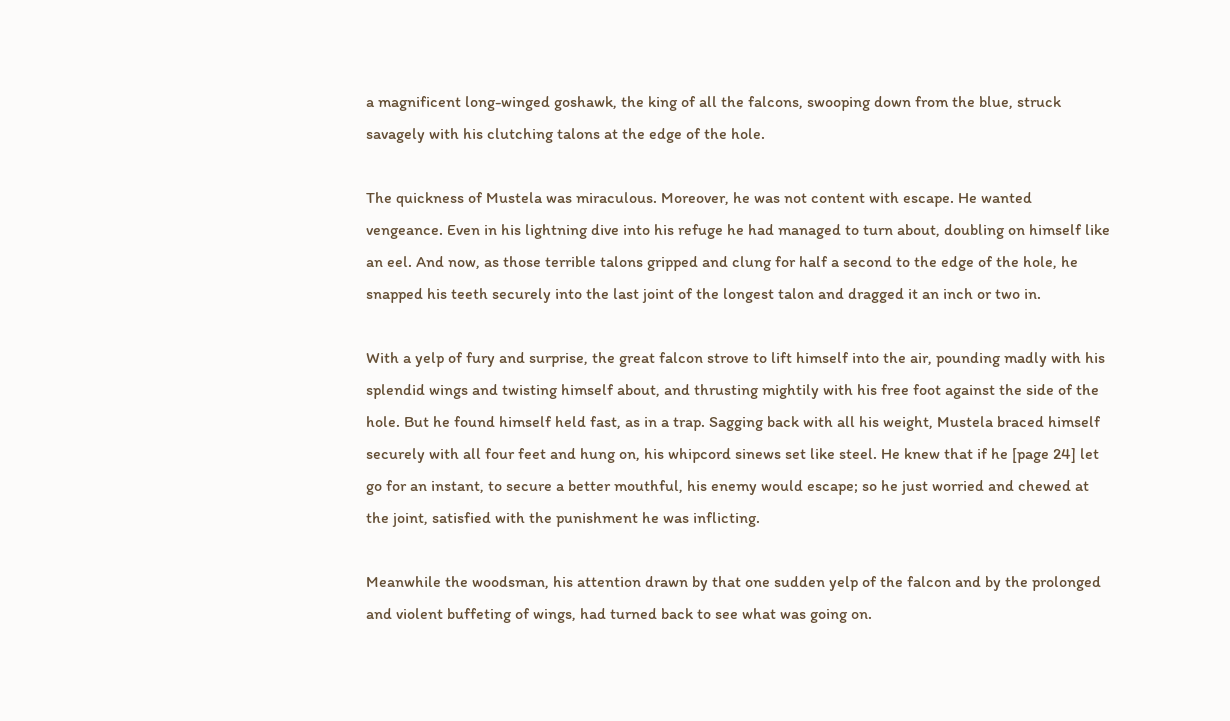a magnificent long-winged goshawk, the king of all the falcons, swooping down from the blue, struck savagely with his clutching talons at the edge of the hole.

The quickness of Mustela was miraculous. Moreover, he was not content with escape. He wanted vengeance. Even in his lightning dive into his refuge he had managed to turn about, doubling on himself like an eel. And now, as those terrible talons gripped and clung for half a second to the edge of the hole, he snapped his teeth securely into the last joint of the longest talon and dragged it an inch or two in.

With a yelp of fury and surprise, the great falcon strove to lift himself into the air, pounding madly with his splendid wings and twisting himself about, and thrusting mightily with his free foot against the side of the hole. But he found himself held fast, as in a trap. Sagging back with all his weight, Mustela braced himself securely with all four feet and hung on, his whipcord sinews set like steel. He knew that if he [page 24] let go for an instant, to secure a better mouthful, his enemy would escape; so he just worried and chewed at the joint, satisfied with the punishment he was inflicting.

Meanwhile the woodsman, his attention drawn by that one sudden yelp of the falcon and by the prolonged and violent buffeting of wings, had turned back to see what was going on.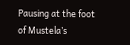Pausing at the foot of Mustela’s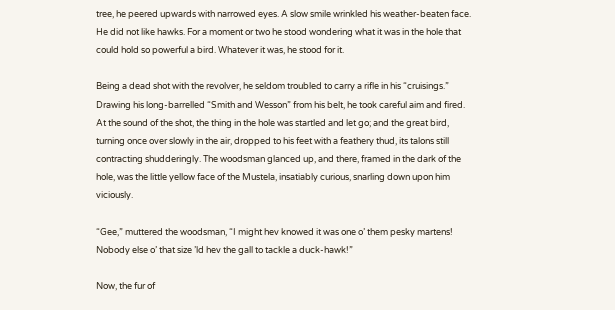tree, he peered upwards with narrowed eyes. A slow smile wrinkled his weather-beaten face. He did not like hawks. For a moment or two he stood wondering what it was in the hole that could hold so powerful a bird. Whatever it was, he stood for it.

Being a dead shot with the revolver, he seldom troubled to carry a rifle in his “cruisings.” Drawing his long-barrelled “Smith and Wesson” from his belt, he took careful aim and fired. At the sound of the shot, the thing in the hole was startled and let go; and the great bird, turning once over slowly in the air, dropped to his feet with a feathery thud, its talons still contracting shudderingly. The woodsman glanced up, and there, framed in the dark of the hole, was the little yellow face of the Mustela, insatiably curious, snarling down upon him viciously.

“Gee,” muttered the woodsman, “I might hev knowed it was one o’ them pesky martens! Nobody else o’ that size ’ld hev the gall to tackle a duck-hawk!”

Now, the fur of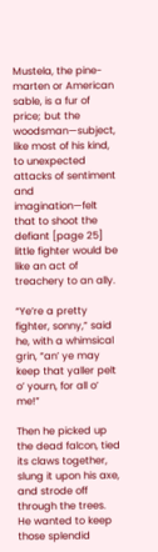Mustela, the pine-marten or American sable, is a fur of price; but the woodsman—subject, like most of his kind, to unexpected attacks of sentiment and imagination—felt that to shoot the defiant [page 25] little fighter would be like an act of treachery to an ally.

“Ye’re a pretty fighter, sonny,” said he, with a whimsical grin, “an’ ye may keep that yaller pelt o’ yourn, for all o’ me!”

Then he picked up the dead falcon, tied its claws together, slung it upon his axe, and strode off through the trees. He wanted to keep those splendid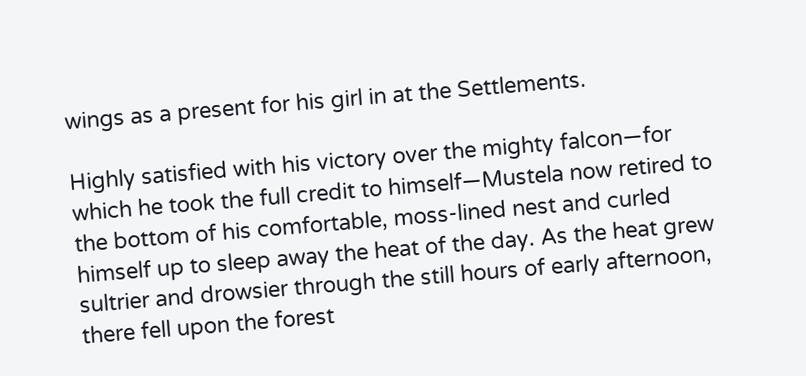wings as a present for his girl in at the Settlements.

Highly satisfied with his victory over the mighty falcon—for which he took the full credit to himself—Mustela now retired to the bottom of his comfortable, moss-lined nest and curled himself up to sleep away the heat of the day. As the heat grew sultrier and drowsier through the still hours of early afternoon, there fell upon the forest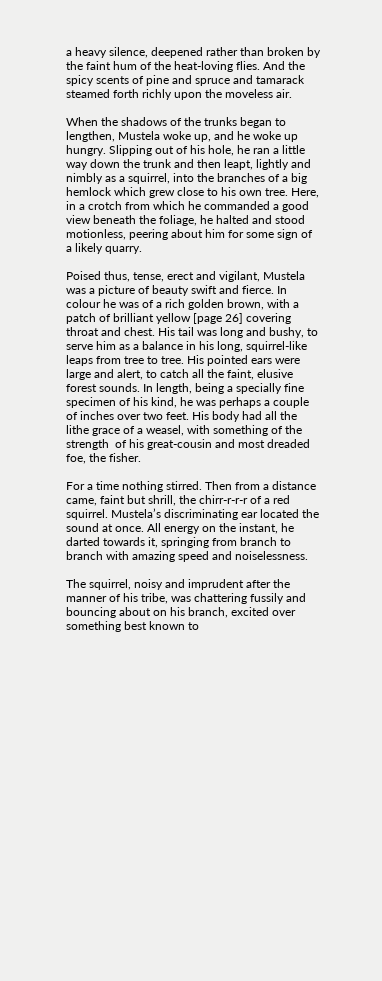a heavy silence, deepened rather than broken by the faint hum of the heat-loving flies. And the spicy scents of pine and spruce and tamarack steamed forth richly upon the moveless air.

When the shadows of the trunks began to lengthen, Mustela woke up, and he woke up hungry. Slipping out of his hole, he ran a little way down the trunk and then leapt, lightly and nimbly as a squirrel, into the branches of a big hemlock which grew close to his own tree. Here, in a crotch from which he commanded a good view beneath the foliage, he halted and stood motionless, peering about him for some sign of a likely quarry.

Poised thus, tense, erect and vigilant, Mustela was a picture of beauty swift and fierce. In colour he was of a rich golden brown, with a patch of brilliant yellow [page 26] covering throat and chest. His tail was long and bushy, to serve him as a balance in his long, squirrel-like leaps from tree to tree. His pointed ears were large and alert, to catch all the faint, elusive forest sounds. In length, being a specially fine specimen of his kind, he was perhaps a couple of inches over two feet. His body had all the lithe grace of a weasel, with something of the strength  of his great-cousin and most dreaded foe, the fisher.

For a time nothing stirred. Then from a distance came, faint but shrill, the chirr-r-r-r of a red squirrel. Mustela’s discriminating ear located the sound at once. All energy on the instant, he darted towards it, springing from branch to branch with amazing speed and noiselessness.

The squirrel, noisy and imprudent after the manner of his tribe, was chattering fussily and bouncing about on his branch, excited over something best known to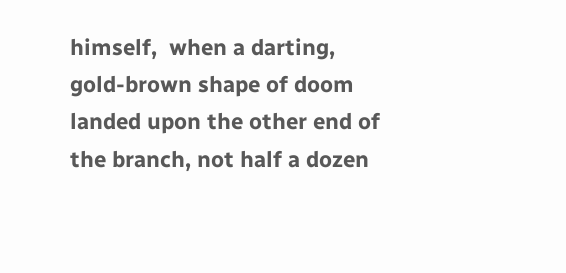himself,  when a darting, gold-brown shape of doom landed upon the other end of the branch, not half a dozen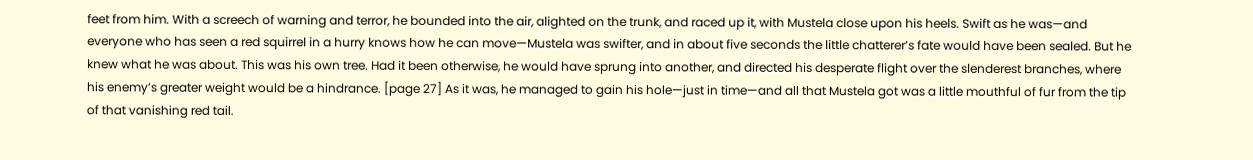feet from him. With a screech of warning and terror, he bounded into the air, alighted on the trunk, and raced up it, with Mustela close upon his heels. Swift as he was—and everyone who has seen a red squirrel in a hurry knows how he can move—Mustela was swifter, and in about five seconds the little chatterer’s fate would have been sealed. But he knew what he was about. This was his own tree. Had it been otherwise, he would have sprung into another, and directed his desperate flight over the slenderest branches, where his enemy’s greater weight would be a hindrance. [page 27] As it was, he managed to gain his hole—just in time—and all that Mustela got was a little mouthful of fur from the tip of that vanishing red tail.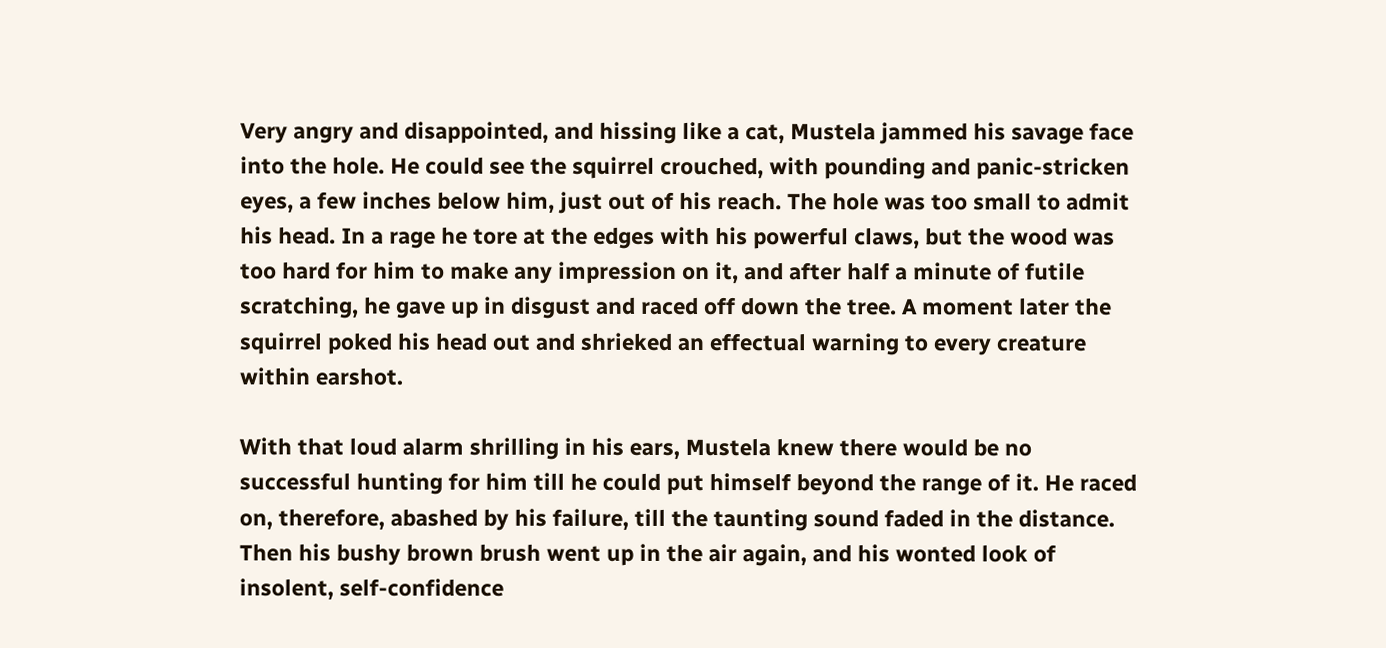Very angry and disappointed, and hissing like a cat, Mustela jammed his savage face into the hole. He could see the squirrel crouched, with pounding and panic-stricken eyes, a few inches below him, just out of his reach. The hole was too small to admit his head. In a rage he tore at the edges with his powerful claws, but the wood was too hard for him to make any impression on it, and after half a minute of futile scratching, he gave up in disgust and raced off down the tree. A moment later the squirrel poked his head out and shrieked an effectual warning to every creature within earshot.

With that loud alarm shrilling in his ears, Mustela knew there would be no successful hunting for him till he could put himself beyond the range of it. He raced on, therefore, abashed by his failure, till the taunting sound faded in the distance. Then his bushy brown brush went up in the air again, and his wonted look of insolent, self-confidence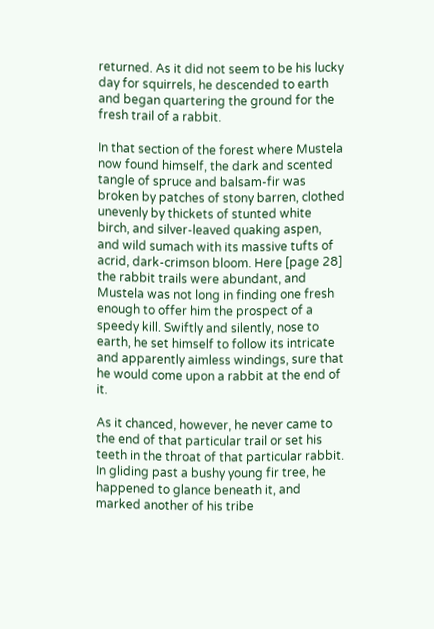returned. As it did not seem to be his lucky day for squirrels, he descended to earth and began quartering the ground for the fresh trail of a rabbit.

In that section of the forest where Mustela now found himself, the dark and scented tangle of spruce and balsam-fir was broken by patches of stony barren, clothed unevenly by thickets of stunted white birch, and silver-leaved quaking aspen, and wild sumach with its massive tufts of acrid, dark-crimson bloom. Here [page 28] the rabbit trails were abundant, and Mustela was not long in finding one fresh enough to offer him the prospect of a speedy kill. Swiftly and silently, nose to earth, he set himself to follow its intricate and apparently aimless windings, sure that he would come upon a rabbit at the end of it.

As it chanced, however, he never came to the end of that particular trail or set his teeth in the throat of that particular rabbit. In gliding past a bushy young fir tree, he happened to glance beneath it, and marked another of his tribe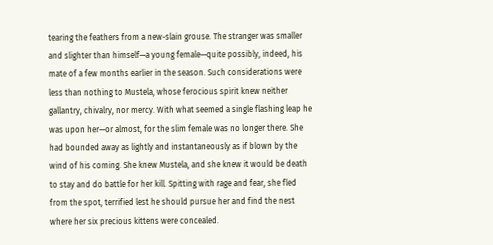tearing the feathers from a new-slain grouse. The stranger was smaller and slighter than himself—a young female—quite possibly, indeed, his mate of a few months earlier in the season. Such considerations were less than nothing to Mustela, whose ferocious spirit knew neither gallantry, chivalry, nor mercy. With what seemed a single flashing leap he was upon her—or almost, for the slim female was no longer there. She had bounded away as lightly and instantaneously as if blown by the wind of his coming. She knew Mustela, and she knew it would be death to stay and do battle for her kill. Spitting with rage and fear, she fled from the spot, terrified lest he should pursue her and find the nest where her six precious kittens were concealed.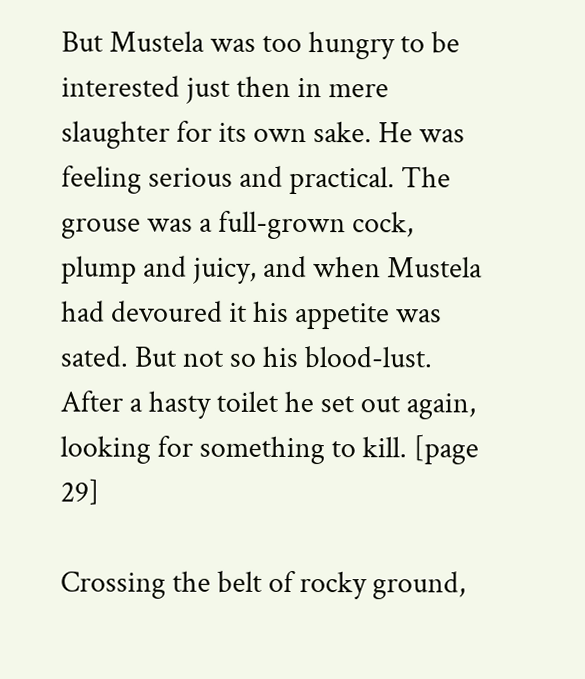But Mustela was too hungry to be interested just then in mere slaughter for its own sake. He was feeling serious and practical. The grouse was a full-grown cock, plump and juicy, and when Mustela had devoured it his appetite was sated. But not so his blood-lust. After a hasty toilet he set out again, looking for something to kill. [page 29]

Crossing the belt of rocky ground,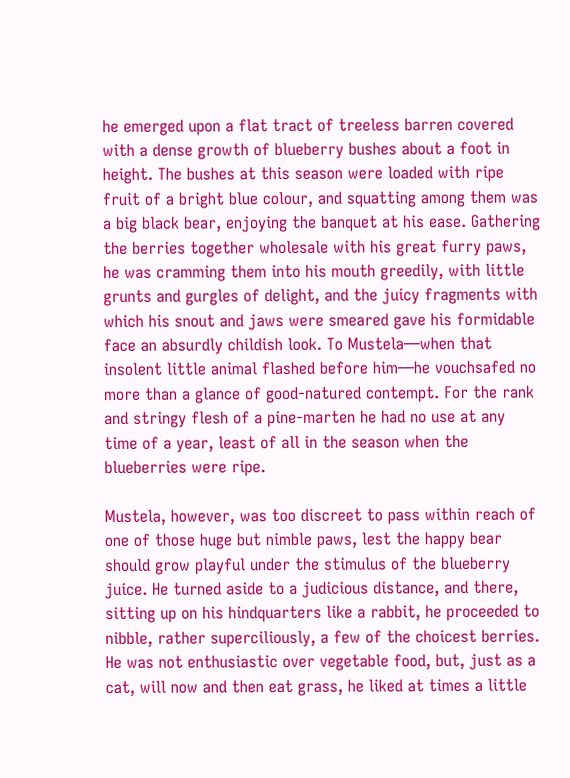he emerged upon a flat tract of treeless barren covered with a dense growth of blueberry bushes about a foot in height. The bushes at this season were loaded with ripe fruit of a bright blue colour, and squatting among them was a big black bear, enjoying the banquet at his ease. Gathering the berries together wholesale with his great furry paws, he was cramming them into his mouth greedily, with little grunts and gurgles of delight, and the juicy fragments with which his snout and jaws were smeared gave his formidable face an absurdly childish look. To Mustela—when that insolent little animal flashed before him—he vouchsafed no more than a glance of good-natured contempt. For the rank and stringy flesh of a pine-marten he had no use at any time of a year, least of all in the season when the blueberries were ripe.

Mustela, however, was too discreet to pass within reach of one of those huge but nimble paws, lest the happy bear should grow playful under the stimulus of the blueberry juice. He turned aside to a judicious distance, and there, sitting up on his hindquarters like a rabbit, he proceeded to nibble, rather superciliously, a few of the choicest berries. He was not enthusiastic over vegetable food, but, just as a cat, will now and then eat grass, he liked at times a little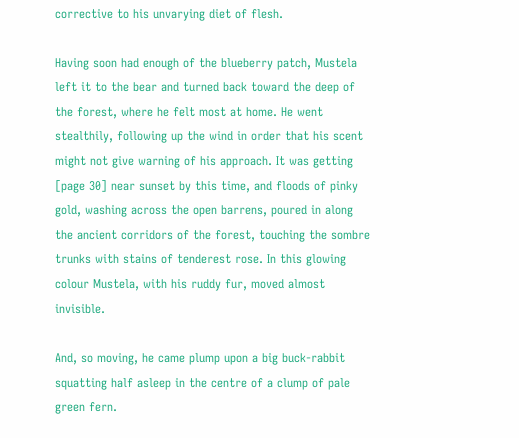corrective to his unvarying diet of flesh.

Having soon had enough of the blueberry patch, Mustela left it to the bear and turned back toward the deep of the forest, where he felt most at home. He went stealthily, following up the wind in order that his scent might not give warning of his approach. It was getting [page 30] near sunset by this time, and floods of pinky gold, washing across the open barrens, poured in along the ancient corridors of the forest, touching the sombre trunks with stains of tenderest rose. In this glowing colour Mustela, with his ruddy fur, moved almost invisible.

And, so moving, he came plump upon a big buck-rabbit squatting half asleep in the centre of a clump of pale green fern.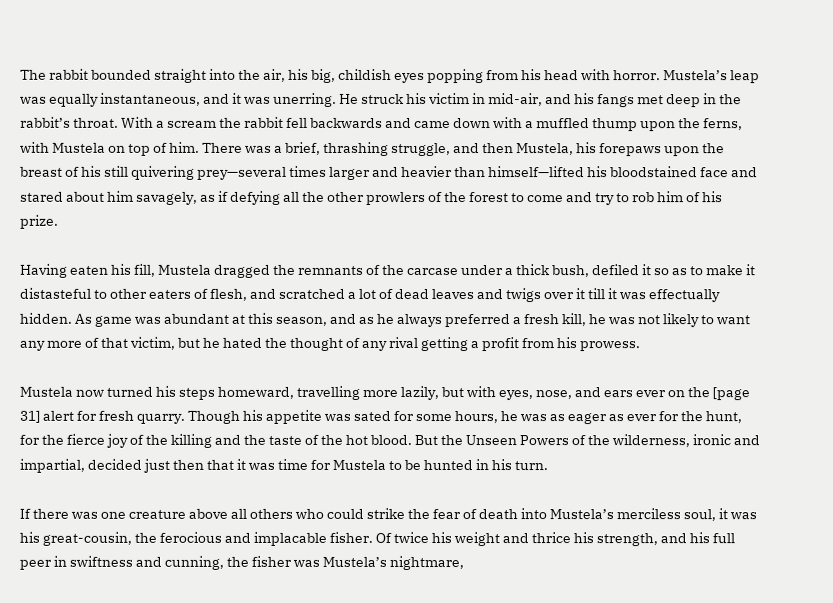The rabbit bounded straight into the air, his big, childish eyes popping from his head with horror. Mustela’s leap was equally instantaneous, and it was unerring. He struck his victim in mid-air, and his fangs met deep in the rabbit’s throat. With a scream the rabbit fell backwards and came down with a muffled thump upon the ferns, with Mustela on top of him. There was a brief, thrashing struggle, and then Mustela, his forepaws upon the breast of his still quivering prey—several times larger and heavier than himself—lifted his bloodstained face and stared about him savagely, as if defying all the other prowlers of the forest to come and try to rob him of his prize.

Having eaten his fill, Mustela dragged the remnants of the carcase under a thick bush, defiled it so as to make it distasteful to other eaters of flesh, and scratched a lot of dead leaves and twigs over it till it was effectually hidden. As game was abundant at this season, and as he always preferred a fresh kill, he was not likely to want any more of that victim, but he hated the thought of any rival getting a profit from his prowess.

Mustela now turned his steps homeward, travelling more lazily, but with eyes, nose, and ears ever on the [page 31] alert for fresh quarry. Though his appetite was sated for some hours, he was as eager as ever for the hunt, for the fierce joy of the killing and the taste of the hot blood. But the Unseen Powers of the wilderness, ironic and impartial, decided just then that it was time for Mustela to be hunted in his turn.

If there was one creature above all others who could strike the fear of death into Mustela’s merciless soul, it was his great-cousin, the ferocious and implacable fisher. Of twice his weight and thrice his strength, and his full peer in swiftness and cunning, the fisher was Mustela’s nightmare,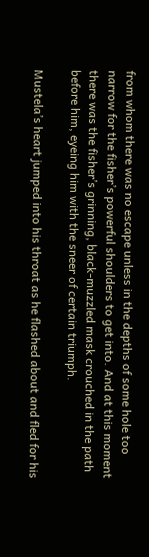from whom there was no escape unless in the depths of some hole too narrow for the fisher’s powerful shoulders to get into. And at this moment there was the fisher’s grinning, black-muzzled mask crouched in the path before him, eyeing him with the sneer of certain triumph.

Mustela’s heart jumped into his throat as he flashed about and fled for his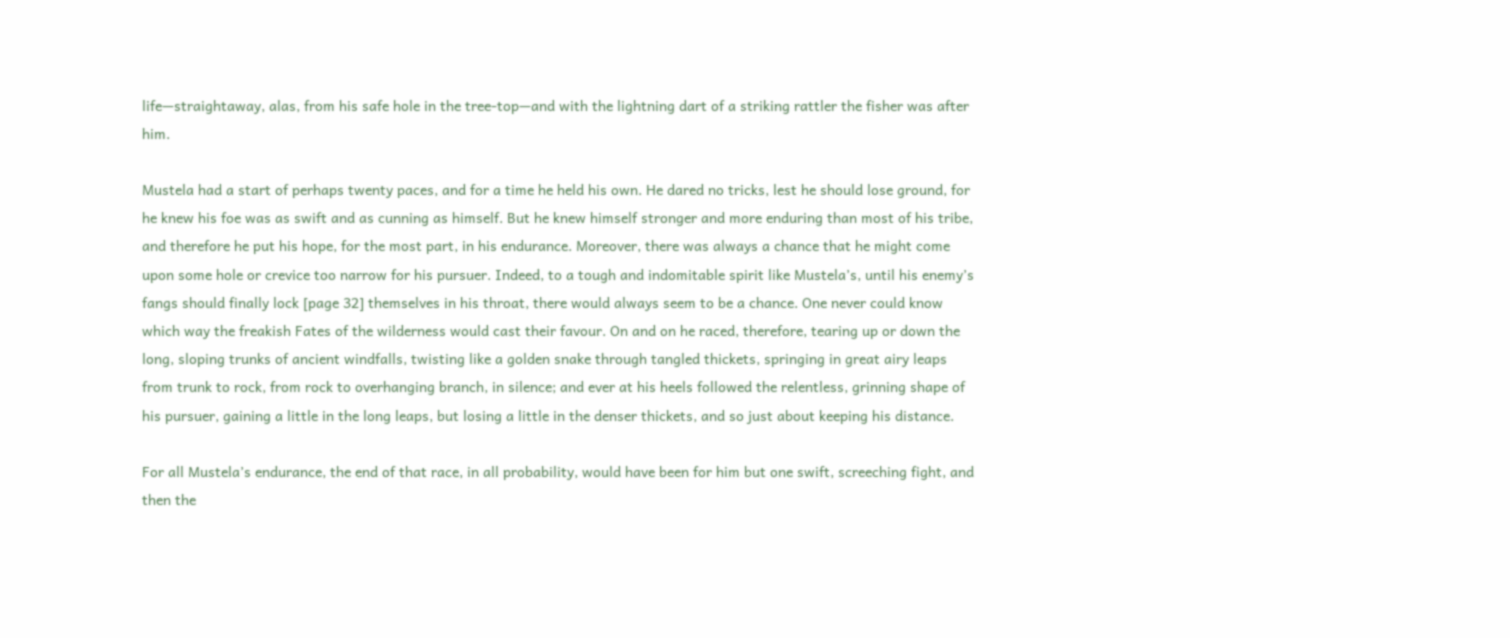life—straightaway, alas, from his safe hole in the tree-top—and with the lightning dart of a striking rattler the fisher was after him.

Mustela had a start of perhaps twenty paces, and for a time he held his own. He dared no tricks, lest he should lose ground, for he knew his foe was as swift and as cunning as himself. But he knew himself stronger and more enduring than most of his tribe, and therefore he put his hope, for the most part, in his endurance. Moreover, there was always a chance that he might come upon some hole or crevice too narrow for his pursuer. Indeed, to a tough and indomitable spirit like Mustela’s, until his enemy’s fangs should finally lock [page 32] themselves in his throat, there would always seem to be a chance. One never could know which way the freakish Fates of the wilderness would cast their favour. On and on he raced, therefore, tearing up or down the long, sloping trunks of ancient windfalls, twisting like a golden snake through tangled thickets, springing in great airy leaps from trunk to rock, from rock to overhanging branch, in silence; and ever at his heels followed the relentless, grinning shape of his pursuer, gaining a little in the long leaps, but losing a little in the denser thickets, and so just about keeping his distance.

For all Mustela’s endurance, the end of that race, in all probability, would have been for him but one swift, screeching fight, and then the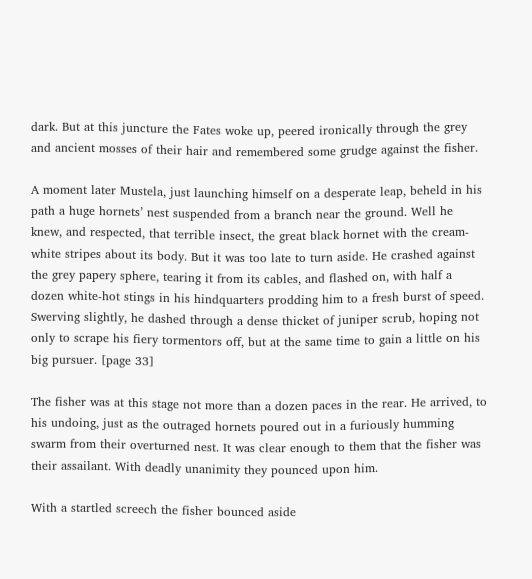dark. But at this juncture the Fates woke up, peered ironically through the grey and ancient mosses of their hair and remembered some grudge against the fisher.

A moment later Mustela, just launching himself on a desperate leap, beheld in his path a huge hornets’ nest suspended from a branch near the ground. Well he knew, and respected, that terrible insect, the great black hornet with the cream-white stripes about its body. But it was too late to turn aside. He crashed against the grey papery sphere, tearing it from its cables, and flashed on, with half a dozen white-hot stings in his hindquarters prodding him to a fresh burst of speed. Swerving slightly, he dashed through a dense thicket of juniper scrub, hoping not only to scrape his fiery tormentors off, but at the same time to gain a little on his big pursuer. [page 33]

The fisher was at this stage not more than a dozen paces in the rear. He arrived, to his undoing, just as the outraged hornets poured out in a furiously humming swarm from their overturned nest. It was clear enough to them that the fisher was their assailant. With deadly unanimity they pounced upon him.

With a startled screech the fisher bounced aside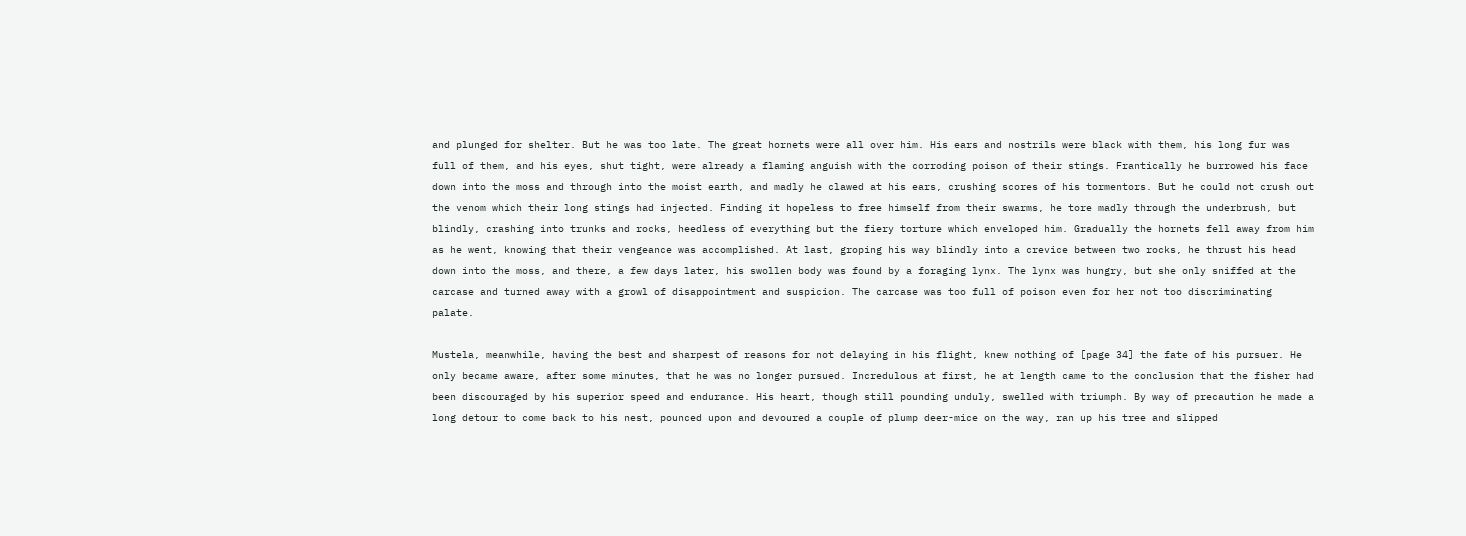and plunged for shelter. But he was too late. The great hornets were all over him. His ears and nostrils were black with them, his long fur was full of them, and his eyes, shut tight, were already a flaming anguish with the corroding poison of their stings. Frantically he burrowed his face down into the moss and through into the moist earth, and madly he clawed at his ears, crushing scores of his tormentors. But he could not crush out the venom which their long stings had injected. Finding it hopeless to free himself from their swarms, he tore madly through the underbrush, but blindly, crashing into trunks and rocks, heedless of everything but the fiery torture which enveloped him. Gradually the hornets fell away from him as he went, knowing that their vengeance was accomplished. At last, groping his way blindly into a crevice between two rocks, he thrust his head down into the moss, and there, a few days later, his swollen body was found by a foraging lynx. The lynx was hungry, but she only sniffed at the carcase and turned away with a growl of disappointment and suspicion. The carcase was too full of poison even for her not too discriminating palate.

Mustela, meanwhile, having the best and sharpest of reasons for not delaying in his flight, knew nothing of [page 34] the fate of his pursuer. He only became aware, after some minutes, that he was no longer pursued. Incredulous at first, he at length came to the conclusion that the fisher had been discouraged by his superior speed and endurance. His heart, though still pounding unduly, swelled with triumph. By way of precaution he made a long detour to come back to his nest, pounced upon and devoured a couple of plump deer-mice on the way, ran up his tree and slipped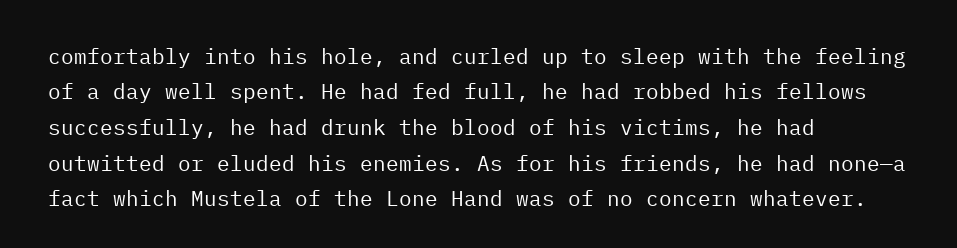comfortably into his hole, and curled up to sleep with the feeling of a day well spent. He had fed full, he had robbed his fellows successfully, he had drunk the blood of his victims, he had outwitted or eluded his enemies. As for his friends, he had none—a fact which Mustela of the Lone Hand was of no concern whatever.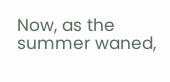Now, as the summer waned,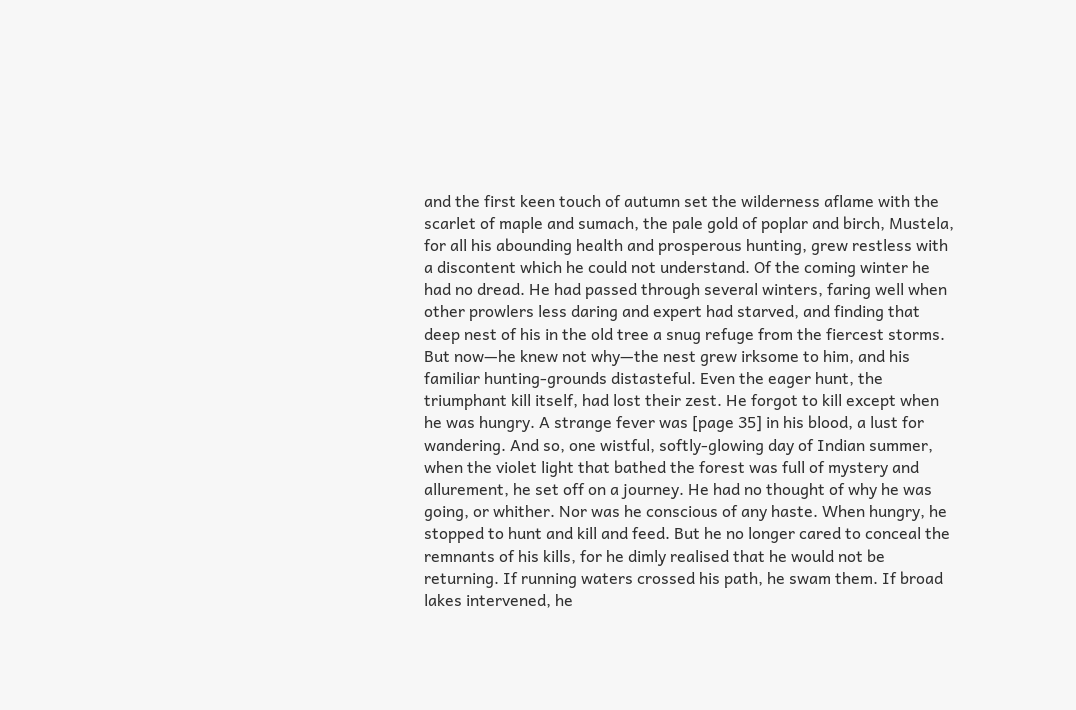and the first keen touch of autumn set the wilderness aflame with the scarlet of maple and sumach, the pale gold of poplar and birch, Mustela, for all his abounding health and prosperous hunting, grew restless with a discontent which he could not understand. Of the coming winter he had no dread. He had passed through several winters, faring well when other prowlers less daring and expert had starved, and finding that deep nest of his in the old tree a snug refuge from the fiercest storms. But now—he knew not why—the nest grew irksome to him, and his familiar hunting-grounds distasteful. Even the eager hunt, the triumphant kill itself, had lost their zest. He forgot to kill except when he was hungry. A strange fever was [page 35] in his blood, a lust for wandering. And so, one wistful, softly-glowing day of Indian summer, when the violet light that bathed the forest was full of mystery and allurement, he set off on a journey. He had no thought of why he was going, or whither. Nor was he conscious of any haste. When hungry, he stopped to hunt and kill and feed. But he no longer cared to conceal the remnants of his kills, for he dimly realised that he would not be returning. If running waters crossed his path, he swam them. If broad lakes intervened, he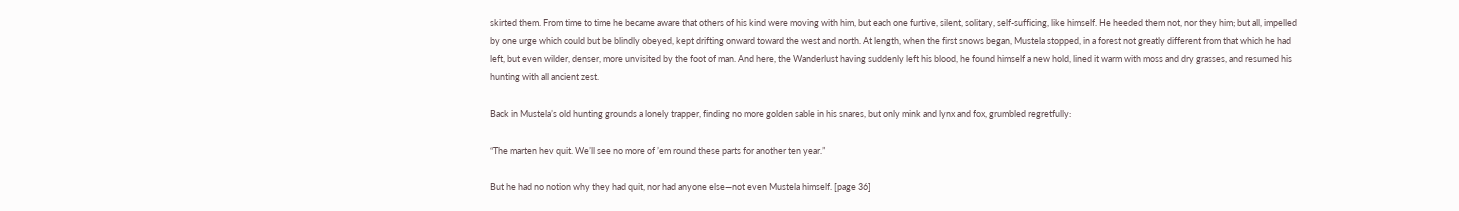skirted them. From time to time he became aware that others of his kind were moving with him, but each one furtive, silent, solitary, self-sufficing, like himself. He heeded them not, nor they him; but all, impelled by one urge which could but be blindly obeyed, kept drifting onward toward the west and north. At length, when the first snows began, Mustela stopped, in a forest not greatly different from that which he had left, but even wilder, denser, more unvisited by the foot of man. And here, the Wanderlust having suddenly left his blood, he found himself a new hold, lined it warm with moss and dry grasses, and resumed his hunting with all ancient zest.

Back in Mustela’s old hunting grounds a lonely trapper, finding no more golden sable in his snares, but only mink and lynx and fox, grumbled regretfully:

“The marten hev quit. We’ll see no more of ’em round these parts for another ten year.”

But he had no notion why they had quit, nor had anyone else—not even Mustela himself. [page 36]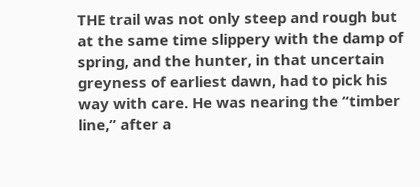THE trail was not only steep and rough but at the same time slippery with the damp of spring, and the hunter, in that uncertain greyness of earliest dawn, had to pick his way with care. He was nearing the “timber line,” after a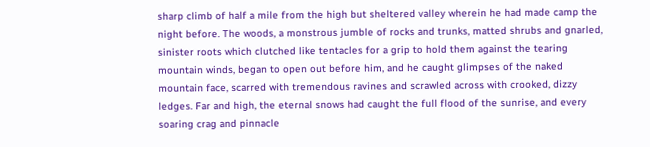sharp climb of half a mile from the high but sheltered valley wherein he had made camp the night before. The woods, a monstrous jumble of rocks and trunks, matted shrubs and gnarled, sinister roots which clutched like tentacles for a grip to hold them against the tearing mountain winds, began to open out before him, and he caught glimpses of the naked mountain face, scarred with tremendous ravines and scrawled across with crooked, dizzy ledges. Far and high, the eternal snows had caught the full flood of the sunrise, and every soaring crag and pinnacle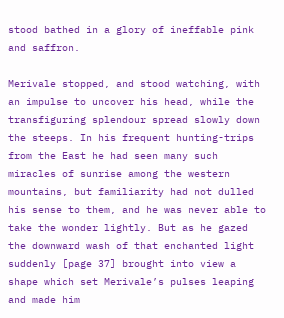stood bathed in a glory of ineffable pink and saffron.

Merivale stopped, and stood watching, with an impulse to uncover his head, while the transfiguring splendour spread slowly down the steeps. In his frequent hunting-trips from the East he had seen many such miracles of sunrise among the western mountains, but familiarity had not dulled his sense to them, and he was never able to take the wonder lightly. But as he gazed the downward wash of that enchanted light suddenly [page 37] brought into view a shape which set Merivale’s pulses leaping and made him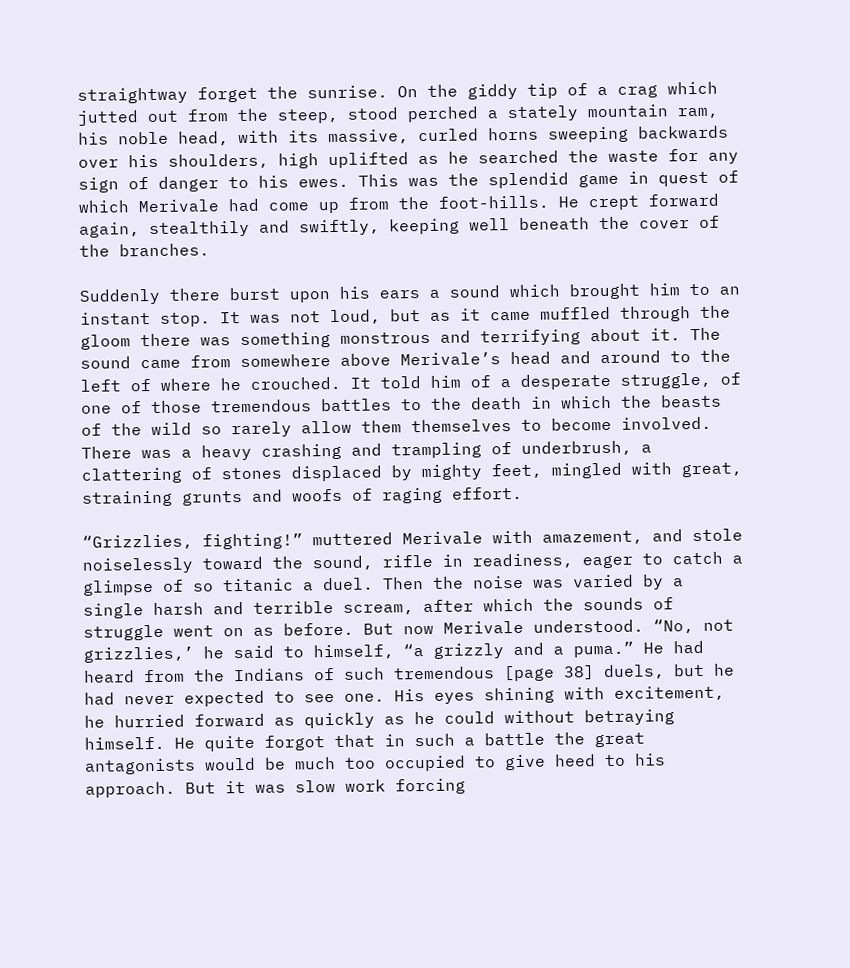straightway forget the sunrise. On the giddy tip of a crag which jutted out from the steep, stood perched a stately mountain ram, his noble head, with its massive, curled horns sweeping backwards over his shoulders, high uplifted as he searched the waste for any sign of danger to his ewes. This was the splendid game in quest of which Merivale had come up from the foot-hills. He crept forward again, stealthily and swiftly, keeping well beneath the cover of the branches.

Suddenly there burst upon his ears a sound which brought him to an instant stop. It was not loud, but as it came muffled through the gloom there was something monstrous and terrifying about it. The sound came from somewhere above Merivale’s head and around to the left of where he crouched. It told him of a desperate struggle, of one of those tremendous battles to the death in which the beasts of the wild so rarely allow them themselves to become involved. There was a heavy crashing and trampling of underbrush, a clattering of stones displaced by mighty feet, mingled with great, straining grunts and woofs of raging effort.

“Grizzlies, fighting!” muttered Merivale with amazement, and stole noiselessly toward the sound, rifle in readiness, eager to catch a glimpse of so titanic a duel. Then the noise was varied by a single harsh and terrible scream, after which the sounds of struggle went on as before. But now Merivale understood. “No, not grizzlies,’ he said to himself, “a grizzly and a puma.” He had heard from the Indians of such tremendous [page 38] duels, but he had never expected to see one. His eyes shining with excitement, he hurried forward as quickly as he could without betraying himself. He quite forgot that in such a battle the great antagonists would be much too occupied to give heed to his approach. But it was slow work forcing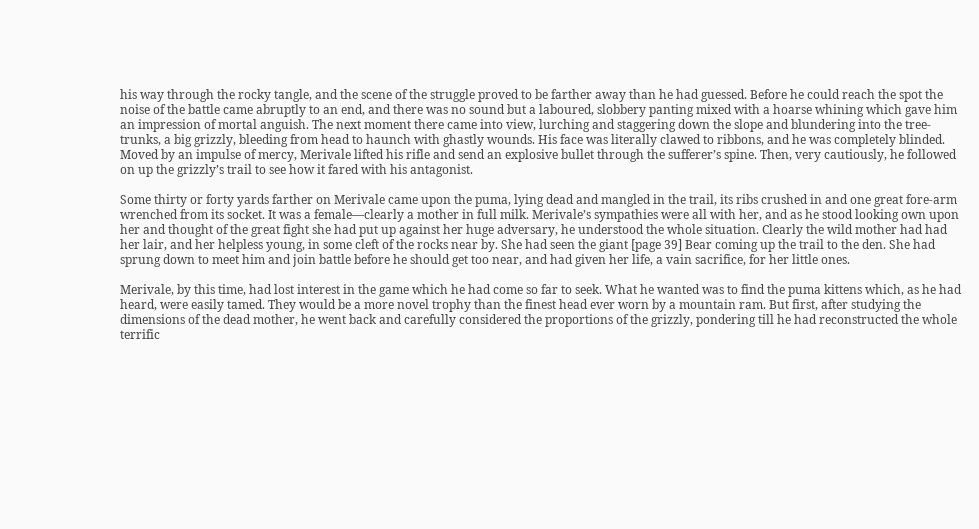his way through the rocky tangle, and the scene of the struggle proved to be farther away than he had guessed. Before he could reach the spot the noise of the battle came abruptly to an end, and there was no sound but a laboured, slobbery panting mixed with a hoarse whining which gave him an impression of mortal anguish. The next moment there came into view, lurching and staggering down the slope and blundering into the tree-trunks, a big grizzly, bleeding from head to haunch with ghastly wounds. His face was literally clawed to ribbons, and he was completely blinded. Moved by an impulse of mercy, Merivale lifted his rifle and send an explosive bullet through the sufferer’s spine. Then, very cautiously, he followed on up the grizzly’s trail to see how it fared with his antagonist.

Some thirty or forty yards farther on Merivale came upon the puma, lying dead and mangled in the trail, its ribs crushed in and one great fore-arm wrenched from its socket. It was a female—clearly a mother in full milk. Merivale’s sympathies were all with her, and as he stood looking own upon her and thought of the great fight she had put up against her huge adversary, he understood the whole situation. Clearly the wild mother had had her lair, and her helpless young, in some cleft of the rocks near by. She had seen the giant [page 39] Bear coming up the trail to the den. She had sprung down to meet him and join battle before he should get too near, and had given her life, a vain sacrifice, for her little ones.

Merivale, by this time, had lost interest in the game which he had come so far to seek. What he wanted was to find the puma kittens which, as he had heard, were easily tamed. They would be a more novel trophy than the finest head ever worn by a mountain ram. But first, after studying the dimensions of the dead mother, he went back and carefully considered the proportions of the grizzly, pondering till he had reconstructed the whole terrific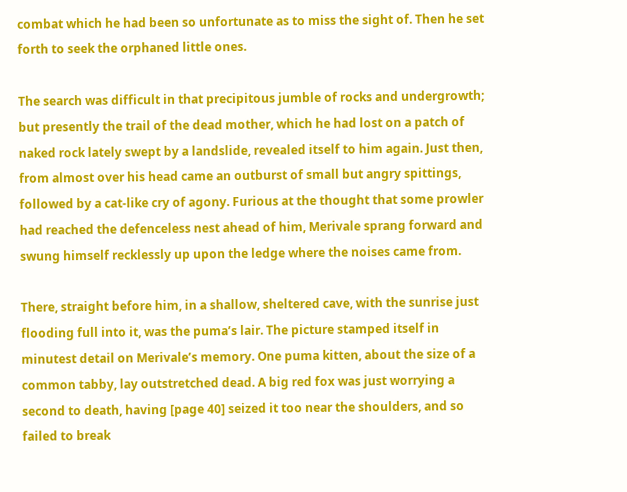combat which he had been so unfortunate as to miss the sight of. Then he set forth to seek the orphaned little ones.

The search was difficult in that precipitous jumble of rocks and undergrowth; but presently the trail of the dead mother, which he had lost on a patch of naked rock lately swept by a landslide, revealed itself to him again. Just then, from almost over his head came an outburst of small but angry spittings, followed by a cat-like cry of agony. Furious at the thought that some prowler had reached the defenceless nest ahead of him, Merivale sprang forward and swung himself recklessly up upon the ledge where the noises came from.

There, straight before him, in a shallow, sheltered cave, with the sunrise just flooding full into it, was the puma’s lair. The picture stamped itself in minutest detail on Merivale’s memory. One puma kitten, about the size of a common tabby, lay outstretched dead. A big red fox was just worrying a second to death, having [page 40] seized it too near the shoulders, and so failed to break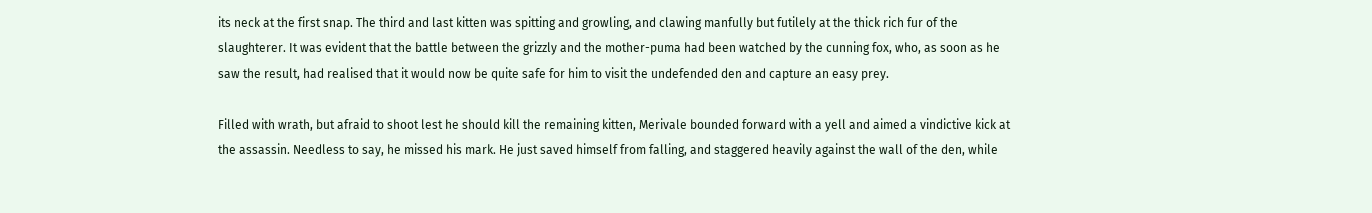its neck at the first snap. The third and last kitten was spitting and growling, and clawing manfully but futilely at the thick rich fur of the slaughterer. It was evident that the battle between the grizzly and the mother-puma had been watched by the cunning fox, who, as soon as he saw the result, had realised that it would now be quite safe for him to visit the undefended den and capture an easy prey.

Filled with wrath, but afraid to shoot lest he should kill the remaining kitten, Merivale bounded forward with a yell and aimed a vindictive kick at the assassin. Needless to say, he missed his mark. He just saved himself from falling, and staggered heavily against the wall of the den, while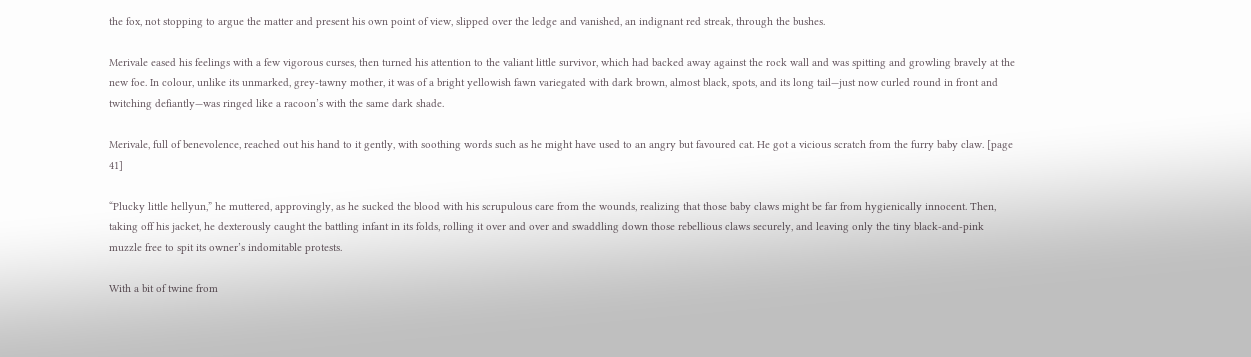the fox, not stopping to argue the matter and present his own point of view, slipped over the ledge and vanished, an indignant red streak, through the bushes.

Merivale eased his feelings with a few vigorous curses, then turned his attention to the valiant little survivor, which had backed away against the rock wall and was spitting and growling bravely at the new foe. In colour, unlike its unmarked, grey-tawny mother, it was of a bright yellowish fawn variegated with dark brown, almost black, spots, and its long tail—just now curled round in front and twitching defiantly—was ringed like a racoon’s with the same dark shade.

Merivale, full of benevolence, reached out his hand to it gently, with soothing words such as he might have used to an angry but favoured cat. He got a vicious scratch from the furry baby claw. [page 41]

“Plucky little hellyun,” he muttered, approvingly, as he sucked the blood with his scrupulous care from the wounds, realizing that those baby claws might be far from hygienically innocent. Then, taking off his jacket, he dexterously caught the battling infant in its folds, rolling it over and over and swaddling down those rebellious claws securely, and leaving only the tiny black-and-pink muzzle free to spit its owner’s indomitable protests.

With a bit of twine from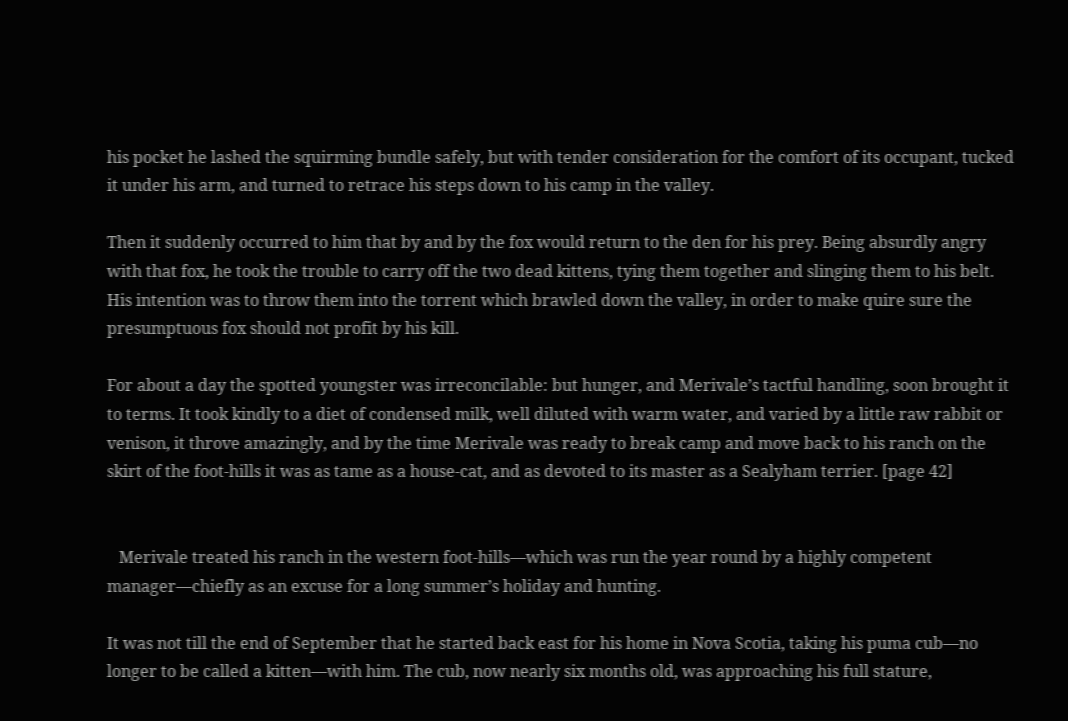his pocket he lashed the squirming bundle safely, but with tender consideration for the comfort of its occupant, tucked it under his arm, and turned to retrace his steps down to his camp in the valley.

Then it suddenly occurred to him that by and by the fox would return to the den for his prey. Being absurdly angry with that fox, he took the trouble to carry off the two dead kittens, tying them together and slinging them to his belt. His intention was to throw them into the torrent which brawled down the valley, in order to make quire sure the presumptuous fox should not profit by his kill.

For about a day the spotted youngster was irreconcilable: but hunger, and Merivale’s tactful handling, soon brought it to terms. It took kindly to a diet of condensed milk, well diluted with warm water, and varied by a little raw rabbit or venison, it throve amazingly, and by the time Merivale was ready to break camp and move back to his ranch on the skirt of the foot-hills it was as tame as a house-cat, and as devoted to its master as a Sealyham terrier. [page 42]


   Merivale treated his ranch in the western foot-hills—which was run the year round by a highly competent manager—chiefly as an excuse for a long summer’s holiday and hunting.

It was not till the end of September that he started back east for his home in Nova Scotia, taking his puma cub—no longer to be called a kitten—with him. The cub, now nearly six months old, was approaching his full stature,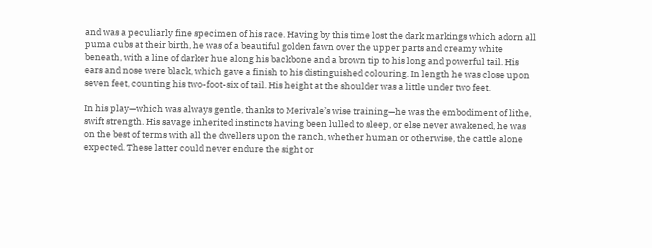and was a peculiarly fine specimen of his race. Having by this time lost the dark markings which adorn all puma cubs at their birth, he was of a beautiful golden fawn over the upper parts and creamy white beneath, with a line of darker hue along his backbone and a brown tip to his long and powerful tail. His ears and nose were black, which gave a finish to his distinguished colouring. In length he was close upon seven feet, counting his two-foot-six of tail. His height at the shoulder was a little under two feet.

In his play—which was always gentle, thanks to Merivale’s wise training—he was the embodiment of lithe, swift strength. His savage inherited instincts having been lulled to sleep, or else never awakened, he was on the best of terms with all the dwellers upon the ranch, whether human or otherwise, the cattle alone expected. These latter could never endure the sight or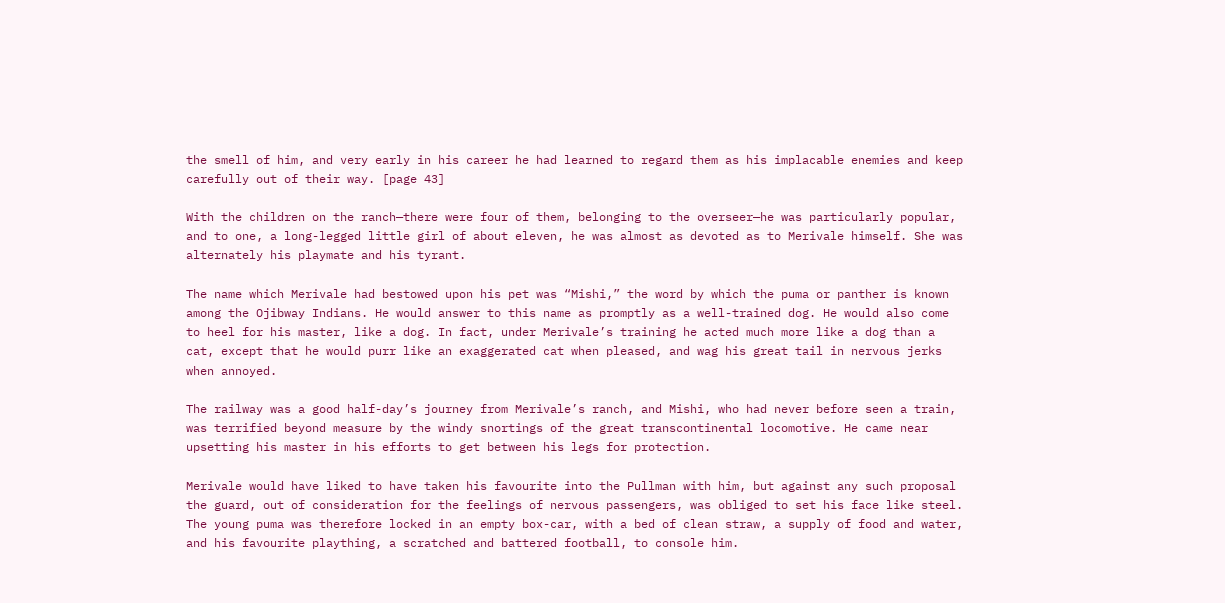the smell of him, and very early in his career he had learned to regard them as his implacable enemies and keep carefully out of their way. [page 43]

With the children on the ranch—there were four of them, belonging to the overseer—he was particularly popular, and to one, a long-legged little girl of about eleven, he was almost as devoted as to Merivale himself. She was alternately his playmate and his tyrant.

The name which Merivale had bestowed upon his pet was “Mishi,” the word by which the puma or panther is known among the Ojibway Indians. He would answer to this name as promptly as a well-trained dog. He would also come to heel for his master, like a dog. In fact, under Merivale’s training he acted much more like a dog than a cat, except that he would purr like an exaggerated cat when pleased, and wag his great tail in nervous jerks when annoyed.

The railway was a good half-day’s journey from Merivale’s ranch, and Mishi, who had never before seen a train, was terrified beyond measure by the windy snortings of the great transcontinental locomotive. He came near upsetting his master in his efforts to get between his legs for protection.

Merivale would have liked to have taken his favourite into the Pullman with him, but against any such proposal the guard, out of consideration for the feelings of nervous passengers, was obliged to set his face like steel. The young puma was therefore locked in an empty box-car, with a bed of clean straw, a supply of food and water, and his favourite plaything, a scratched and battered football, to console him.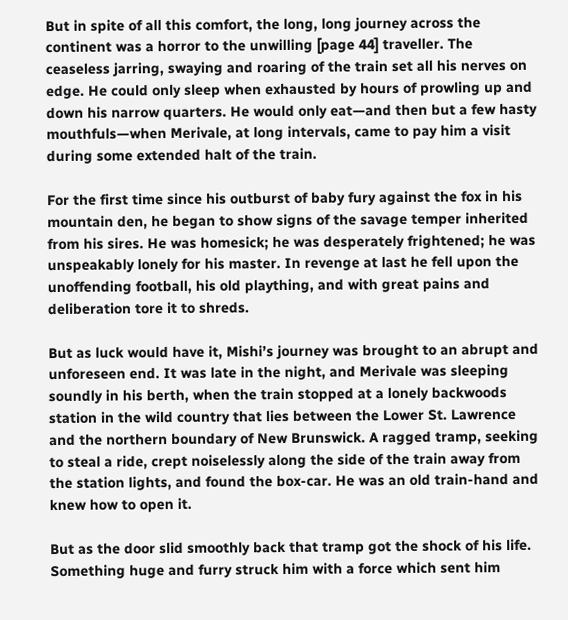But in spite of all this comfort, the long, long journey across the continent was a horror to the unwilling [page 44] traveller. The ceaseless jarring, swaying and roaring of the train set all his nerves on edge. He could only sleep when exhausted by hours of prowling up and down his narrow quarters. He would only eat—and then but a few hasty mouthfuls—when Merivale, at long intervals, came to pay him a visit during some extended halt of the train.

For the first time since his outburst of baby fury against the fox in his mountain den, he began to show signs of the savage temper inherited from his sires. He was homesick; he was desperately frightened; he was unspeakably lonely for his master. In revenge at last he fell upon the unoffending football, his old plaything, and with great pains and deliberation tore it to shreds.

But as luck would have it, Mishi’s journey was brought to an abrupt and unforeseen end. It was late in the night, and Merivale was sleeping soundly in his berth, when the train stopped at a lonely backwoods station in the wild country that lies between the Lower St. Lawrence and the northern boundary of New Brunswick. A ragged tramp, seeking to steal a ride, crept noiselessly along the side of the train away from the station lights, and found the box-car. He was an old train-hand and knew how to open it.

But as the door slid smoothly back that tramp got the shock of his life. Something huge and furry struck him with a force which sent him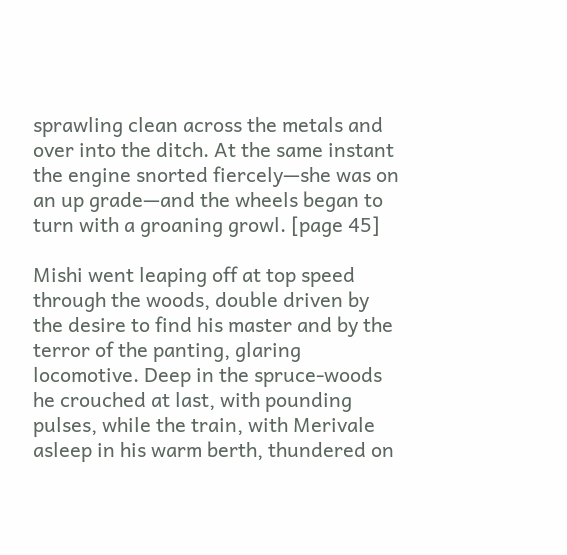sprawling clean across the metals and over into the ditch. At the same instant the engine snorted fiercely—she was on an up grade—and the wheels began to turn with a groaning growl. [page 45]

Mishi went leaping off at top speed through the woods, double driven by the desire to find his master and by the terror of the panting, glaring locomotive. Deep in the spruce-woods he crouched at last, with pounding pulses, while the train, with Merivale asleep in his warm berth, thundered on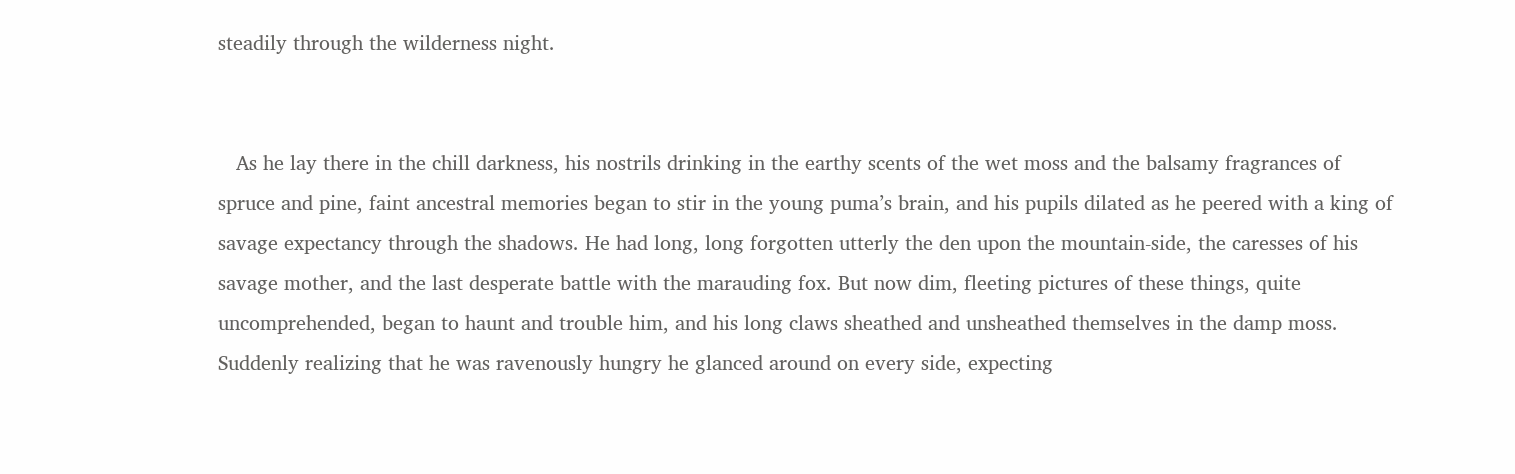steadily through the wilderness night.


   As he lay there in the chill darkness, his nostrils drinking in the earthy scents of the wet moss and the balsamy fragrances of spruce and pine, faint ancestral memories began to stir in the young puma’s brain, and his pupils dilated as he peered with a king of savage expectancy through the shadows. He had long, long forgotten utterly the den upon the mountain-side, the caresses of his savage mother, and the last desperate battle with the marauding fox. But now dim, fleeting pictures of these things, quite uncomprehended, began to haunt and trouble him, and his long claws sheathed and unsheathed themselves in the damp moss. Suddenly realizing that he was ravenously hungry he glanced around on every side, expecting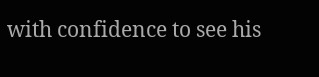with confidence to see his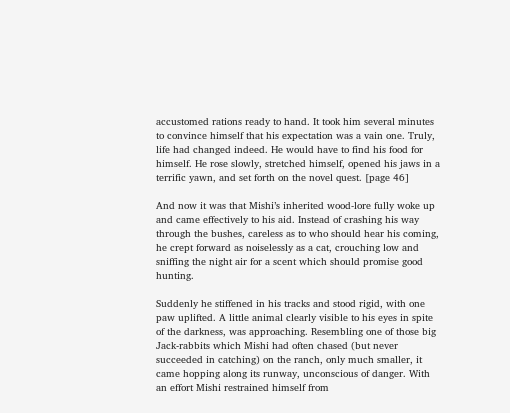accustomed rations ready to hand. It took him several minutes to convince himself that his expectation was a vain one. Truly, life had changed indeed. He would have to find his food for himself. He rose slowly, stretched himself, opened his jaws in a terrific yawn, and set forth on the novel quest. [page 46]

And now it was that Mishi’s inherited wood-lore fully woke up and came effectively to his aid. Instead of crashing his way through the bushes, careless as to who should hear his coming, he crept forward as noiselessly as a cat, crouching low and sniffing the night air for a scent which should promise good hunting.

Suddenly he stiffened in his tracks and stood rigid, with one paw uplifted. A little animal clearly visible to his eyes in spite of the darkness, was approaching. Resembling one of those big Jack-rabbits which Mishi had often chased (but never succeeded in catching) on the ranch, only much smaller, it came hopping along its runway, unconscious of danger. With an effort Mishi restrained himself from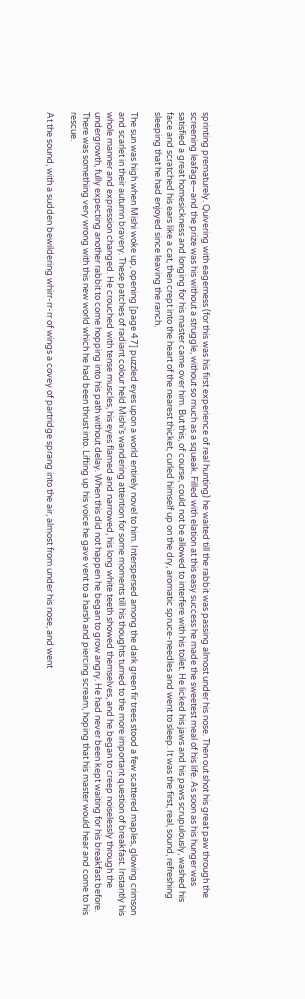sprinting prematurely. Quivering with eagerness (for this was his first experience of real hunting) he waited till the rabbit was passing almost under his nose. Then out shot his great paw through the screening leafage—and the prize was his without a struggle, without so much as a squeak. Filled with elation at this easy success he made the sweetest meal of his life. As soon as his hunger was satisfied a great homesickness and longing for his master came over him. But this, of course, could not be allowed to interfere with his toilet. He licked his jaws and his paws scrupulously, washed his face and scratched his ears like a cat, then crept into the heart of the nearest thicket, curled himself up on the dry, aromatic spruce-needles and went to sleep. It was the first, real, sound, refreshing sleeping that he had enjoyed since leaving the ranch.

The sun was high when Mishi woke up, opening [page 47] puzzled eyes upon a world entirely novel to him. Interspersed among the dark green fir trees stood a few scattered maples, glowing crimson and scarlet in their autumn bravery. These patches of radiant colour held Mishi’s wandering attention for some moments till his thoughts turned to the more important question of breakfast. Instantly his whole manner and expression changed. He crouched with tense muscles, his eyes flamed and narrowed, his long white teeth showed themselves, and he began to creep noiselessly through the undergrowth, fully expecting another rabbit to come hopping into his path without delay. When this did not happen he began to grow angry. He had never been kept waiting for his breakfast before. There was something very wrong with this new world which he had been thrust into. Lifting up his voice he gave vent to a harsh and piercing scream, hoping that his master would hear and come to his rescue.

At the sound, with a sudden bewildering whirr-rr-rr of wings a covey of partridge sprang into the air, almost from under his nose, and went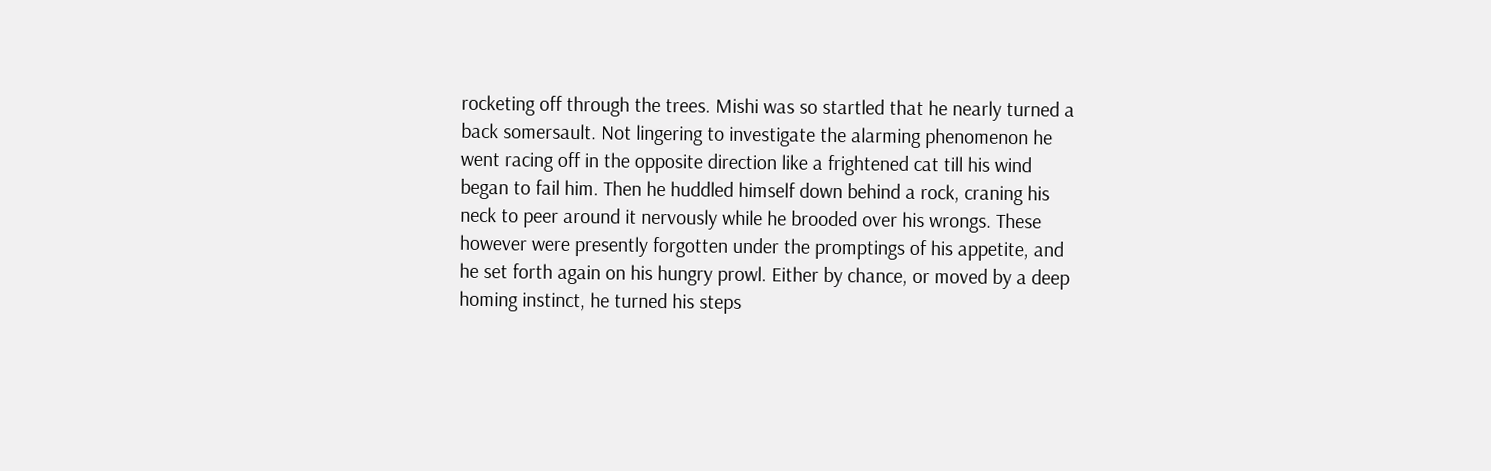rocketing off through the trees. Mishi was so startled that he nearly turned a back somersault. Not lingering to investigate the alarming phenomenon he went racing off in the opposite direction like a frightened cat till his wind began to fail him. Then he huddled himself down behind a rock, craning his neck to peer around it nervously while he brooded over his wrongs. These however were presently forgotten under the promptings of his appetite, and he set forth again on his hungry prowl. Either by chance, or moved by a deep homing instinct, he turned his steps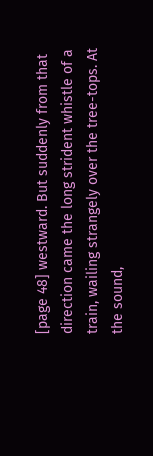[page 48] westward. But suddenly from that direction came the long strident whistle of a train, wailing strangely over the tree-tops. At the sound,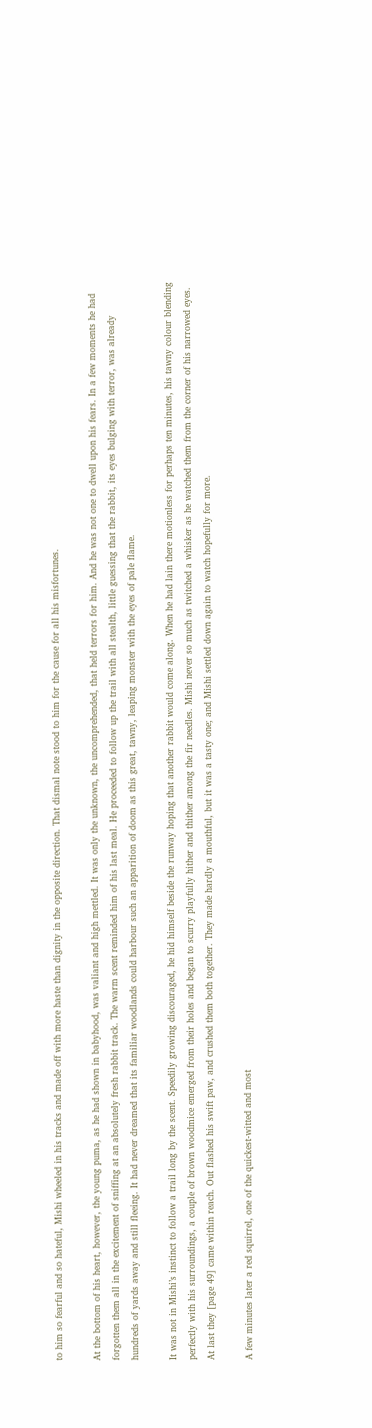to him so fearful and so hateful, Mishi wheeled in his tracks and made off with more haste than dignity in the opposite direction. That dismal note stood to him for the cause for all his misfortunes.

At the bottom of his heart, however, the young puma, as he had shown in babyhood, was valiant and high mettled. It was only the unknown, the uncomprehended, that held terrors for him. And he was not one to dwell upon his fears. In a few moments he had forgotten them all in the excitement of sniffing at an absolutely fresh rabbit track. The warm scent reminded him of his last meal. He proceeded to follow up the trail with all stealth, little guessing that the rabbit, its eyes bulging with terror, was already hundreds of yards away and still fleeing. It had never dreamed that its familiar woodlands could harbour such an apparition of doom as this great, tawny, leaping monster with the eyes of pale flame.

It was not in Mishi’s instinct to follow a trail long by the scent. Speedily growing discouraged, he hid himself beside the runway hoping that another rabbit would come along. When he had lain there motionless for perhaps ten minutes, his tawny colour blending perfectly with his surroundings, a couple of brown woodmice emerged from their holes and began to scurry playfully hither and thither among the fir needles. Mishi never so much as twitched a whisker as he watched them from the corner of his narrowed eyes. At last they [page 49] came within reach. Out flashed his swift paw, and crushed them both together. They made hardly a mouthful, but it was a tasty one; and Mishi settled down again to watch hopefully for more.

A few minutes later a red squirrel, one of the quickest-witted and most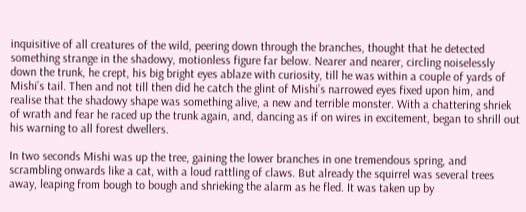inquisitive of all creatures of the wild, peering down through the branches, thought that he detected something strange in the shadowy, motionless figure far below. Nearer and nearer, circling noiselessly down the trunk, he crept, his big bright eyes ablaze with curiosity, till he was within a couple of yards of Mishi’s tail. Then and not till then did he catch the glint of Mishi’s narrowed eyes fixed upon him, and realise that the shadowy shape was something alive, a new and terrible monster. With a chattering shriek of wrath and fear he raced up the trunk again, and, dancing as if on wires in excitement, began to shrill out his warning to all forest dwellers.

In two seconds Mishi was up the tree, gaining the lower branches in one tremendous spring, and scrambling onwards like a cat, with a loud rattling of claws. But already the squirrel was several trees away, leaping from bough to bough and shrieking the alarm as he fled. It was taken up by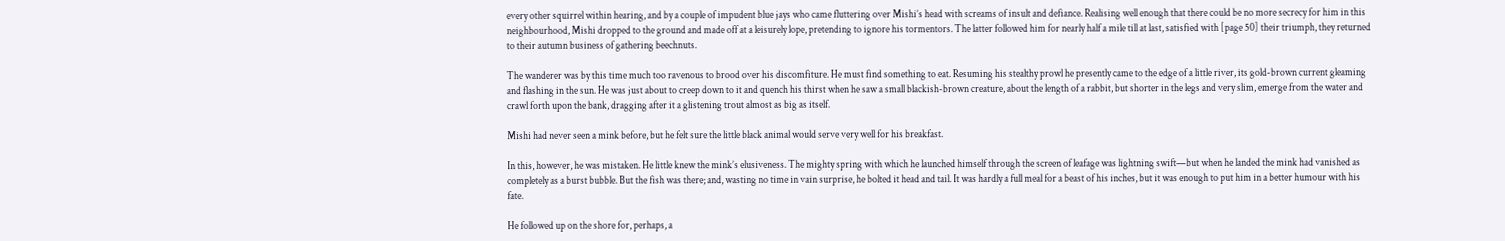every other squirrel within hearing, and by a couple of impudent blue jays who came fluttering over Mishi’s head with screams of insult and defiance. Realising well enough that there could be no more secrecy for him in this neighbourhood, Mishi dropped to the ground and made off at a leisurely lope, pretending to ignore his tormentors. The latter followed him for nearly half a mile till at last, satisfied with [page 50] their triumph, they returned to their autumn business of gathering beechnuts.

The wanderer was by this time much too ravenous to brood over his discomfiture. He must find something to eat. Resuming his stealthy prowl he presently came to the edge of a little river, its gold-brown current gleaming and flashing in the sun. He was just about to creep down to it and quench his thirst when he saw a small blackish-brown creature, about the length of a rabbit, but shorter in the legs and very slim, emerge from the water and crawl forth upon the bank, dragging after it a glistening trout almost as big as itself.

Mishi had never seen a mink before, but he felt sure the little black animal would serve very well for his breakfast.

In this, however, he was mistaken. He little knew the mink’s elusiveness. The mighty spring with which he launched himself through the screen of leafage was lightning swift—but when he landed the mink had vanished as completely as a burst bubble. But the fish was there; and, wasting no time in vain surprise, he bolted it head and tail. It was hardly a full meal for a beast of his inches, but it was enough to put him in a better humour with his fate.

He followed up on the shore for, perhaps, a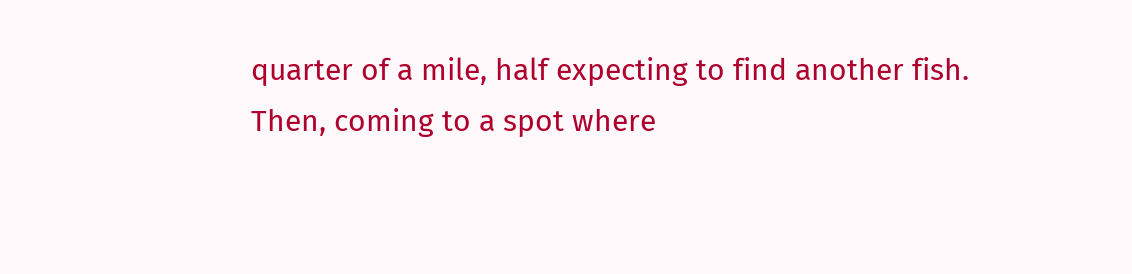quarter of a mile, half expecting to find another fish. Then, coming to a spot where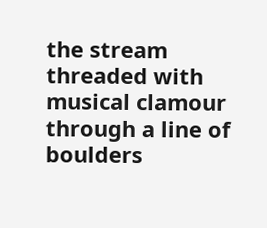the stream threaded with musical clamour through a line of boulders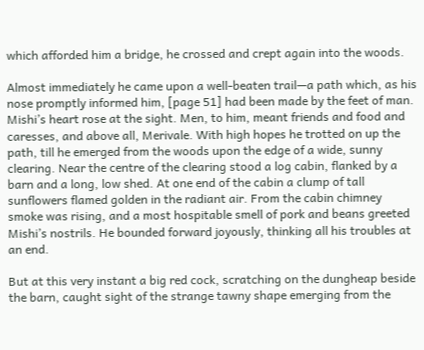which afforded him a bridge, he crossed and crept again into the woods.

Almost immediately he came upon a well-beaten trail—a path which, as his nose promptly informed him, [page 51] had been made by the feet of man. Mishi’s heart rose at the sight. Men, to him, meant friends and food and caresses, and above all, Merivale. With high hopes he trotted on up the path, till he emerged from the woods upon the edge of a wide, sunny clearing. Near the centre of the clearing stood a log cabin, flanked by a barn and a long, low shed. At one end of the cabin a clump of tall sunflowers flamed golden in the radiant air. From the cabin chimney smoke was rising, and a most hospitable smell of pork and beans greeted Mishi’s nostrils. He bounded forward joyously, thinking all his troubles at an end.

But at this very instant a big red cock, scratching on the dungheap beside the barn, caught sight of the strange tawny shape emerging from the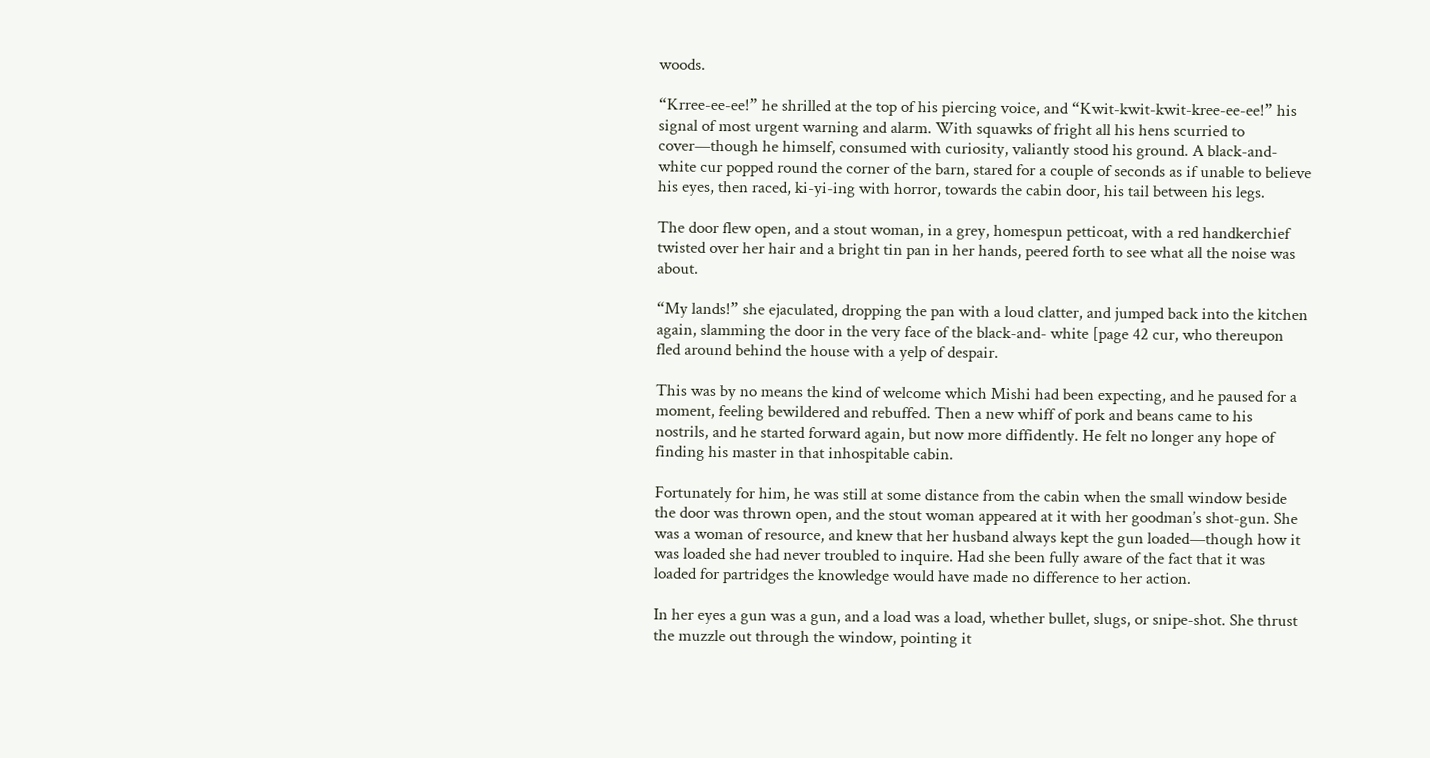woods.

“Krree-ee-ee!” he shrilled at the top of his piercing voice, and “Kwit-kwit-kwit-kree-ee-ee!” his signal of most urgent warning and alarm. With squawks of fright all his hens scurried to cover—though he himself, consumed with curiosity, valiantly stood his ground. A black-and-white cur popped round the corner of the barn, stared for a couple of seconds as if unable to believe his eyes, then raced, ki-yi-ing with horror, towards the cabin door, his tail between his legs.

The door flew open, and a stout woman, in a grey, homespun petticoat, with a red handkerchief twisted over her hair and a bright tin pan in her hands, peered forth to see what all the noise was about.

“My lands!” she ejaculated, dropping the pan with a loud clatter, and jumped back into the kitchen again, slamming the door in the very face of the black-and- white [page 42 cur, who thereupon fled around behind the house with a yelp of despair.

This was by no means the kind of welcome which Mishi had been expecting, and he paused for a moment, feeling bewildered and rebuffed. Then a new whiff of pork and beans came to his nostrils, and he started forward again, but now more diffidently. He felt no longer any hope of finding his master in that inhospitable cabin.

Fortunately for him, he was still at some distance from the cabin when the small window beside the door was thrown open, and the stout woman appeared at it with her goodman’s shot-gun. She was a woman of resource, and knew that her husband always kept the gun loaded—though how it was loaded she had never troubled to inquire. Had she been fully aware of the fact that it was loaded for partridges the knowledge would have made no difference to her action.

In her eyes a gun was a gun, and a load was a load, whether bullet, slugs, or snipe-shot. She thrust the muzzle out through the window, pointing it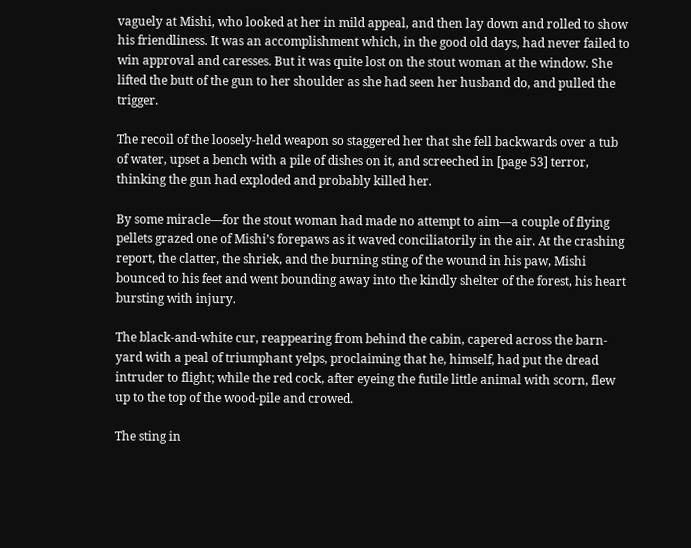vaguely at Mishi, who looked at her in mild appeal, and then lay down and rolled to show his friendliness. It was an accomplishment which, in the good old days, had never failed to win approval and caresses. But it was quite lost on the stout woman at the window. She lifted the butt of the gun to her shoulder as she had seen her husband do, and pulled the trigger.

The recoil of the loosely-held weapon so staggered her that she fell backwards over a tub of water, upset a bench with a pile of dishes on it, and screeched in [page 53] terror, thinking the gun had exploded and probably killed her.

By some miracle—for the stout woman had made no attempt to aim—a couple of flying pellets grazed one of Mishi’s forepaws as it waved conciliatorily in the air. At the crashing report, the clatter, the shriek, and the burning sting of the wound in his paw, Mishi bounced to his feet and went bounding away into the kindly shelter of the forest, his heart bursting with injury.

The black-and-white cur, reappearing from behind the cabin, capered across the barn-yard with a peal of triumphant yelps, proclaiming that he, himself, had put the dread intruder to flight; while the red cock, after eyeing the futile little animal with scorn, flew up to the top of the wood-pile and crowed.

The sting in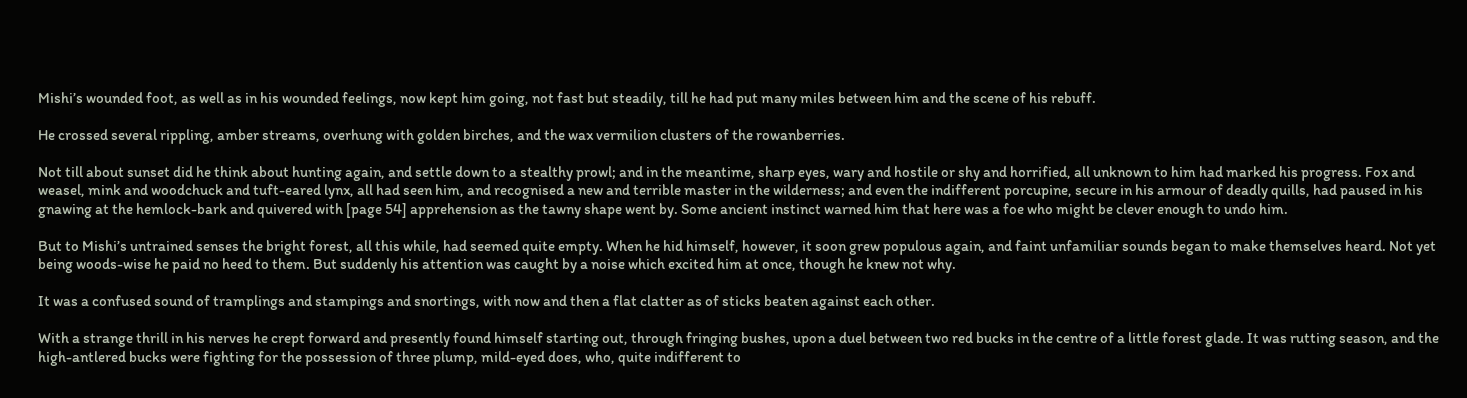Mishi’s wounded foot, as well as in his wounded feelings, now kept him going, not fast but steadily, till he had put many miles between him and the scene of his rebuff.

He crossed several rippling, amber streams, overhung with golden birches, and the wax vermilion clusters of the rowanberries.

Not till about sunset did he think about hunting again, and settle down to a stealthy prowl; and in the meantime, sharp eyes, wary and hostile or shy and horrified, all unknown to him had marked his progress. Fox and weasel, mink and woodchuck and tuft-eared lynx, all had seen him, and recognised a new and terrible master in the wilderness; and even the indifferent porcupine, secure in his armour of deadly quills, had paused in his gnawing at the hemlock-bark and quivered with [page 54] apprehension as the tawny shape went by. Some ancient instinct warned him that here was a foe who might be clever enough to undo him.

But to Mishi’s untrained senses the bright forest, all this while, had seemed quite empty. When he hid himself, however, it soon grew populous again, and faint unfamiliar sounds began to make themselves heard. Not yet being woods-wise he paid no heed to them. But suddenly his attention was caught by a noise which excited him at once, though he knew not why.

It was a confused sound of tramplings and stampings and snortings, with now and then a flat clatter as of sticks beaten against each other.

With a strange thrill in his nerves he crept forward and presently found himself starting out, through fringing bushes, upon a duel between two red bucks in the centre of a little forest glade. It was rutting season, and the high-antlered bucks were fighting for the possession of three plump, mild-eyed does, who, quite indifferent to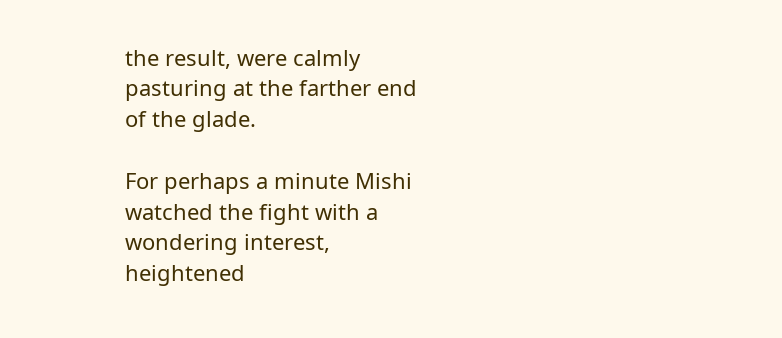the result, were calmly pasturing at the farther end of the glade.

For perhaps a minute Mishi watched the fight with a wondering interest, heightened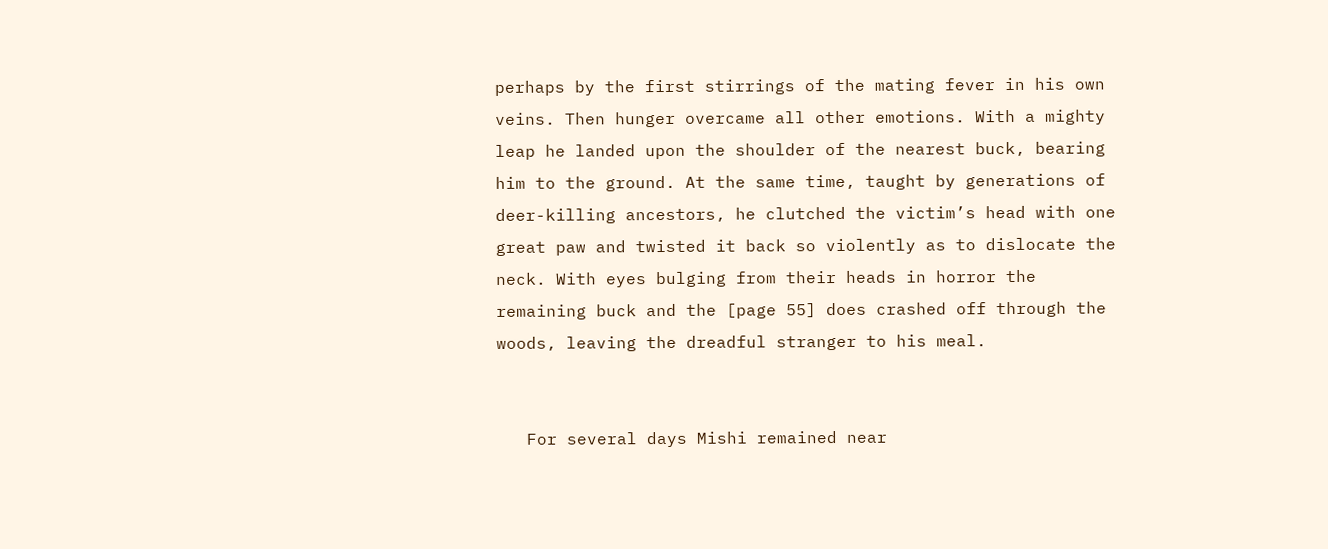perhaps by the first stirrings of the mating fever in his own veins. Then hunger overcame all other emotions. With a mighty leap he landed upon the shoulder of the nearest buck, bearing him to the ground. At the same time, taught by generations of deer-killing ancestors, he clutched the victim’s head with one great paw and twisted it back so violently as to dislocate the neck. With eyes bulging from their heads in horror the remaining buck and the [page 55] does crashed off through the woods, leaving the dreadful stranger to his meal.


   For several days Mishi remained near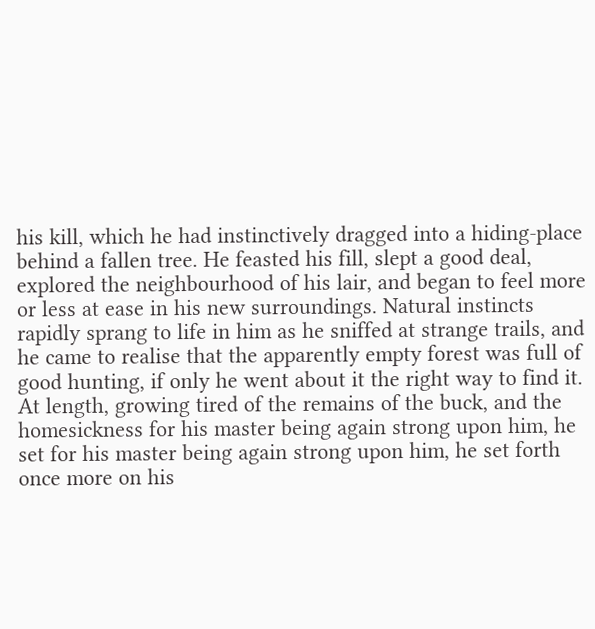his kill, which he had instinctively dragged into a hiding-place behind a fallen tree. He feasted his fill, slept a good deal, explored the neighbourhood of his lair, and began to feel more or less at ease in his new surroundings. Natural instincts rapidly sprang to life in him as he sniffed at strange trails, and he came to realise that the apparently empty forest was full of good hunting, if only he went about it the right way to find it. At length, growing tired of the remains of the buck, and the homesickness for his master being again strong upon him, he set for his master being again strong upon him, he set forth once more on his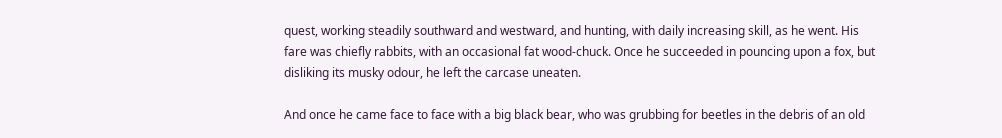quest, working steadily southward and westward, and hunting, with daily increasing skill, as he went. His fare was chiefly rabbits, with an occasional fat wood-chuck. Once he succeeded in pouncing upon a fox, but disliking its musky odour, he left the carcase uneaten.

And once he came face to face with a big black bear, who was grubbing for beetles in the debris of an old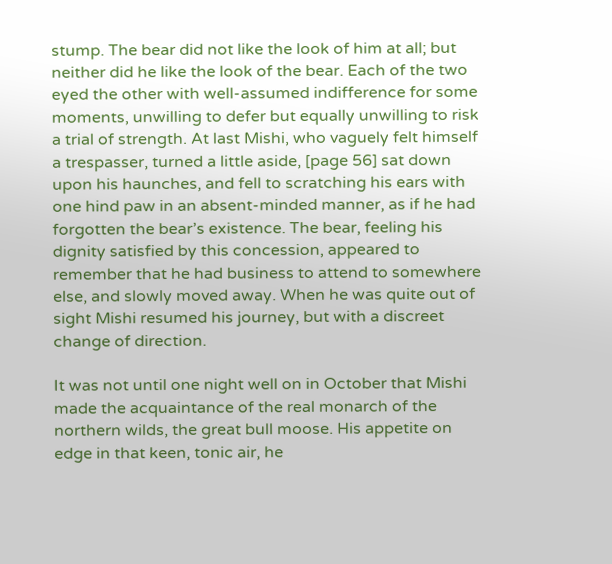stump. The bear did not like the look of him at all; but neither did he like the look of the bear. Each of the two eyed the other with well-assumed indifference for some moments, unwilling to defer but equally unwilling to risk a trial of strength. At last Mishi, who vaguely felt himself a trespasser, turned a little aside, [page 56] sat down upon his haunches, and fell to scratching his ears with one hind paw in an absent-minded manner, as if he had forgotten the bear’s existence. The bear, feeling his dignity satisfied by this concession, appeared to remember that he had business to attend to somewhere else, and slowly moved away. When he was quite out of sight Mishi resumed his journey, but with a discreet change of direction.

It was not until one night well on in October that Mishi made the acquaintance of the real monarch of the northern wilds, the great bull moose. His appetite on edge in that keen, tonic air, he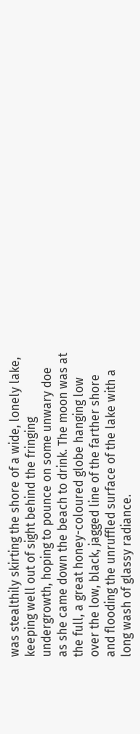was stealthily skirting the shore of a wide, lonely lake, keeping well out of sight behind the fringing undergrowth, hoping to pounce on some unwary doe as she came down the beach to drink. The moon was at the full, a great honey-coloured globe hanging low over the low, black, jagged line of the farther shore and flooding the unruffled surface of the lake with a long wash of glassy radiance.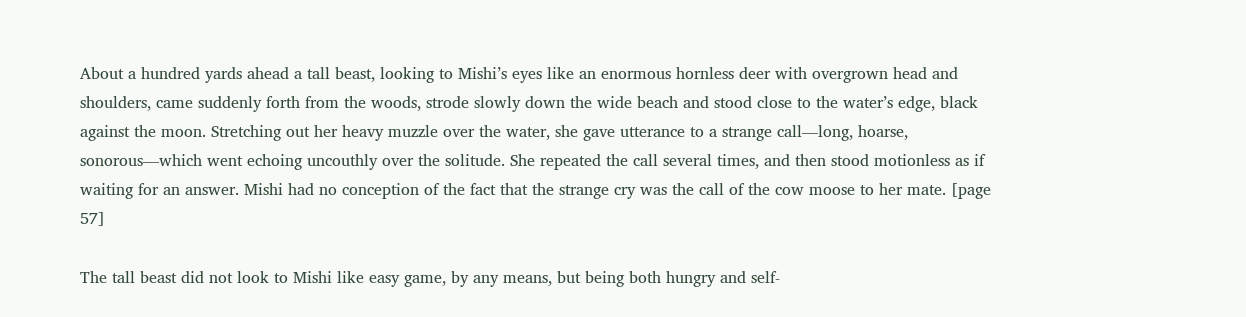About a hundred yards ahead a tall beast, looking to Mishi’s eyes like an enormous hornless deer with overgrown head and shoulders, came suddenly forth from the woods, strode slowly down the wide beach and stood close to the water’s edge, black against the moon. Stretching out her heavy muzzle over the water, she gave utterance to a strange call—long, hoarse, sonorous—which went echoing uncouthly over the solitude. She repeated the call several times, and then stood motionless as if waiting for an answer. Mishi had no conception of the fact that the strange cry was the call of the cow moose to her mate. [page 57]

The tall beast did not look to Mishi like easy game, by any means, but being both hungry and self-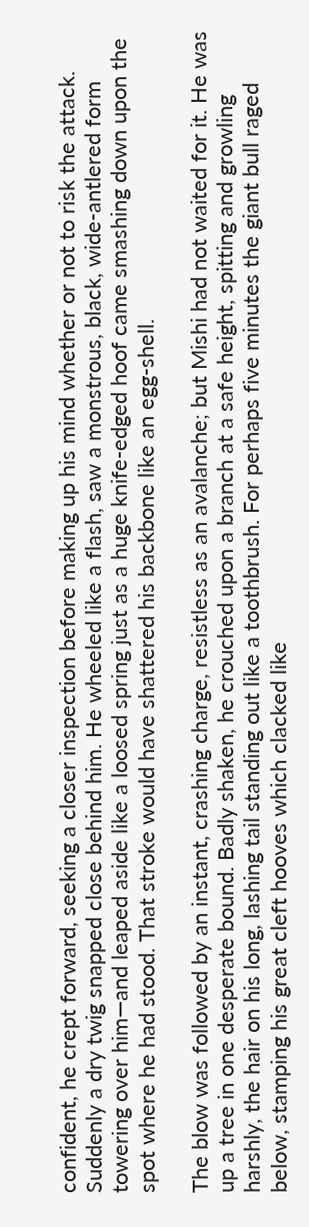confident, he crept forward, seeking a closer inspection before making up his mind whether or not to risk the attack. Suddenly a dry twig snapped close behind him. He wheeled like a flash, saw a monstrous, black, wide-antlered form towering over him—and leaped aside like a loosed spring just as a huge knife-edged hoof came smashing down upon the spot where he had stood. That stroke would have shattered his backbone like an egg-shell.

The blow was followed by an instant, crashing charge, resistless as an avalanche; but Mishi had not waited for it. He was up a tree in one desperate bound. Badly shaken, he crouched upon a branch at a safe height, spitting and growling harshly, the hair on his long, lashing tail standing out like a toothbrush. For perhaps five minutes the giant bull raged below, stamping his great cleft hooves which clacked like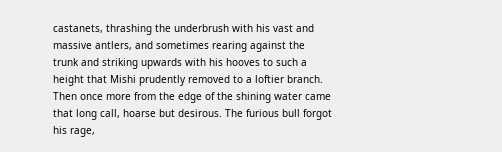castanets, thrashing the underbrush with his vast and massive antlers, and sometimes rearing against the trunk and striking upwards with his hooves to such a height that Mishi prudently removed to a loftier branch. Then once more from the edge of the shining water came that long call, hoarse but desirous. The furious bull forgot his rage,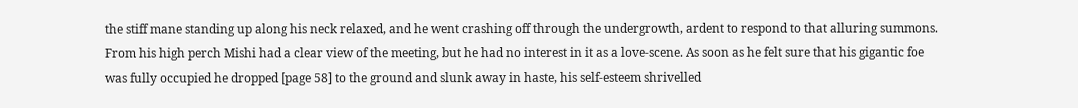the stiff mane standing up along his neck relaxed, and he went crashing off through the undergrowth, ardent to respond to that alluring summons. From his high perch Mishi had a clear view of the meeting, but he had no interest in it as a love-scene. As soon as he felt sure that his gigantic foe was fully occupied he dropped [page 58] to the ground and slunk away in haste, his self-esteem shrivelled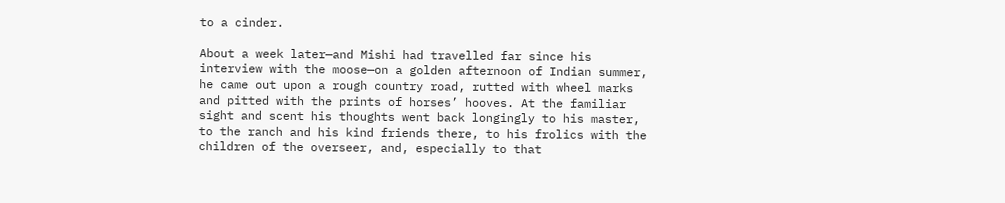to a cinder.

About a week later—and Mishi had travelled far since his interview with the moose—on a golden afternoon of Indian summer, he came out upon a rough country road, rutted with wheel marks and pitted with the prints of horses’ hooves. At the familiar sight and scent his thoughts went back longingly to his master, to the ranch and his kind friends there, to his frolics with the children of the overseer, and, especially to that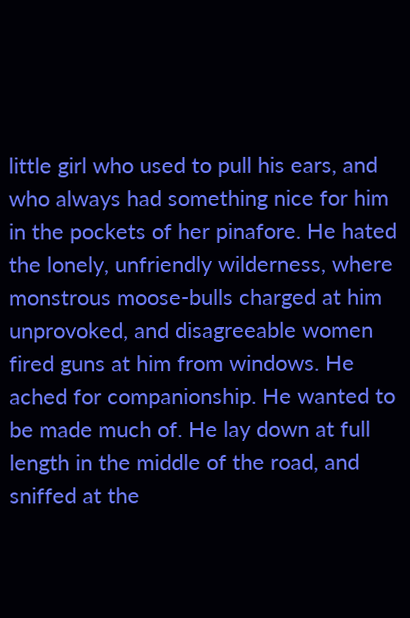little girl who used to pull his ears, and who always had something nice for him in the pockets of her pinafore. He hated the lonely, unfriendly wilderness, where monstrous moose-bulls charged at him unprovoked, and disagreeable women fired guns at him from windows. He ached for companionship. He wanted to be made much of. He lay down at full length in the middle of the road, and sniffed at the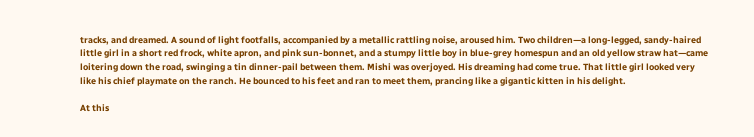tracks, and dreamed. A sound of light footfalls, accompanied by a metallic rattling noise, aroused him. Two children—a long-legged, sandy-haired little girl in a short red frock, white apron, and pink sun-bonnet, and a stumpy little boy in blue-grey homespun and an old yellow straw hat—came loitering down the road, swinging a tin dinner-pail between them. Mishi was overjoyed. His dreaming had come true. That little girl looked very like his chief playmate on the ranch. He bounced to his feet and ran to meet them, prancing like a gigantic kitten in his delight.

At this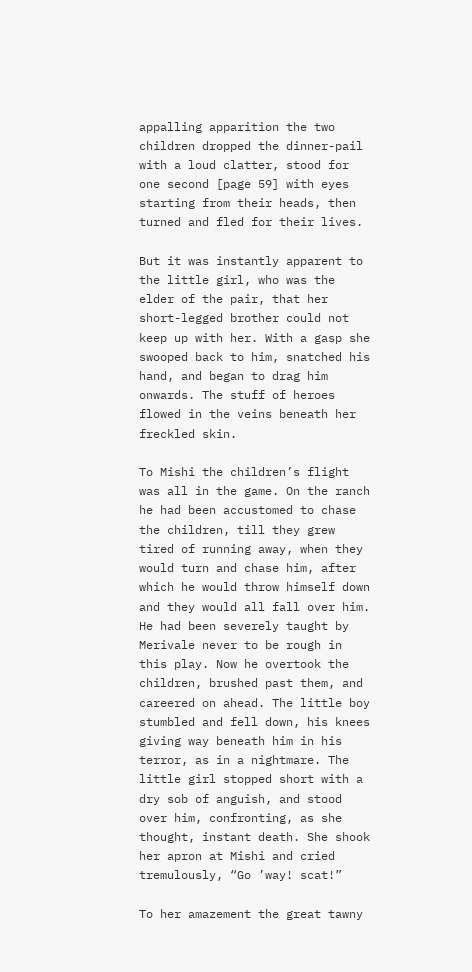appalling apparition the two children dropped the dinner-pail with a loud clatter, stood for one second [page 59] with eyes starting from their heads, then turned and fled for their lives.

But it was instantly apparent to the little girl, who was the elder of the pair, that her short-legged brother could not keep up with her. With a gasp she swooped back to him, snatched his hand, and began to drag him onwards. The stuff of heroes flowed in the veins beneath her freckled skin.

To Mishi the children’s flight was all in the game. On the ranch he had been accustomed to chase the children, till they grew tired of running away, when they would turn and chase him, after which he would throw himself down and they would all fall over him. He had been severely taught by Merivale never to be rough in this play. Now he overtook the children, brushed past them, and careered on ahead. The little boy stumbled and fell down, his knees giving way beneath him in his terror, as in a nightmare. The little girl stopped short with a dry sob of anguish, and stood over him, confronting, as she thought, instant death. She shook her apron at Mishi and cried tremulously, “Go ’way! scat!”

To her amazement the great tawny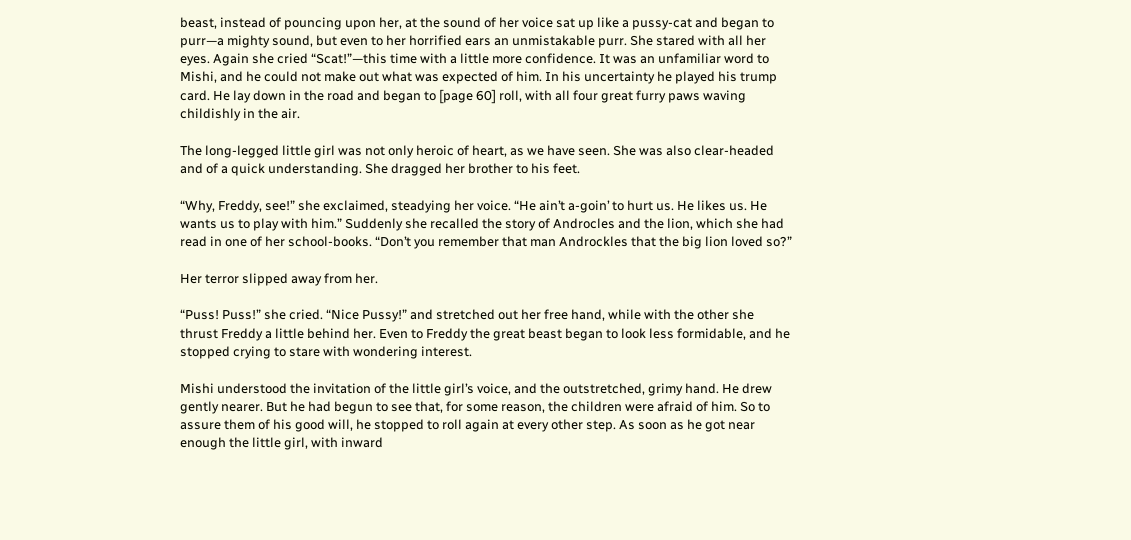beast, instead of pouncing upon her, at the sound of her voice sat up like a pussy-cat and began to purr—a mighty sound, but even to her horrified ears an unmistakable purr. She stared with all her eyes. Again she cried “Scat!”—this time with a little more confidence. It was an unfamiliar word to Mishi, and he could not make out what was expected of him. In his uncertainty he played his trump card. He lay down in the road and began to [page 60] roll, with all four great furry paws waving childishly in the air.

The long-legged little girl was not only heroic of heart, as we have seen. She was also clear-headed and of a quick understanding. She dragged her brother to his feet.

“Why, Freddy, see!” she exclaimed, steadying her voice. “He ain’t a-goin’ to hurt us. He likes us. He wants us to play with him.” Suddenly she recalled the story of Androcles and the lion, which she had read in one of her school-books. “Don’t you remember that man Androckles that the big lion loved so?”

Her terror slipped away from her.

“Puss! Puss!” she cried. “Nice Pussy!” and stretched out her free hand, while with the other she thrust Freddy a little behind her. Even to Freddy the great beast began to look less formidable, and he stopped crying to stare with wondering interest.

Mishi understood the invitation of the little girl’s voice, and the outstretched, grimy hand. He drew gently nearer. But he had begun to see that, for some reason, the children were afraid of him. So to assure them of his good will, he stopped to roll again at every other step. As soon as he got near enough the little girl, with inward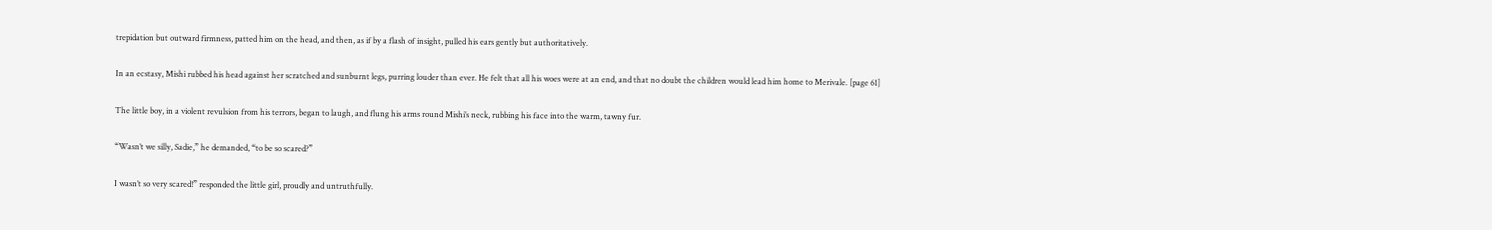trepidation but outward firmness, patted him on the head, and then, as if by a flash of insight, pulled his ears gently but authoritatively.

In an ecstasy, Mishi rubbed his head against her scratched and sunburnt legs, purring louder than ever. He felt that all his woes were at an end, and that no doubt the children would lead him home to Merivale. [page 61]

The little boy, in a violent revulsion from his terrors, began to laugh, and flung his arms round Mishi’s neck, rubbing his face into the warm, tawny fur.

“Wasn’t we silly, Sadie,” he demanded, “to be so scared?”

I wasn’t so very scared!” responded the little girl, proudly and untruthfully.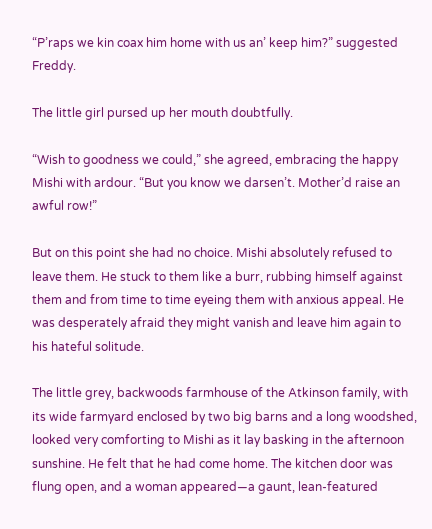“P’raps we kin coax him home with us an’ keep him?” suggested Freddy.

The little girl pursed up her mouth doubtfully.

“Wish to goodness we could,” she agreed, embracing the happy Mishi with ardour. “But you know we darsen’t. Mother’d raise an awful row!”

But on this point she had no choice. Mishi absolutely refused to leave them. He stuck to them like a burr, rubbing himself against them and from time to time eyeing them with anxious appeal. He was desperately afraid they might vanish and leave him again to his hateful solitude.

The little grey, backwoods farmhouse of the Atkinson family, with its wide farmyard enclosed by two big barns and a long woodshed, looked very comforting to Mishi as it lay basking in the afternoon sunshine. He felt that he had come home. The kitchen door was flung open, and a woman appeared—a gaunt, lean-featured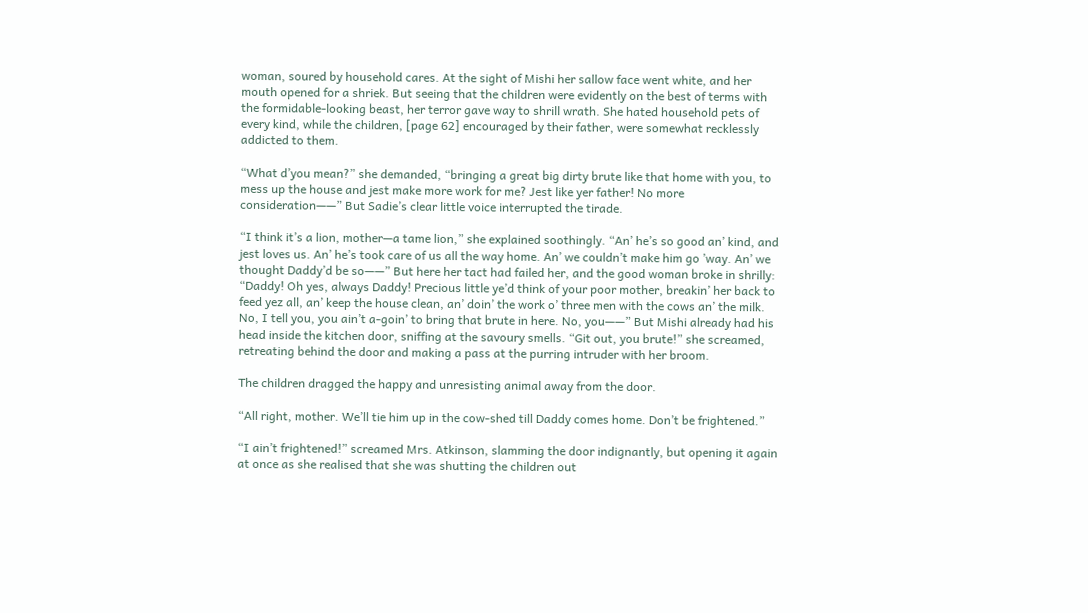woman, soured by household cares. At the sight of Mishi her sallow face went white, and her mouth opened for a shriek. But seeing that the children were evidently on the best of terms with the formidable-looking beast, her terror gave way to shrill wrath. She hated household pets of every kind, while the children, [page 62] encouraged by their father, were somewhat recklessly addicted to them.

“What d’you mean?” she demanded, “bringing a great big dirty brute like that home with you, to mess up the house and jest make more work for me? Jest like yer father! No more consideration——” But Sadie’s clear little voice interrupted the tirade.

“I think it’s a lion, mother—a tame lion,” she explained soothingly. “An’ he’s so good an’ kind, and jest loves us. An’ he’s took care of us all the way home. An’ we couldn’t make him go ’way. An’ we thought Daddy’d be so——” But here her tact had failed her, and the good woman broke in shrilly: “Daddy! Oh yes, always Daddy! Precious little ye’d think of your poor mother, breakin’ her back to feed yez all, an’ keep the house clean, an’ doin’ the work o’ three men with the cows an’ the milk. No, I tell you, you ain’t a-goin’ to bring that brute in here. No, you——” But Mishi already had his head inside the kitchen door, sniffing at the savoury smells. “Git out, you brute!” she screamed, retreating behind the door and making a pass at the purring intruder with her broom.

The children dragged the happy and unresisting animal away from the door.

“All right, mother. We’ll tie him up in the cow-shed till Daddy comes home. Don’t be frightened.”

“I ain’t frightened!” screamed Mrs. Atkinson, slamming the door indignantly, but opening it again at once as she realised that she was shutting the children out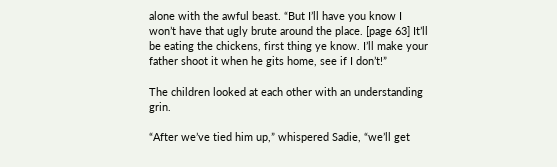alone with the awful beast. “But I’ll have you know I won’t have that ugly brute around the place. [page 63] It’ll be eating the chickens, first thing ye know. I’ll make your father shoot it when he gits home, see if I don’t!”

The children looked at each other with an understanding grin.

“After we’ve tied him up,” whispered Sadie, “we’ll get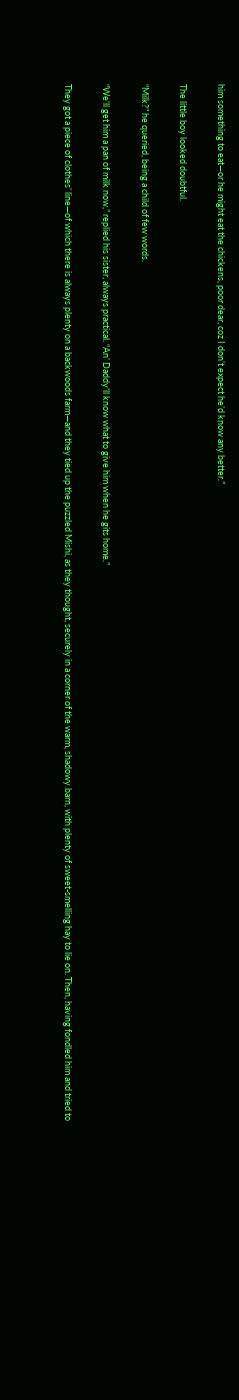him something to eat—or he might eat the chickens, poor dear, coz I don’t expect he’d know any better.”

The little boy looked doubtful.

“Milk?” he queried, being a child of few words.

“We’ll get him a pan of milk now,” replied his sister, always practical. “An’ Daddy’ll know what to give him when he gits home.”

They got a piece of clothes’ line—of which there is always plenty on a backwoods farm—and they tied up the puzzled Mishi, as they thought, securely in a corner of the warm, shadowy barn, with plenty of sweet-smelling hay to lie on. Then, having fondled him and tried to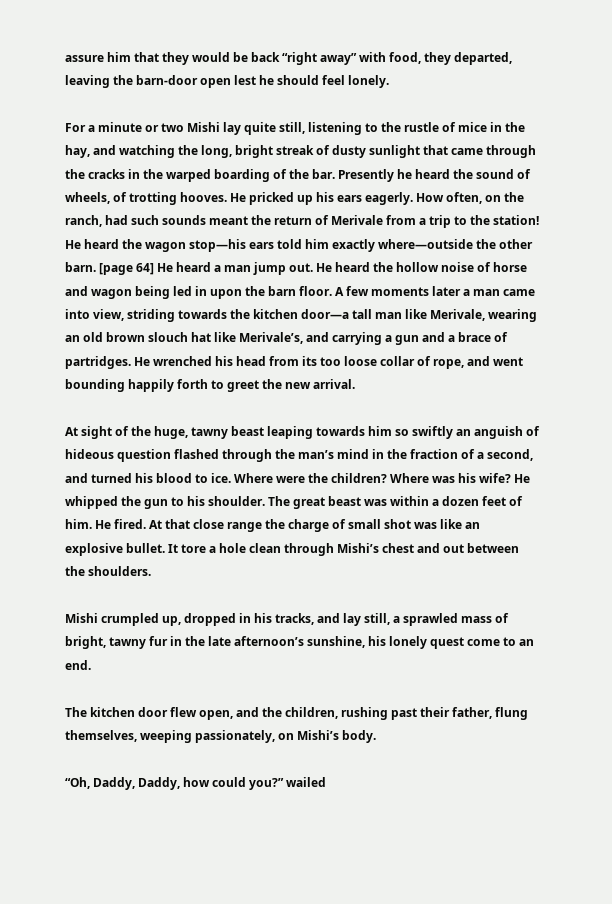assure him that they would be back “right away” with food, they departed, leaving the barn-door open lest he should feel lonely.

For a minute or two Mishi lay quite still, listening to the rustle of mice in the hay, and watching the long, bright streak of dusty sunlight that came through the cracks in the warped boarding of the bar. Presently he heard the sound of wheels, of trotting hooves. He pricked up his ears eagerly. How often, on the ranch, had such sounds meant the return of Merivale from a trip to the station! He heard the wagon stop—his ears told him exactly where—outside the other barn. [page 64] He heard a man jump out. He heard the hollow noise of horse and wagon being led in upon the barn floor. A few moments later a man came into view, striding towards the kitchen door—a tall man like Merivale, wearing an old brown slouch hat like Merivale’s, and carrying a gun and a brace of partridges. He wrenched his head from its too loose collar of rope, and went bounding happily forth to greet the new arrival.

At sight of the huge, tawny beast leaping towards him so swiftly an anguish of hideous question flashed through the man’s mind in the fraction of a second, and turned his blood to ice. Where were the children? Where was his wife? He whipped the gun to his shoulder. The great beast was within a dozen feet of him. He fired. At that close range the charge of small shot was like an explosive bullet. It tore a hole clean through Mishi’s chest and out between the shoulders.

Mishi crumpled up, dropped in his tracks, and lay still, a sprawled mass of bright, tawny fur in the late afternoon’s sunshine, his lonely quest come to an end.

The kitchen door flew open, and the children, rushing past their father, flung themselves, weeping passionately, on Mishi’s body.

“Oh, Daddy, Daddy, how could you?” wailed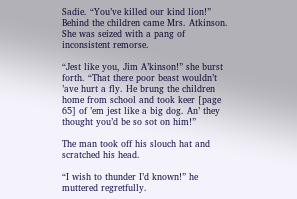Sadie. “You’ve killed our kind lion!” Behind the children came Mrs. Atkinson. She was seized with a pang of inconsistent remorse.

“Jest like you, Jim A’kinson!” she burst forth. “That there poor beast wouldn’t ’ave hurt a fly. He brung the children home from school and took keer [page 65] of ’em jest like a big dog. An’ they thought you’d be so sot on him!”

The man took off his slouch hat and scratched his head.

“I wish to thunder I’d known!” he muttered regretfully.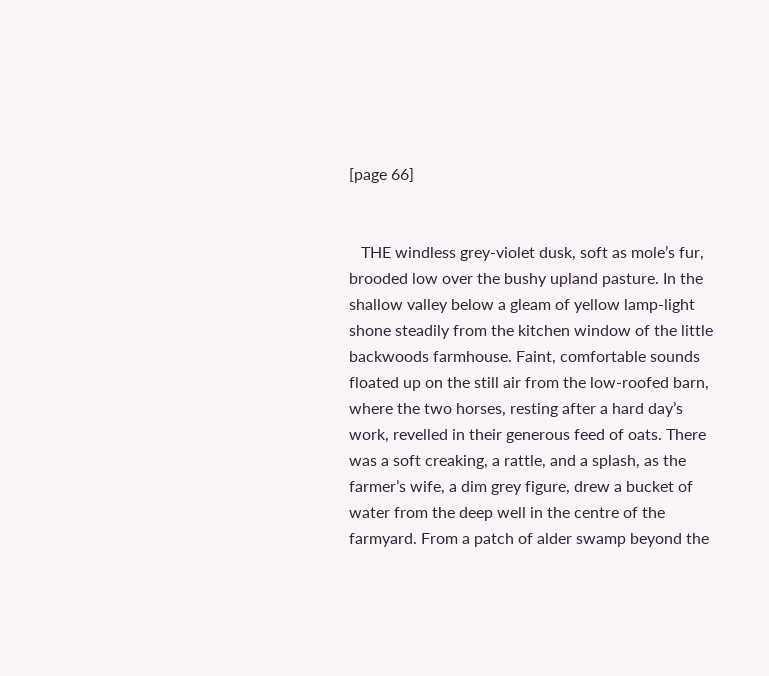[page 66]


   THE windless grey-violet dusk, soft as mole’s fur, brooded low over the bushy upland pasture. In the shallow valley below a gleam of yellow lamp-light shone steadily from the kitchen window of the little backwoods farmhouse. Faint, comfortable sounds floated up on the still air from the low-roofed barn, where the two horses, resting after a hard day’s work, revelled in their generous feed of oats. There was a soft creaking, a rattle, and a splash, as the farmer’s wife, a dim grey figure, drew a bucket of water from the deep well in the centre of the farmyard. From a patch of alder swamp beyond the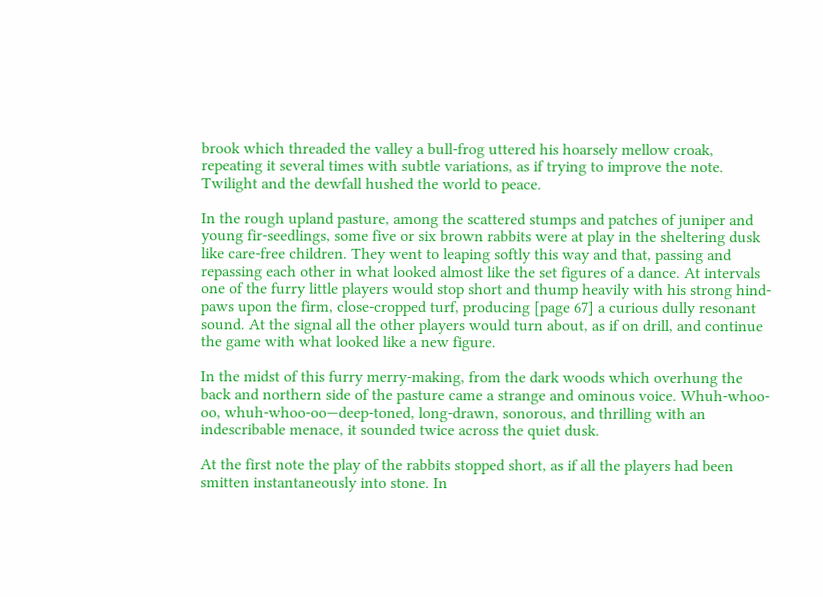brook which threaded the valley a bull-frog uttered his hoarsely mellow croak, repeating it several times with subtle variations, as if trying to improve the note. Twilight and the dewfall hushed the world to peace.

In the rough upland pasture, among the scattered stumps and patches of juniper and young fir-seedlings, some five or six brown rabbits were at play in the sheltering dusk like care-free children. They went to leaping softly this way and that, passing and repassing each other in what looked almost like the set figures of a dance. At intervals one of the furry little players would stop short and thump heavily with his strong hind-paws upon the firm, close-cropped turf, producing [page 67] a curious dully resonant sound. At the signal all the other players would turn about, as if on drill, and continue the game with what looked like a new figure.

In the midst of this furry merry-making, from the dark woods which overhung the back and northern side of the pasture came a strange and ominous voice. Whuh-whoo-oo, whuh-whoo-oo—deep-toned, long-drawn, sonorous, and thrilling with an indescribable menace, it sounded twice across the quiet dusk.

At the first note the play of the rabbits stopped short, as if all the players had been smitten instantaneously into stone. In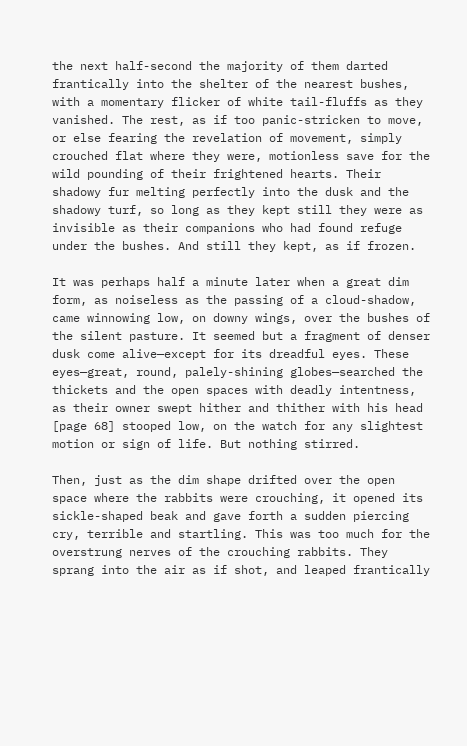the next half-second the majority of them darted frantically into the shelter of the nearest bushes, with a momentary flicker of white tail-fluffs as they vanished. The rest, as if too panic-stricken to move, or else fearing the revelation of movement, simply crouched flat where they were, motionless save for the wild pounding of their frightened hearts. Their shadowy fur melting perfectly into the dusk and the shadowy turf, so long as they kept still they were as invisible as their companions who had found refuge under the bushes. And still they kept, as if frozen.

It was perhaps half a minute later when a great dim form, as noiseless as the passing of a cloud-shadow, came winnowing low, on downy wings, over the bushes of the silent pasture. It seemed but a fragment of denser dusk come alive—except for its dreadful eyes. These eyes—great, round, palely-shining globes—searched the thickets and the open spaces with deadly intentness, as their owner swept hither and thither with his head [page 68] stooped low, on the watch for any slightest motion or sign of life. But nothing stirred.

Then, just as the dim shape drifted over the open space where the rabbits were crouching, it opened its sickle-shaped beak and gave forth a sudden piercing cry, terrible and startling. This was too much for the overstrung nerves of the crouching rabbits. They sprang into the air as if shot, and leaped frantically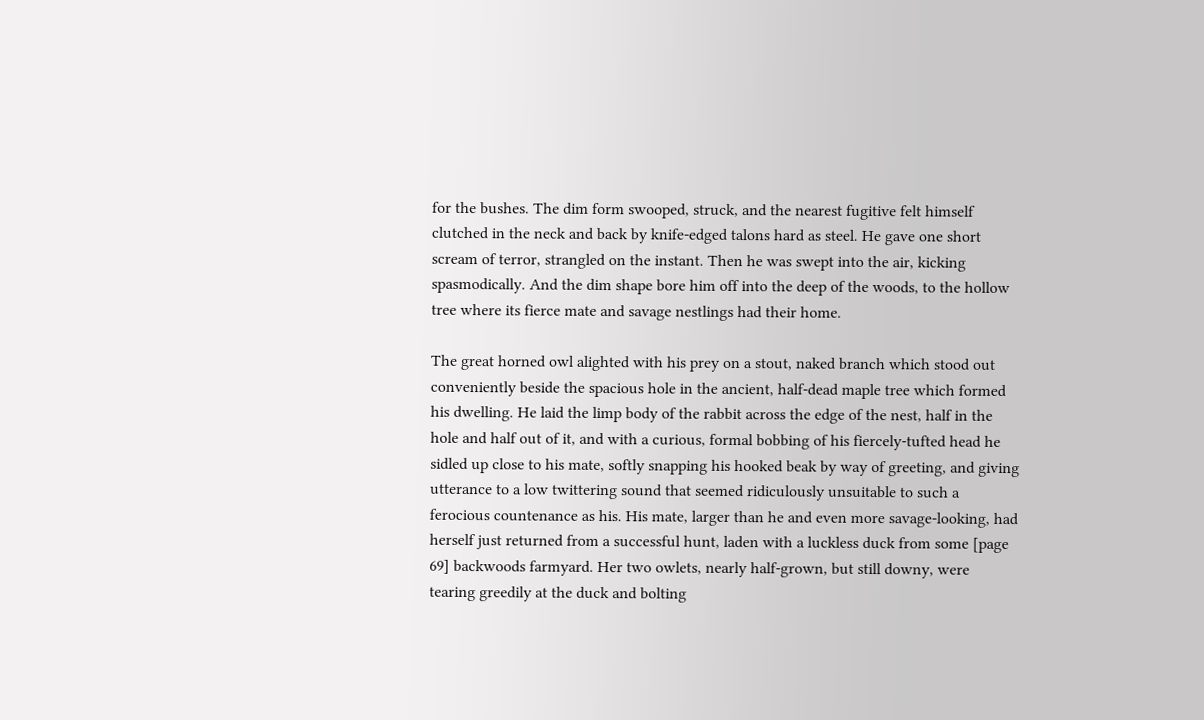for the bushes. The dim form swooped, struck, and the nearest fugitive felt himself clutched in the neck and back by knife-edged talons hard as steel. He gave one short scream of terror, strangled on the instant. Then he was swept into the air, kicking spasmodically. And the dim shape bore him off into the deep of the woods, to the hollow tree where its fierce mate and savage nestlings had their home.

The great horned owl alighted with his prey on a stout, naked branch which stood out conveniently beside the spacious hole in the ancient, half-dead maple tree which formed his dwelling. He laid the limp body of the rabbit across the edge of the nest, half in the hole and half out of it, and with a curious, formal bobbing of his fiercely-tufted head he sidled up close to his mate, softly snapping his hooked beak by way of greeting, and giving utterance to a low twittering sound that seemed ridiculously unsuitable to such a ferocious countenance as his. His mate, larger than he and even more savage-looking, had herself just returned from a successful hunt, laden with a luckless duck from some [page 69] backwoods farmyard. Her two owlets, nearly half-grown, but still downy, were tearing greedily at the duck and bolting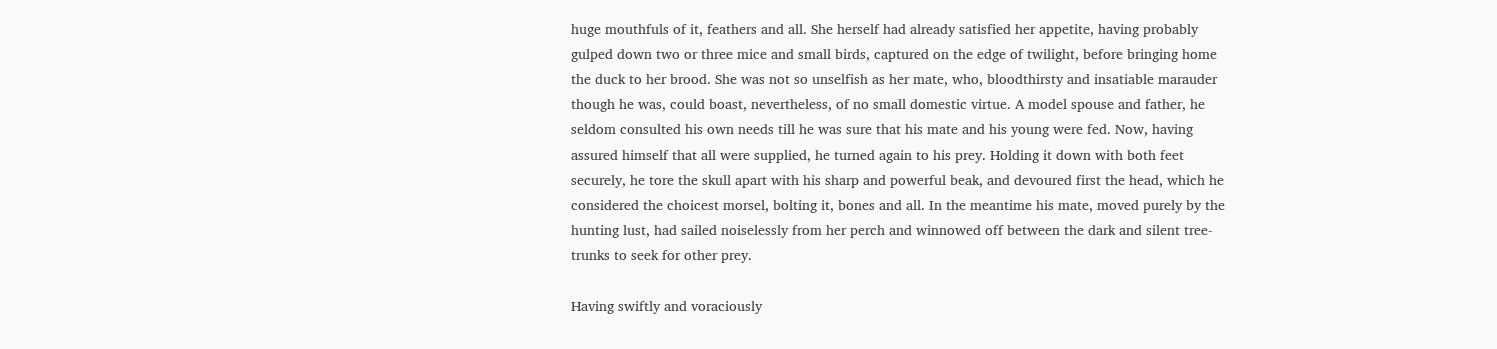huge mouthfuls of it, feathers and all. She herself had already satisfied her appetite, having probably gulped down two or three mice and small birds, captured on the edge of twilight, before bringing home the duck to her brood. She was not so unselfish as her mate, who, bloodthirsty and insatiable marauder though he was, could boast, nevertheless, of no small domestic virtue. A model spouse and father, he seldom consulted his own needs till he was sure that his mate and his young were fed. Now, having assured himself that all were supplied, he turned again to his prey. Holding it down with both feet securely, he tore the skull apart with his sharp and powerful beak, and devoured first the head, which he considered the choicest morsel, bolting it, bones and all. In the meantime his mate, moved purely by the hunting lust, had sailed noiselessly from her perch and winnowed off between the dark and silent tree-trunks to seek for other prey.

Having swiftly and voraciously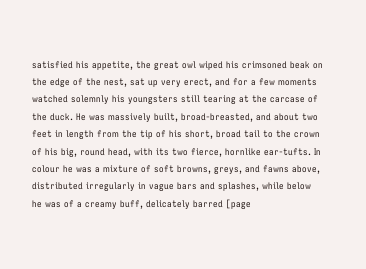satisfied his appetite, the great owl wiped his crimsoned beak on the edge of the nest, sat up very erect, and for a few moments watched solemnly his youngsters still tearing at the carcase of the duck. He was massively built, broad-breasted, and about two feet in length from the tip of his short, broad tail to the crown of his big, round head, with its two fierce, hornlike ear-tufts. In colour he was a mixture of soft browns, greys, and fawns above, distributed irregularly in vague bars and splashes, while below he was of a creamy buff, delicately barred [page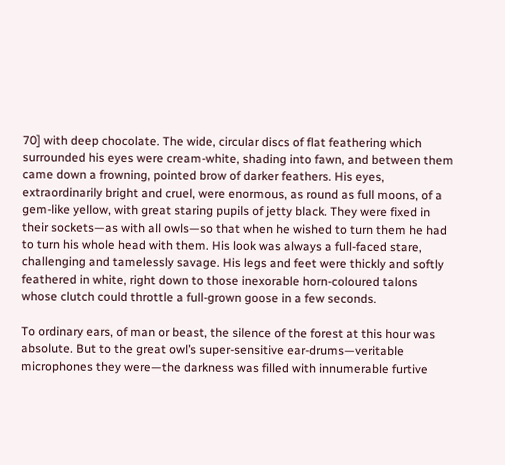70] with deep chocolate. The wide, circular discs of flat feathering which surrounded his eyes were cream-white, shading into fawn, and between them came down a frowning, pointed brow of darker feathers. His eyes, extraordinarily bright and cruel, were enormous, as round as full moons, of a gem-like yellow, with great staring pupils of jetty black. They were fixed in their sockets—as with all owls—so that when he wished to turn them he had to turn his whole head with them. His look was always a full-faced stare, challenging and tamelessly savage. His legs and feet were thickly and softly feathered in white, right down to those inexorable horn-coloured talons whose clutch could throttle a full-grown goose in a few seconds.

To ordinary ears, of man or beast, the silence of the forest at this hour was absolute. But to the great owl’s super-sensitive ear-drums—veritable microphones they were—the darkness was filled with innumerable furtive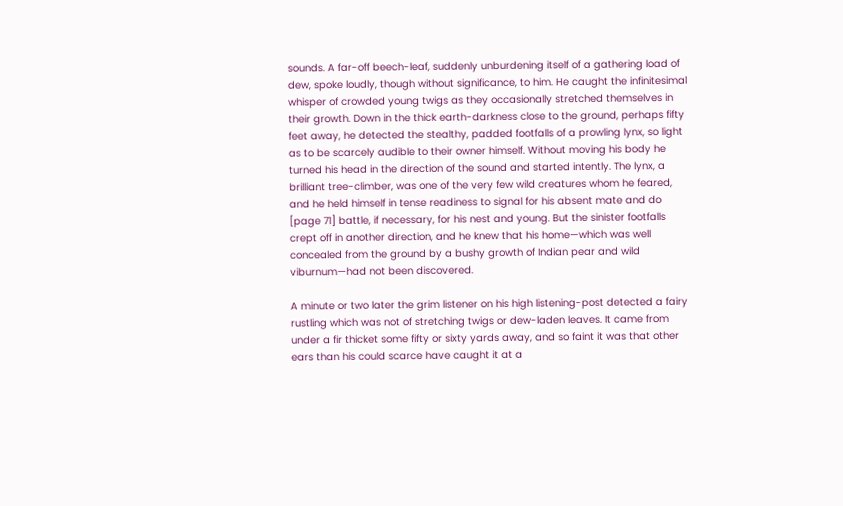sounds. A far-off beech-leaf, suddenly unburdening itself of a gathering load of dew, spoke loudly, though without significance, to him. He caught the infinitesimal whisper of crowded young twigs as they occasionally stretched themselves in their growth. Down in the thick earth-darkness close to the ground, perhaps fifty feet away, he detected the stealthy, padded footfalls of a prowling lynx, so light as to be scarcely audible to their owner himself. Without moving his body he turned his head in the direction of the sound and started intently. The lynx, a brilliant tree-climber, was one of the very few wild creatures whom he feared, and he held himself in tense readiness to signal for his absent mate and do [page 71] battle, if necessary, for his nest and young. But the sinister footfalls crept off in another direction, and he knew that his home—which was well concealed from the ground by a bushy growth of Indian pear and wild viburnum—had not been discovered.

A minute or two later the grim listener on his high listening-post detected a fairy rustling which was not of stretching twigs or dew-laden leaves. It came from under a fir thicket some fifty or sixty yards away, and so faint it was that other ears than his could scarce have caught it at a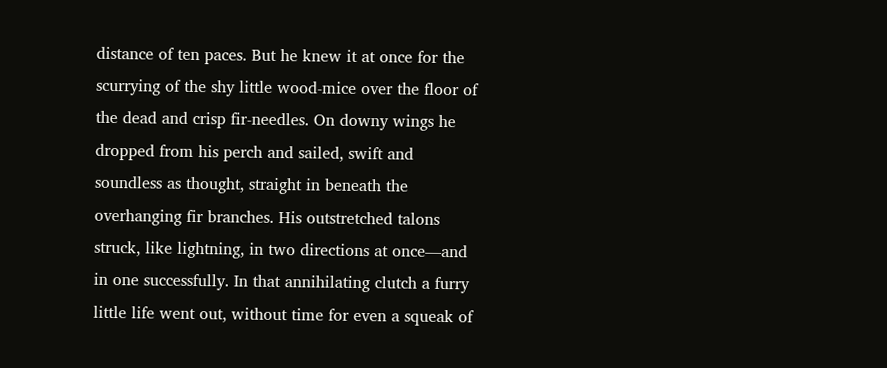distance of ten paces. But he knew it at once for the scurrying of the shy little wood-mice over the floor of the dead and crisp fir-needles. On downy wings he dropped from his perch and sailed, swift and soundless as thought, straight in beneath the overhanging fir branches. His outstretched talons struck, like lightning, in two directions at once—and in one successfully. In that annihilating clutch a furry little life went out, without time for even a squeak of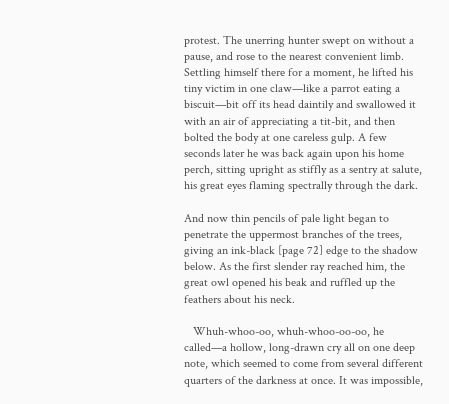protest. The unerring hunter swept on without a pause, and rose to the nearest convenient limb. Settling himself there for a moment, he lifted his tiny victim in one claw—like a parrot eating a biscuit—bit off its head daintily and swallowed it with an air of appreciating a tit-bit, and then bolted the body at one careless gulp. A few seconds later he was back again upon his home perch, sitting upright as stiffly as a sentry at salute, his great eyes flaming spectrally through the dark.

And now thin pencils of pale light began to penetrate the uppermost branches of the trees, giving an ink-black [page 72] edge to the shadow below. As the first slender ray reached him, the great owl opened his beak and ruffled up the feathers about his neck.

   Whuh-whoo-oo, whuh-whoo-oo-oo, he called—a hollow, long-drawn cry all on one deep note, which seemed to come from several different quarters of the darkness at once. It was impossible,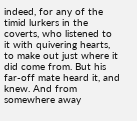indeed, for any of the timid lurkers in the coverts, who listened to it with quivering hearts, to make out just where it did come from. But his far-off mate heard it, and knew. And from somewhere away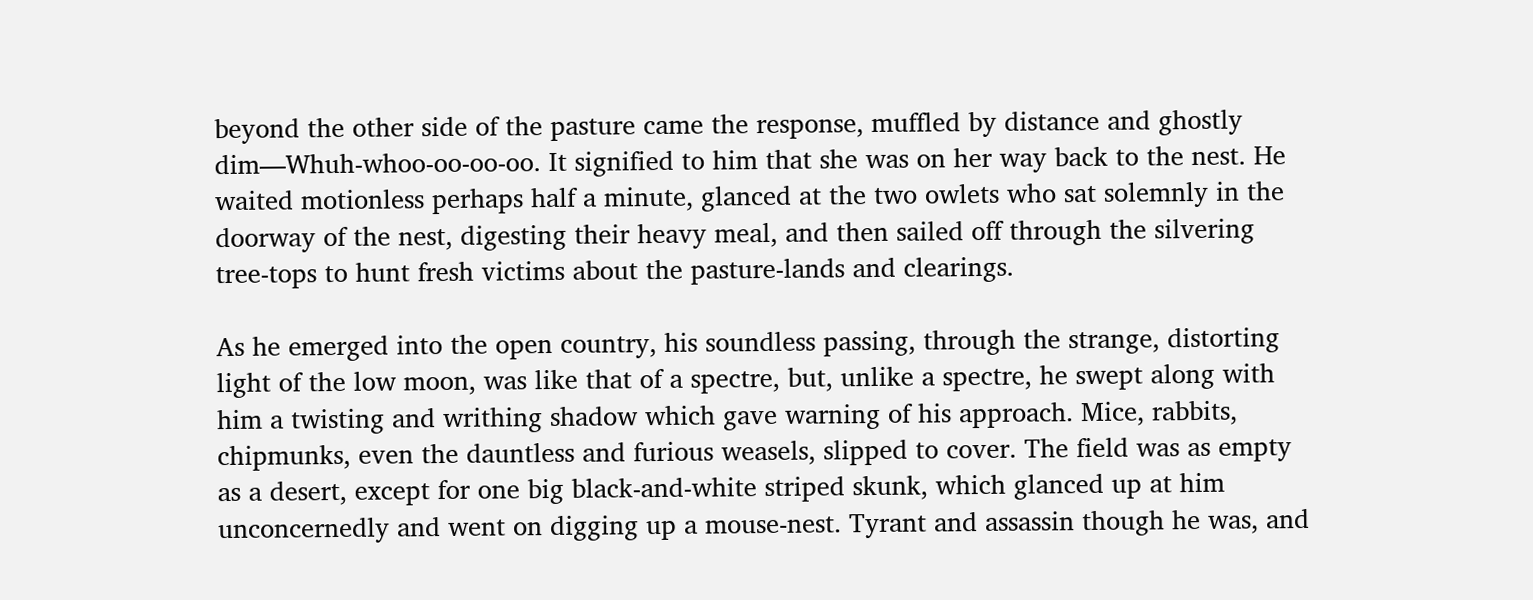beyond the other side of the pasture came the response, muffled by distance and ghostly dim—Whuh-whoo-oo-oo-oo. It signified to him that she was on her way back to the nest. He waited motionless perhaps half a minute, glanced at the two owlets who sat solemnly in the doorway of the nest, digesting their heavy meal, and then sailed off through the silvering tree-tops to hunt fresh victims about the pasture-lands and clearings.

As he emerged into the open country, his soundless passing, through the strange, distorting light of the low moon, was like that of a spectre, but, unlike a spectre, he swept along with him a twisting and writhing shadow which gave warning of his approach. Mice, rabbits, chipmunks, even the dauntless and furious weasels, slipped to cover. The field was as empty as a desert, except for one big black-and-white striped skunk, which glanced up at him unconcernedly and went on digging up a mouse-nest. Tyrant and assassin though he was, and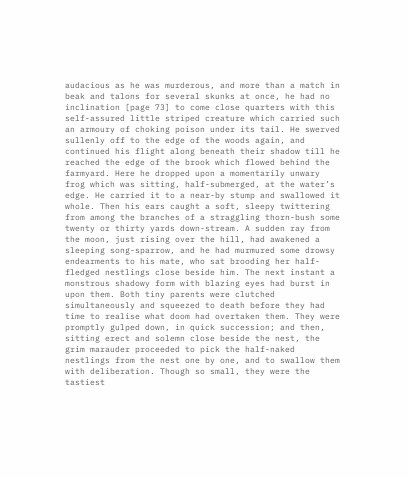audacious as he was murderous, and more than a match in beak and talons for several skunks at once, he had no inclination [page 73] to come close quarters with this self-assured little striped creature which carried such an armoury of choking poison under its tail. He swerved sullenly off to the edge of the woods again, and continued his flight along beneath their shadow till he reached the edge of the brook which flowed behind the farmyard. Here he dropped upon a momentarily unwary frog which was sitting, half-submerged, at the water’s edge. He carried it to a near-by stump and swallowed it whole. Then his ears caught a soft, sleepy twittering from among the branches of a straggling thorn-bush some twenty or thirty yards down-stream. A sudden ray from the moon, just rising over the hill, had awakened a sleeping song-sparrow, and he had murmured some drowsy endearments to his mate, who sat brooding her half-fledged nestlings close beside him. The next instant a monstrous shadowy form with blazing eyes had burst in upon them. Both tiny parents were clutched simultaneously and squeezed to death before they had time to realise what doom had overtaken them. They were promptly gulped down, in quick succession; and then, sitting erect and solemn close beside the nest, the grim marauder proceeded to pick the half-naked nestlings from the nest one by one, and to swallow them with deliberation. Though so small, they were the tastiest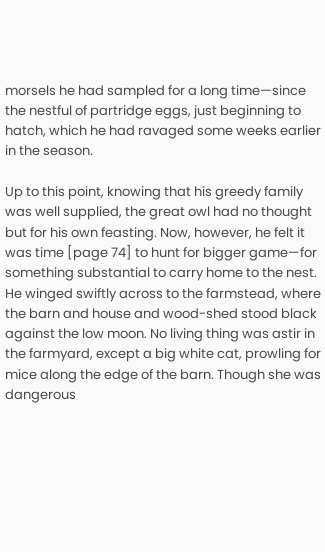morsels he had sampled for a long time—since the nestful of partridge eggs, just beginning to hatch, which he had ravaged some weeks earlier in the season.

Up to this point, knowing that his greedy family was well supplied, the great owl had no thought but for his own feasting. Now, however, he felt it was time [page 74] to hunt for bigger game—for something substantial to carry home to the nest. He winged swiftly across to the farmstead, where the barn and house and wood-shed stood black against the low moon. No living thing was astir in the farmyard, except a big white cat, prowling for mice along the edge of the barn. Though she was dangerous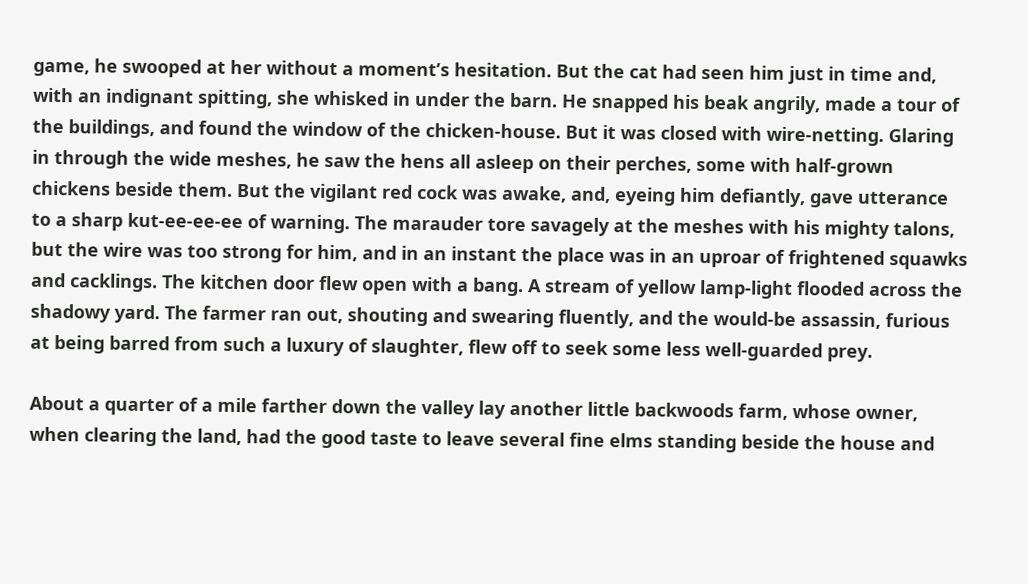game, he swooped at her without a moment’s hesitation. But the cat had seen him just in time and, with an indignant spitting, she whisked in under the barn. He snapped his beak angrily, made a tour of the buildings, and found the window of the chicken-house. But it was closed with wire-netting. Glaring in through the wide meshes, he saw the hens all asleep on their perches, some with half-grown chickens beside them. But the vigilant red cock was awake, and, eyeing him defiantly, gave utterance to a sharp kut-ee-ee-ee of warning. The marauder tore savagely at the meshes with his mighty talons, but the wire was too strong for him, and in an instant the place was in an uproar of frightened squawks and cacklings. The kitchen door flew open with a bang. A stream of yellow lamp-light flooded across the shadowy yard. The farmer ran out, shouting and swearing fluently, and the would-be assassin, furious at being barred from such a luxury of slaughter, flew off to seek some less well-guarded prey.

About a quarter of a mile farther down the valley lay another little backwoods farm, whose owner, when clearing the land, had the good taste to leave several fine elms standing beside the house and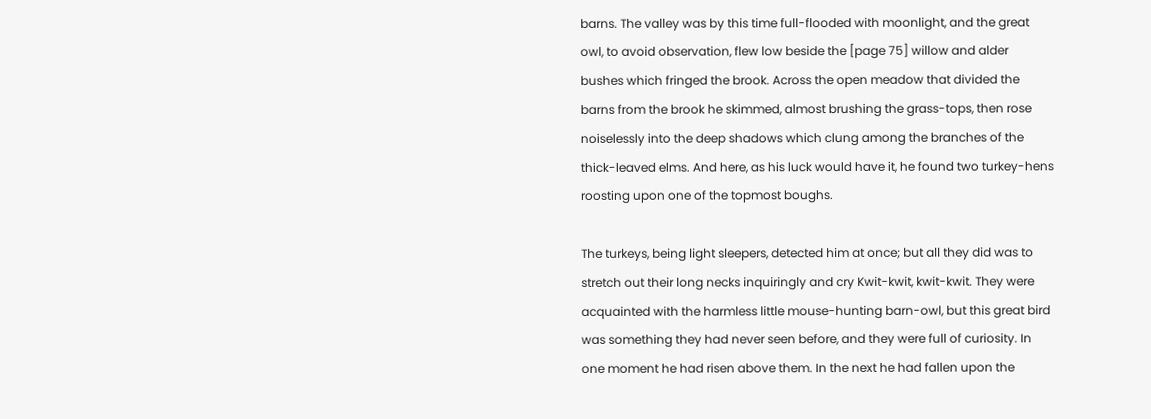barns. The valley was by this time full-flooded with moonlight, and the great owl, to avoid observation, flew low beside the [page 75] willow and alder bushes which fringed the brook. Across the open meadow that divided the barns from the brook he skimmed, almost brushing the grass-tops, then rose noiselessly into the deep shadows which clung among the branches of the thick-leaved elms. And here, as his luck would have it, he found two turkey-hens roosting upon one of the topmost boughs.

The turkeys, being light sleepers, detected him at once; but all they did was to stretch out their long necks inquiringly and cry Kwit-kwit, kwit-kwit. They were acquainted with the harmless little mouse-hunting barn-owl, but this great bird was something they had never seen before, and they were full of curiosity. In one moment he had risen above them. In the next he had fallen upon the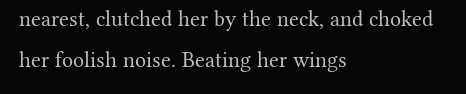nearest, clutched her by the neck, and choked her foolish noise. Beating her wings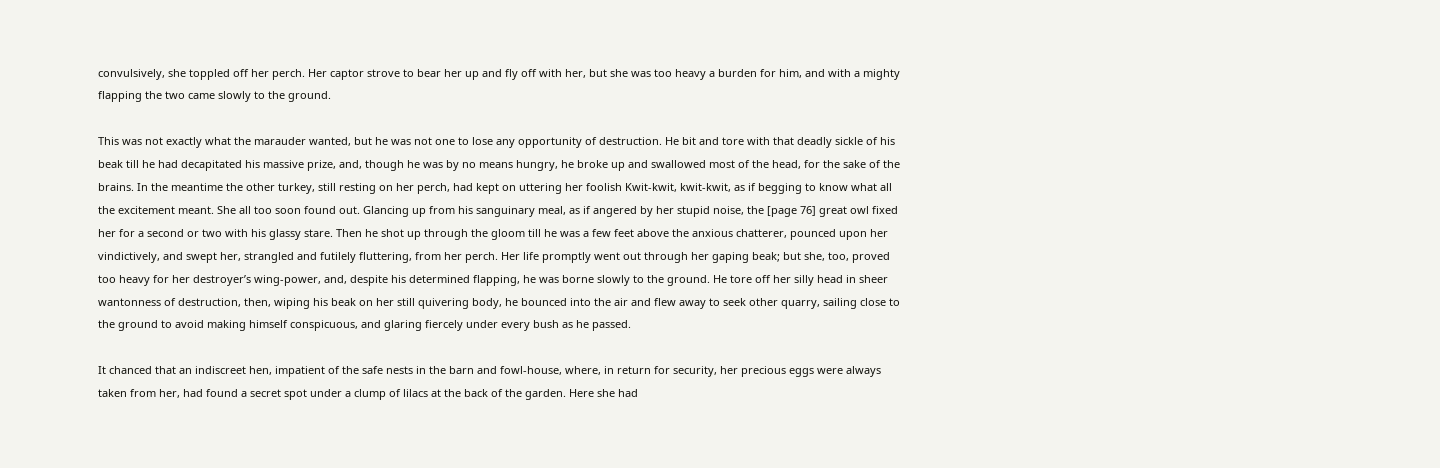convulsively, she toppled off her perch. Her captor strove to bear her up and fly off with her, but she was too heavy a burden for him, and with a mighty flapping the two came slowly to the ground.

This was not exactly what the marauder wanted, but he was not one to lose any opportunity of destruction. He bit and tore with that deadly sickle of his beak till he had decapitated his massive prize, and, though he was by no means hungry, he broke up and swallowed most of the head, for the sake of the brains. In the meantime the other turkey, still resting on her perch, had kept on uttering her foolish Kwit-kwit, kwit-kwit, as if begging to know what all the excitement meant. She all too soon found out. Glancing up from his sanguinary meal, as if angered by her stupid noise, the [page 76] great owl fixed her for a second or two with his glassy stare. Then he shot up through the gloom till he was a few feet above the anxious chatterer, pounced upon her vindictively, and swept her, strangled and futilely fluttering, from her perch. Her life promptly went out through her gaping beak; but she, too, proved too heavy for her destroyer’s wing-power, and, despite his determined flapping, he was borne slowly to the ground. He tore off her silly head in sheer wantonness of destruction, then, wiping his beak on her still quivering body, he bounced into the air and flew away to seek other quarry, sailing close to the ground to avoid making himself conspicuous, and glaring fiercely under every bush as he passed.

It chanced that an indiscreet hen, impatient of the safe nests in the barn and fowl-house, where, in return for security, her precious eggs were always taken from her, had found a secret spot under a clump of lilacs at the back of the garden. Here she had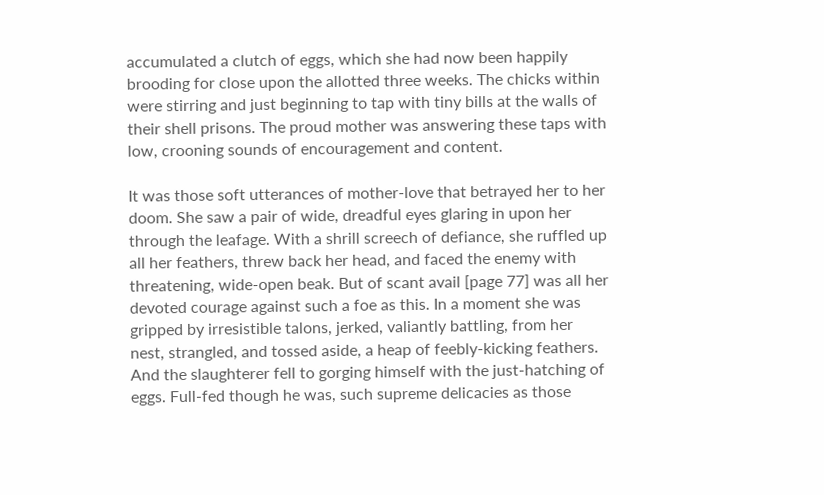accumulated a clutch of eggs, which she had now been happily brooding for close upon the allotted three weeks. The chicks within were stirring and just beginning to tap with tiny bills at the walls of their shell prisons. The proud mother was answering these taps with low, crooning sounds of encouragement and content.

It was those soft utterances of mother-love that betrayed her to her doom. She saw a pair of wide, dreadful eyes glaring in upon her through the leafage. With a shrill screech of defiance, she ruffled up all her feathers, threw back her head, and faced the enemy with threatening, wide-open beak. But of scant avail [page 77] was all her devoted courage against such a foe as this. In a moment she was gripped by irresistible talons, jerked, valiantly battling, from her nest, strangled, and tossed aside, a heap of feebly-kicking feathers. And the slaughterer fell to gorging himself with the just-hatching of eggs. Full-fed though he was, such supreme delicacies as those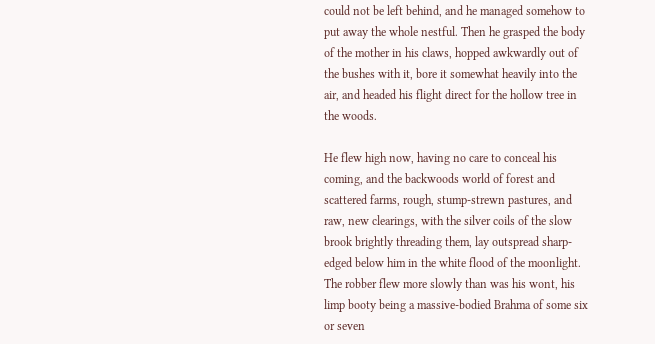could not be left behind, and he managed somehow to put away the whole nestful. Then he grasped the body of the mother in his claws, hopped awkwardly out of the bushes with it, bore it somewhat heavily into the air, and headed his flight direct for the hollow tree in the woods.

He flew high now, having no care to conceal his coming, and the backwoods world of forest and scattered farms, rough, stump-strewn pastures, and raw, new clearings, with the silver coils of the slow brook brightly threading them, lay outspread sharp-edged below him in the white flood of the moonlight. The robber flew more slowly than was his wont, his limp booty being a massive-bodied Brahma of some six or seven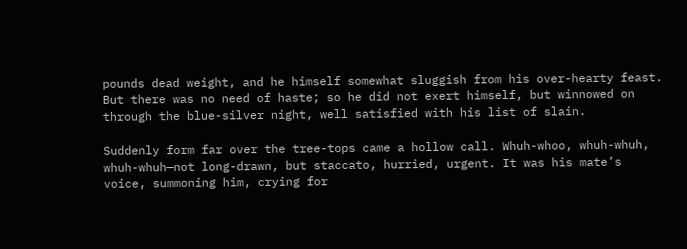pounds dead weight, and he himself somewhat sluggish from his over-hearty feast. But there was no need of haste; so he did not exert himself, but winnowed on through the blue-silver night, well satisfied with his list of slain.

Suddenly form far over the tree-tops came a hollow call. Whuh-whoo, whuh-whuh, whuh-whuh—not long-drawn, but staccato, hurried, urgent. It was his mate’s voice, summoning him, crying for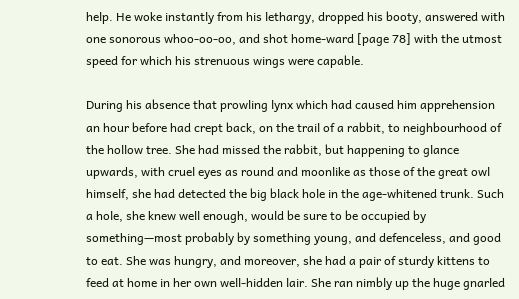help. He woke instantly from his lethargy, dropped his booty, answered with one sonorous whoo-oo-oo, and shot home-ward [page 78] with the utmost speed for which his strenuous wings were capable.

During his absence that prowling lynx which had caused him apprehension an hour before had crept back, on the trail of a rabbit, to neighbourhood of the hollow tree. She had missed the rabbit, but happening to glance upwards, with cruel eyes as round and moonlike as those of the great owl himself, she had detected the big black hole in the age-whitened trunk. Such a hole, she knew well enough, would be sure to be occupied by something—most probably by something young, and defenceless, and good to eat. She was hungry, and moreover, she had a pair of sturdy kittens to feed at home in her own well-hidden lair. She ran nimbly up the huge gnarled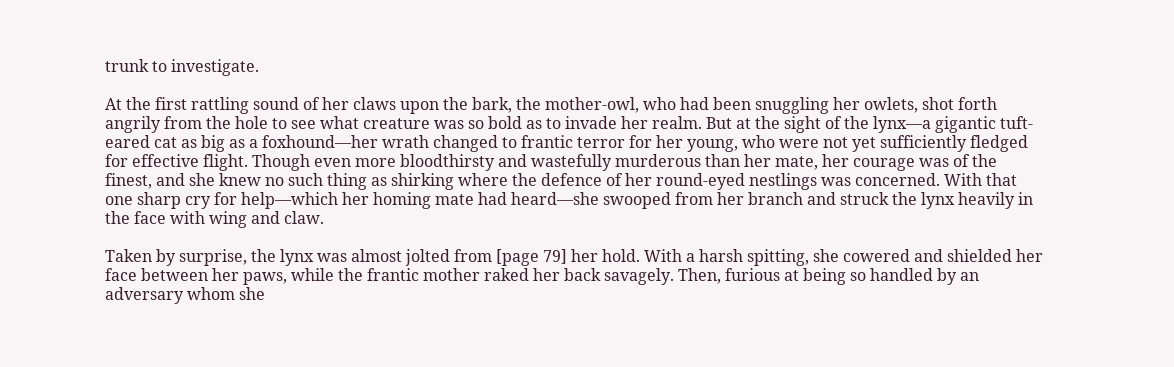trunk to investigate.

At the first rattling sound of her claws upon the bark, the mother-owl, who had been snuggling her owlets, shot forth angrily from the hole to see what creature was so bold as to invade her realm. But at the sight of the lynx—a gigantic tuft-eared cat as big as a foxhound—her wrath changed to frantic terror for her young, who were not yet sufficiently fledged for effective flight. Though even more bloodthirsty and wastefully murderous than her mate, her courage was of the finest, and she knew no such thing as shirking where the defence of her round-eyed nestlings was concerned. With that one sharp cry for help—which her homing mate had heard—she swooped from her branch and struck the lynx heavily in the face with wing and claw.

Taken by surprise, the lynx was almost jolted from [page 79] her hold. With a harsh spitting, she cowered and shielded her face between her paws, while the frantic mother raked her back savagely. Then, furious at being so handled by an adversary whom she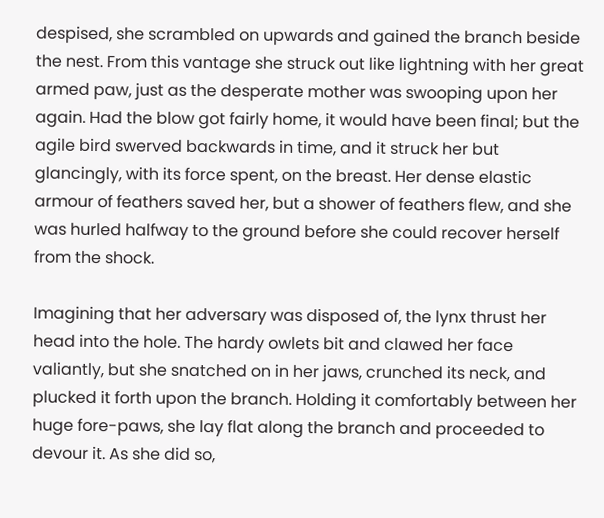despised, she scrambled on upwards and gained the branch beside the nest. From this vantage she struck out like lightning with her great armed paw, just as the desperate mother was swooping upon her again. Had the blow got fairly home, it would have been final; but the agile bird swerved backwards in time, and it struck her but glancingly, with its force spent, on the breast. Her dense elastic armour of feathers saved her, but a shower of feathers flew, and she was hurled halfway to the ground before she could recover herself from the shock.

Imagining that her adversary was disposed of, the lynx thrust her head into the hole. The hardy owlets bit and clawed her face valiantly, but she snatched on in her jaws, crunched its neck, and plucked it forth upon the branch. Holding it comfortably between her huge fore-paws, she lay flat along the branch and proceeded to devour it. As she did so,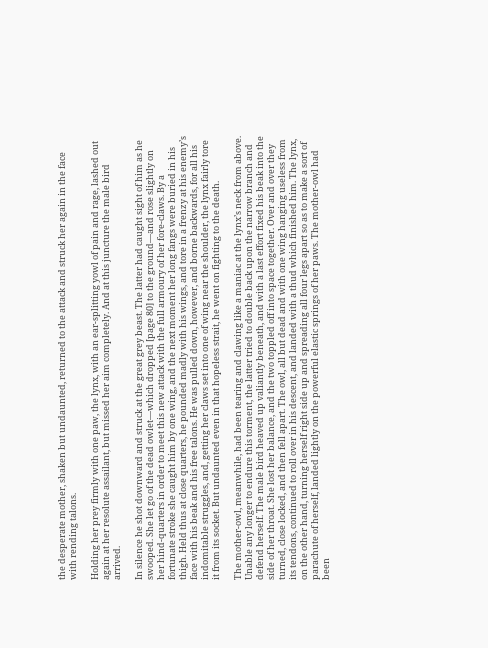the desperate mother, shaken but undaunted, returned to the attack and struck her again in the face with rending talons.

Holding her prey firmly with one paw, the lynx, with an ear-splitting yowl of pain and rage, lashed out again at her resolute assailant, but missed her aim completely. And at this juncture the male bird arrived.

In silence he shot downward and struck at the great grey beast. The latter had caught sight of him as he swooped. She let go of the dead owlet—which dropped [page 80] to the ground—and rose slightly on her hind-quarters in order to meet this new attack with the full armoury of her fore-claws. By a fortunate stroke she caught him by one wing, and the next moment her long fangs were buried in his thigh. Held thus at close quarters, he pounded madly with his wings, and tore in a frenzy at his enemy’s face with his beak and his free talons. He was pulled down, however, and borne backwards, for all his indomitable struggles, and, getting her claws set into one of wing near the shoulder, the lynx fairly tore it from its socket. But undaunted even in that hopeless strait, he went on fighting to the death.

The mother-owl, meanwhile, had been tearing and clawing like a maniac at the lynx’s neck from above. Unable any longer to endure this torment, the latter tried to double back upon the narrow branch and defend herself. The male bird heaved up valiantly beneath, and with a last effort fixed his beak into the side of her throat. She lost her balance, and the two toppled off into space together. Over and over they turned, close locked, and then fell apart. The owl, all but dead and with one wing hanging useless from its tendons, continued to roll over in his descent, and landed with a thud which finished him. The lynx, on the other hand, turning herself right side up and spreading all four legs apart so as to make a sort of parachute of herself, landed lightly on the powerful elastic springs of her paws. The mother-owl had been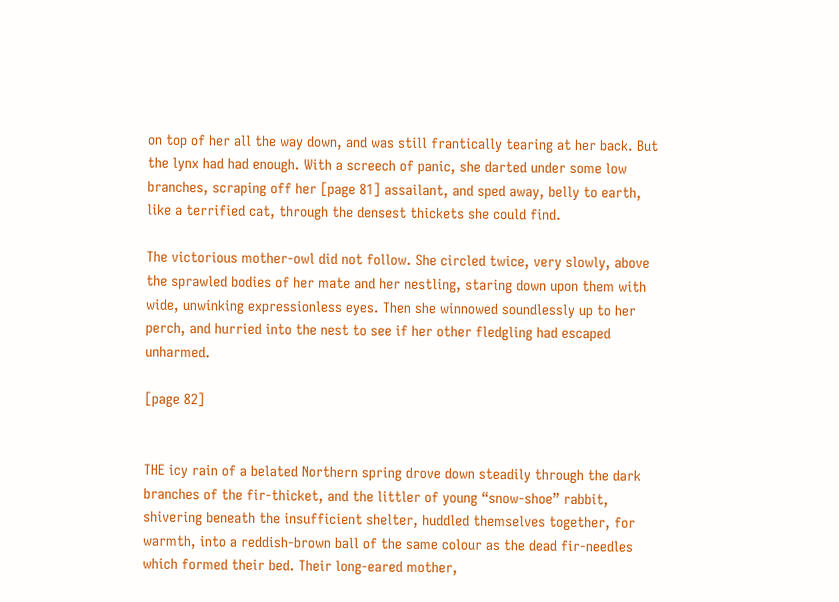on top of her all the way down, and was still frantically tearing at her back. But the lynx had had enough. With a screech of panic, she darted under some low branches, scraping off her [page 81] assailant, and sped away, belly to earth, like a terrified cat, through the densest thickets she could find.

The victorious mother-owl did not follow. She circled twice, very slowly, above the sprawled bodies of her mate and her nestling, staring down upon them with wide, unwinking expressionless eyes. Then she winnowed soundlessly up to her perch, and hurried into the nest to see if her other fledgling had escaped unharmed.

[page 82]


THE icy rain of a belated Northern spring drove down steadily through the dark branches of the fir-thicket, and the littler of young “snow-shoe” rabbit, shivering beneath the insufficient shelter, huddled themselves together, for warmth, into a reddish-brown ball of the same colour as the dead fir-needles which formed their bed. Their long-eared mother,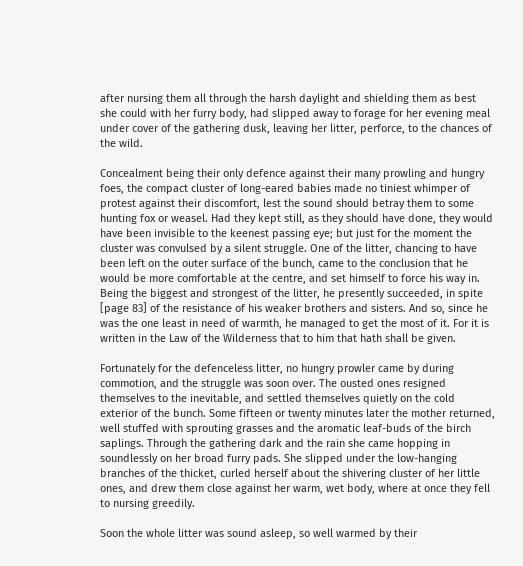after nursing them all through the harsh daylight and shielding them as best she could with her furry body, had slipped away to forage for her evening meal under cover of the gathering dusk, leaving her litter, perforce, to the chances of the wild.

Concealment being their only defence against their many prowling and hungry foes, the compact cluster of long-eared babies made no tiniest whimper of protest against their discomfort, lest the sound should betray them to some hunting fox or weasel. Had they kept still, as they should have done, they would have been invisible to the keenest passing eye; but just for the moment the cluster was convulsed by a silent struggle. One of the litter, chancing to have been left on the outer surface of the bunch, came to the conclusion that he would be more comfortable at the centre, and set himself to force his way in. Being the biggest and strongest of the litter, he presently succeeded, in spite [page 83] of the resistance of his weaker brothers and sisters. And so, since he was the one least in need of warmth, he managed to get the most of it. For it is written in the Law of the Wilderness that to him that hath shall be given.

Fortunately for the defenceless litter, no hungry prowler came by during commotion, and the struggle was soon over. The ousted ones resigned themselves to the inevitable, and settled themselves quietly on the cold exterior of the bunch. Some fifteen or twenty minutes later the mother returned, well stuffed with sprouting grasses and the aromatic leaf-buds of the birch saplings. Through the gathering dark and the rain she came hopping in soundlessly on her broad furry pads. She slipped under the low-hanging branches of the thicket, curled herself about the shivering cluster of her little ones, and drew them close against her warm, wet body, where at once they fell to nursing greedily.

Soon the whole litter was sound asleep, so well warmed by their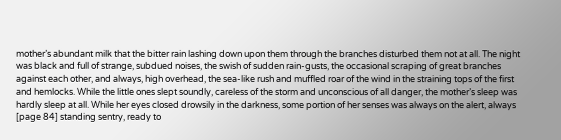mother’s abundant milk that the bitter rain lashing down upon them through the branches disturbed them not at all. The night was black and full of strange, subdued noises, the swish of sudden rain-gusts, the occasional scraping of great branches against each other, and always, high overhead, the sea-like rush and muffled roar of the wind in the straining tops of the first and hemlocks. While the little ones slept soundly, careless of the storm and unconscious of all danger, the mother’s sleep was hardly sleep at all. While her eyes closed drowsily in the darkness, some portion of her senses was always on the alert, always [page 84] standing sentry, ready to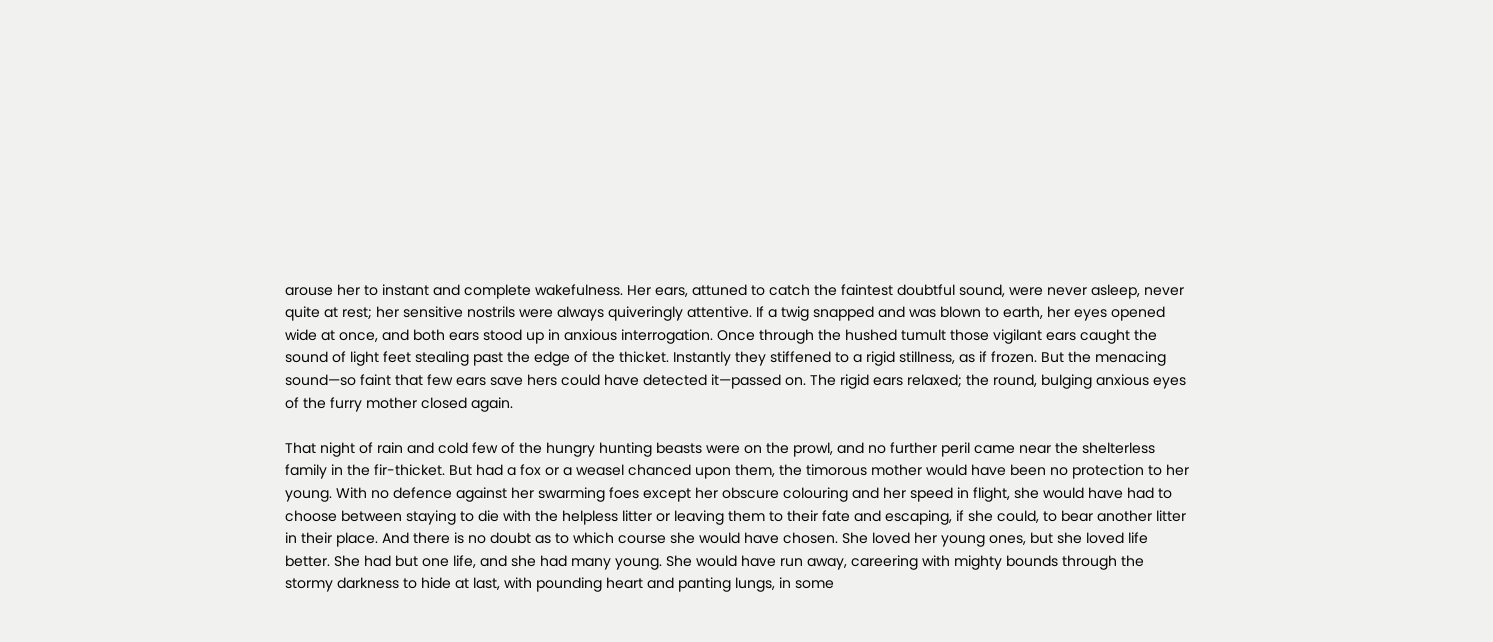arouse her to instant and complete wakefulness. Her ears, attuned to catch the faintest doubtful sound, were never asleep, never quite at rest; her sensitive nostrils were always quiveringly attentive. If a twig snapped and was blown to earth, her eyes opened wide at once, and both ears stood up in anxious interrogation. Once through the hushed tumult those vigilant ears caught the sound of light feet stealing past the edge of the thicket. Instantly they stiffened to a rigid stillness, as if frozen. But the menacing sound—so faint that few ears save hers could have detected it—passed on. The rigid ears relaxed; the round, bulging anxious eyes of the furry mother closed again.

That night of rain and cold few of the hungry hunting beasts were on the prowl, and no further peril came near the shelterless family in the fir-thicket. But had a fox or a weasel chanced upon them, the timorous mother would have been no protection to her young. With no defence against her swarming foes except her obscure colouring and her speed in flight, she would have had to choose between staying to die with the helpless litter or leaving them to their fate and escaping, if she could, to bear another litter in their place. And there is no doubt as to which course she would have chosen. She loved her young ones, but she loved life better. She had but one life, and she had many young. She would have run away, careering with mighty bounds through the stormy darkness to hide at last, with pounding heart and panting lungs, in some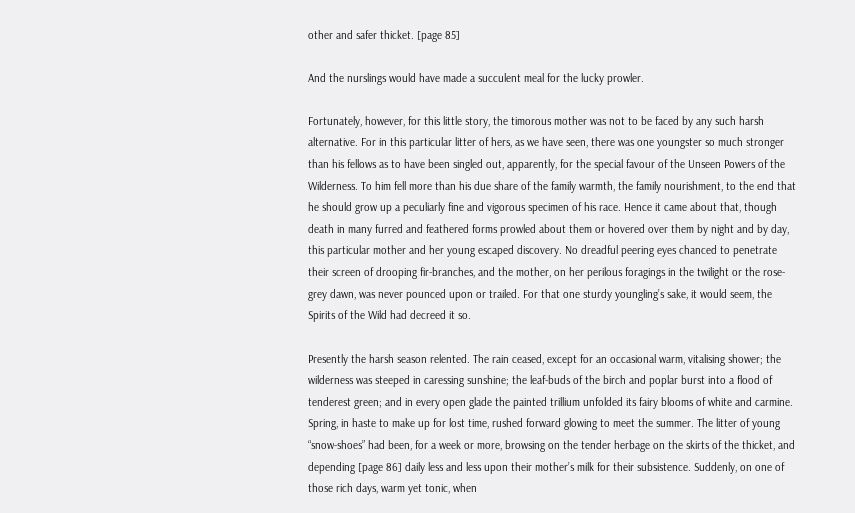other and safer thicket. [page 85]

And the nurslings would have made a succulent meal for the lucky prowler.

Fortunately, however, for this little story, the timorous mother was not to be faced by any such harsh alternative. For in this particular litter of hers, as we have seen, there was one youngster so much stronger than his fellows as to have been singled out, apparently, for the special favour of the Unseen Powers of the Wilderness. To him fell more than his due share of the family warmth, the family nourishment, to the end that he should grow up a peculiarly fine and vigorous specimen of his race. Hence it came about that, though death in many furred and feathered forms prowled about them or hovered over them by night and by day, this particular mother and her young escaped discovery. No dreadful peering eyes chanced to penetrate their screen of drooping fir-branches, and the mother, on her perilous foragings in the twilight or the rose-grey dawn, was never pounced upon or trailed. For that one sturdy youngling’s sake, it would seem, the Spirits of the Wild had decreed it so.

Presently the harsh season relented. The rain ceased, except for an occasional warm, vitalising shower; the wilderness was steeped in caressing sunshine; the leaf-buds of the birch and poplar burst into a flood of tenderest green; and in every open glade the painted trillium unfolded its fairy blooms of white and carmine. Spring, in haste to make up for lost time, rushed forward glowing to meet the summer. The litter of young “snow-shoes” had been, for a week or more, browsing on the tender herbage on the skirts of the thicket, and depending [page 86] daily less and less upon their mother’s milk for their subsistence. Suddenly, on one of those rich days, warm yet tonic, when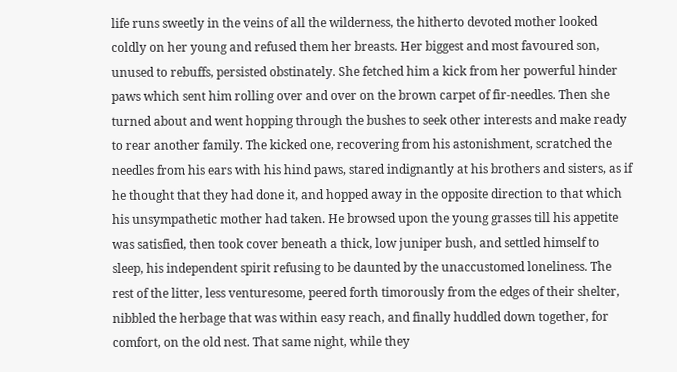life runs sweetly in the veins of all the wilderness, the hitherto devoted mother looked coldly on her young and refused them her breasts. Her biggest and most favoured son, unused to rebuffs, persisted obstinately. She fetched him a kick from her powerful hinder paws which sent him rolling over and over on the brown carpet of fir-needles. Then she turned about and went hopping through the bushes to seek other interests and make ready to rear another family. The kicked one, recovering from his astonishment, scratched the needles from his ears with his hind paws, stared indignantly at his brothers and sisters, as if he thought that they had done it, and hopped away in the opposite direction to that which his unsympathetic mother had taken. He browsed upon the young grasses till his appetite was satisfied, then took cover beneath a thick, low juniper bush, and settled himself to sleep, his independent spirit refusing to be daunted by the unaccustomed loneliness. The rest of the litter, less venturesome, peered forth timorously from the edges of their shelter, nibbled the herbage that was within easy reach, and finally huddled down together, for comfort, on the old nest. That same night, while they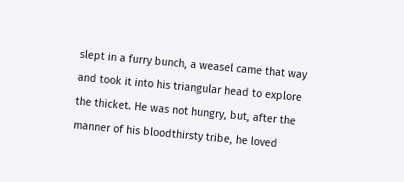slept in a furry bunch, a weasel came that way and took it into his triangular head to explore the thicket. He was not hungry, but, after the manner of his bloodthirsty tribe, he loved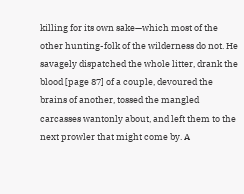killing for its own sake—which most of the other hunting-folk of the wilderness do not. He savagely dispatched the whole litter, drank the blood [page 87] of a couple, devoured the brains of another, tossed the mangled carcasses wantonly about, and left them to the next prowler that might come by. A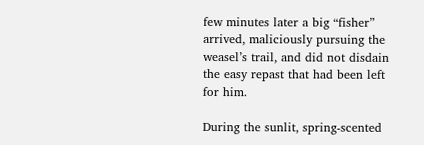few minutes later a big “fisher” arrived, maliciously pursuing the weasel’s trail, and did not disdain the easy repast that had been left for him.

During the sunlit, spring-scented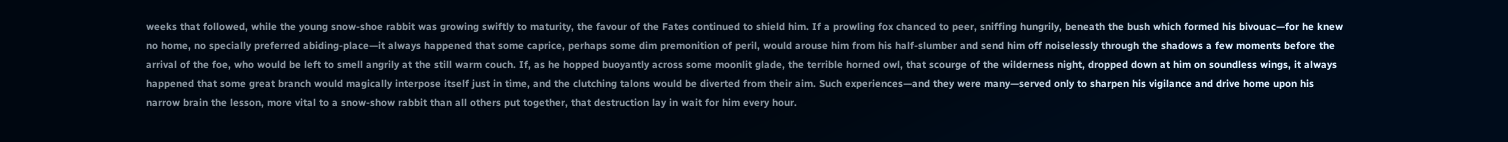weeks that followed, while the young snow-shoe rabbit was growing swiftly to maturity, the favour of the Fates continued to shield him. If a prowling fox chanced to peer, sniffing hungrily, beneath the bush which formed his bivouac—for he knew no home, no specially preferred abiding-place—it always happened that some caprice, perhaps some dim premonition of peril, would arouse him from his half-slumber and send him off noiselessly through the shadows a few moments before the arrival of the foe, who would be left to smell angrily at the still warm couch. If, as he hopped buoyantly across some moonlit glade, the terrible horned owl, that scourge of the wilderness night, dropped down at him on soundless wings, it always happened that some great branch would magically interpose itself just in time, and the clutching talons would be diverted from their aim. Such experiences—and they were many—served only to sharpen his vigilance and drive home upon his narrow brain the lesson, more vital to a snow-show rabbit than all others put together, that destruction lay in wait for him every hour.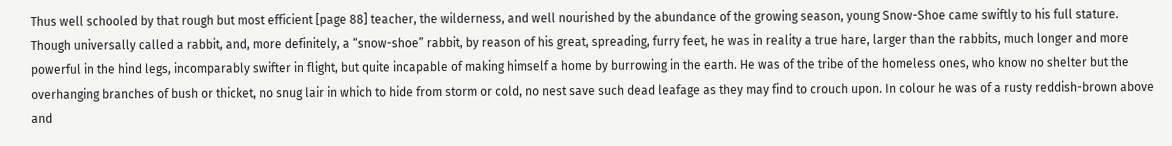Thus well schooled by that rough but most efficient [page 88] teacher, the wilderness, and well nourished by the abundance of the growing season, young Snow-Shoe came swiftly to his full stature. Though universally called a rabbit, and, more definitely, a “snow-shoe” rabbit, by reason of his great, spreading, furry feet, he was in reality a true hare, larger than the rabbits, much longer and more powerful in the hind legs, incomparably swifter in flight, but quite incapable of making himself a home by burrowing in the earth. He was of the tribe of the homeless ones, who know no shelter but the overhanging branches of bush or thicket, no snug lair in which to hide from storm or cold, no nest save such dead leafage as they may find to crouch upon. In colour he was of a rusty reddish-brown above and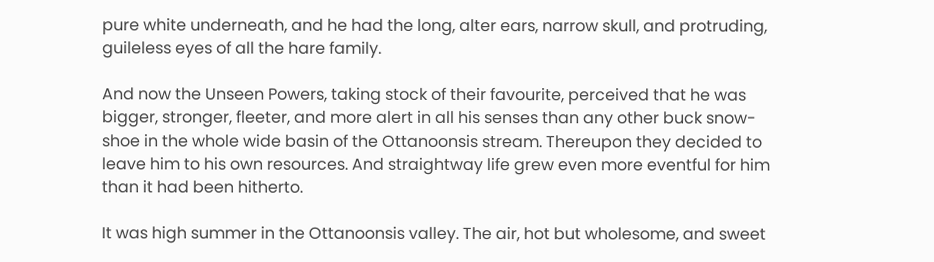pure white underneath, and he had the long, alter ears, narrow skull, and protruding, guileless eyes of all the hare family.

And now the Unseen Powers, taking stock of their favourite, perceived that he was bigger, stronger, fleeter, and more alert in all his senses than any other buck snow-shoe in the whole wide basin of the Ottanoonsis stream. Thereupon they decided to leave him to his own resources. And straightway life grew even more eventful for him than it had been hitherto.

It was high summer in the Ottanoonsis valley. The air, hot but wholesome, and sweet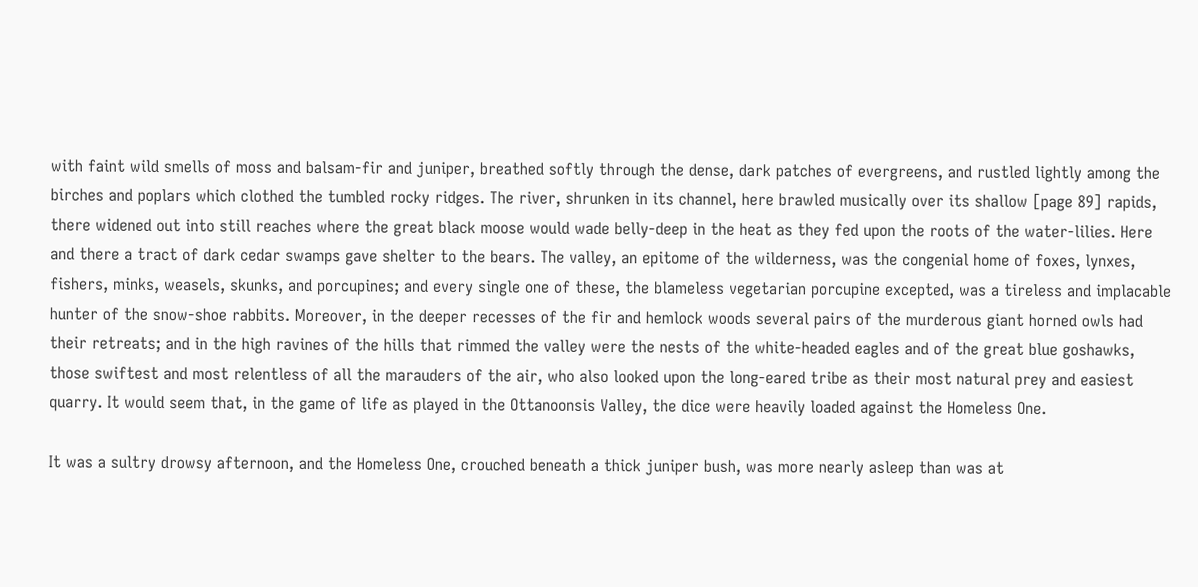with faint wild smells of moss and balsam-fir and juniper, breathed softly through the dense, dark patches of evergreens, and rustled lightly among the birches and poplars which clothed the tumbled rocky ridges. The river, shrunken in its channel, here brawled musically over its shallow [page 89] rapids, there widened out into still reaches where the great black moose would wade belly-deep in the heat as they fed upon the roots of the water-lilies. Here and there a tract of dark cedar swamps gave shelter to the bears. The valley, an epitome of the wilderness, was the congenial home of foxes, lynxes, fishers, minks, weasels, skunks, and porcupines; and every single one of these, the blameless vegetarian porcupine excepted, was a tireless and implacable hunter of the snow-shoe rabbits. Moreover, in the deeper recesses of the fir and hemlock woods several pairs of the murderous giant horned owls had their retreats; and in the high ravines of the hills that rimmed the valley were the nests of the white-headed eagles and of the great blue goshawks, those swiftest and most relentless of all the marauders of the air, who also looked upon the long-eared tribe as their most natural prey and easiest quarry. It would seem that, in the game of life as played in the Ottanoonsis Valley, the dice were heavily loaded against the Homeless One.

It was a sultry drowsy afternoon, and the Homeless One, crouched beneath a thick juniper bush, was more nearly asleep than was at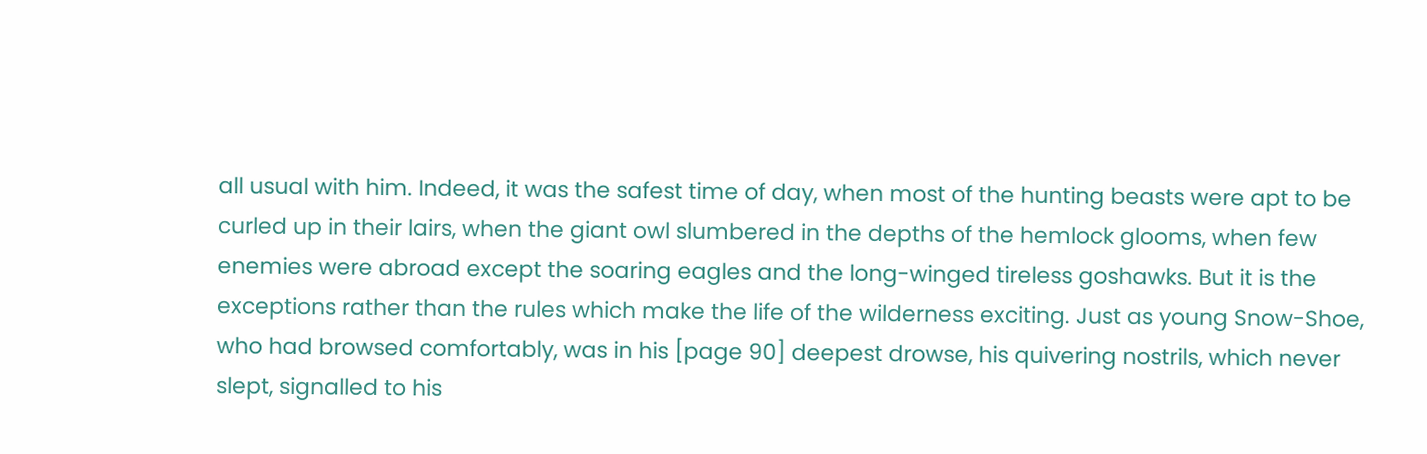all usual with him. Indeed, it was the safest time of day, when most of the hunting beasts were apt to be curled up in their lairs, when the giant owl slumbered in the depths of the hemlock glooms, when few enemies were abroad except the soaring eagles and the long-winged tireless goshawks. But it is the exceptions rather than the rules which make the life of the wilderness exciting. Just as young Snow-Shoe, who had browsed comfortably, was in his [page 90] deepest drowse, his quivering nostrils, which never slept, signalled to his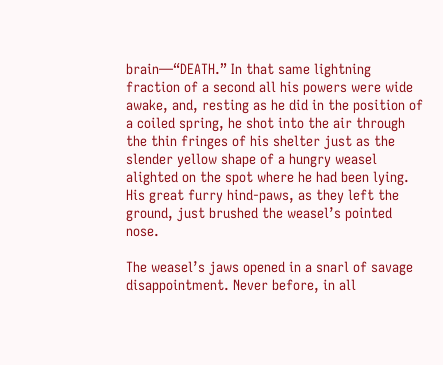brain—“DEATH.” In that same lightning fraction of a second all his powers were wide awake, and, resting as he did in the position of a coiled spring, he shot into the air through the thin fringes of his shelter just as the slender yellow shape of a hungry weasel alighted on the spot where he had been lying. His great furry hind-paws, as they left the ground, just brushed the weasel’s pointed nose.

The weasel’s jaws opened in a snarl of savage disappointment. Never before, in all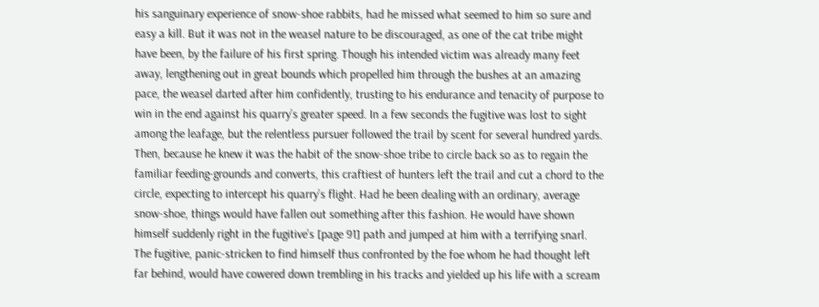his sanguinary experience of snow-shoe rabbits, had he missed what seemed to him so sure and easy a kill. But it was not in the weasel nature to be discouraged, as one of the cat tribe might have been, by the failure of his first spring. Though his intended victim was already many feet away, lengthening out in great bounds which propelled him through the bushes at an amazing pace, the weasel darted after him confidently, trusting to his endurance and tenacity of purpose to win in the end against his quarry’s greater speed. In a few seconds the fugitive was lost to sight among the leafage, but the relentless pursuer followed the trail by scent for several hundred yards. Then, because he knew it was the habit of the snow-shoe tribe to circle back so as to regain the familiar feeding-grounds and converts, this craftiest of hunters left the trail and cut a chord to the circle, expecting to intercept his quarry’s flight. Had he been dealing with an ordinary, average snow-shoe, things would have fallen out something after this fashion. He would have shown himself suddenly right in the fugitive’s [page 91] path and jumped at him with a terrifying snarl. The fugitive, panic-stricken to find himself thus confronted by the foe whom he had thought left far behind, would have cowered down trembling in his tracks and yielded up his life with a scream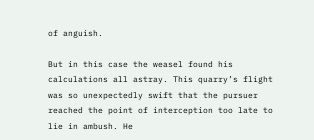of anguish.

But in this case the weasel found his calculations all astray. This quarry’s flight was so unexpectedly swift that the pursuer reached the point of interception too late to lie in ambush. He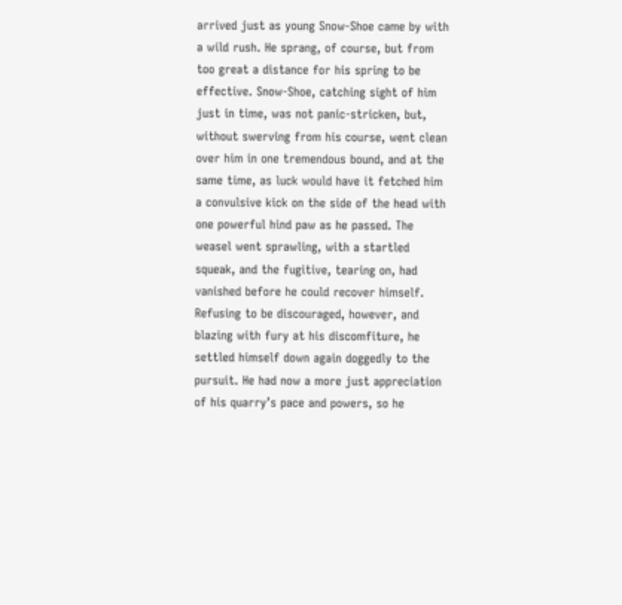arrived just as young Snow-Shoe came by with a wild rush. He sprang, of course, but from too great a distance for his spring to be effective. Snow-Shoe, catching sight of him just in time, was not panic-stricken, but, without swerving from his course, went clean over him in one tremendous bound, and at the same time, as luck would have it fetched him a convulsive kick on the side of the head with one powerful hind paw as he passed. The weasel went sprawling, with a startled squeak, and the fugitive, tearing on, had vanished before he could recover himself. Refusing to be discouraged, however, and blazing with fury at his discomfiture, he settled himself down again doggedly to the pursuit. He had now a more just appreciation of his quarry’s pace and powers, so he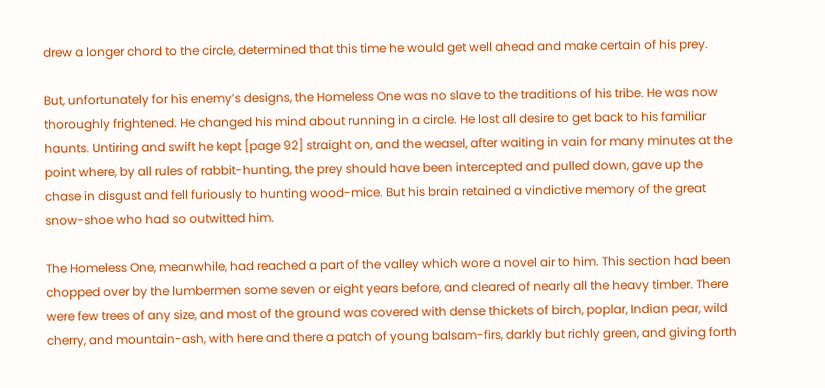drew a longer chord to the circle, determined that this time he would get well ahead and make certain of his prey.

But, unfortunately for his enemy’s designs, the Homeless One was no slave to the traditions of his tribe. He was now thoroughly frightened. He changed his mind about running in a circle. He lost all desire to get back to his familiar haunts. Untiring and swift he kept [page 92] straight on, and the weasel, after waiting in vain for many minutes at the point where, by all rules of rabbit-hunting, the prey should have been intercepted and pulled down, gave up the chase in disgust and fell furiously to hunting wood-mice. But his brain retained a vindictive memory of the great snow-shoe who had so outwitted him.

The Homeless One, meanwhile, had reached a part of the valley which wore a novel air to him. This section had been chopped over by the lumbermen some seven or eight years before, and cleared of nearly all the heavy timber. There were few trees of any size, and most of the ground was covered with dense thickets of birch, poplar, Indian pear, wild cherry, and mountain-ash, with here and there a patch of young balsam-firs, darkly but richly green, and giving forth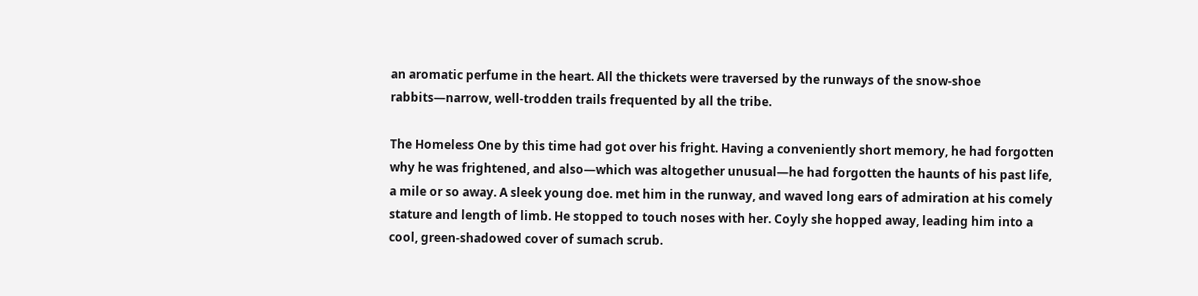an aromatic perfume in the heart. All the thickets were traversed by the runways of the snow-shoe rabbits—narrow, well-trodden trails frequented by all the tribe.

The Homeless One by this time had got over his fright. Having a conveniently short memory, he had forgotten why he was frightened, and also—which was altogether unusual—he had forgotten the haunts of his past life, a mile or so away. A sleek young doe. met him in the runway, and waved long ears of admiration at his comely stature and length of limb. He stopped to touch noses with her. Coyly she hopped away, leading him into a cool, green-shadowed cover of sumach scrub.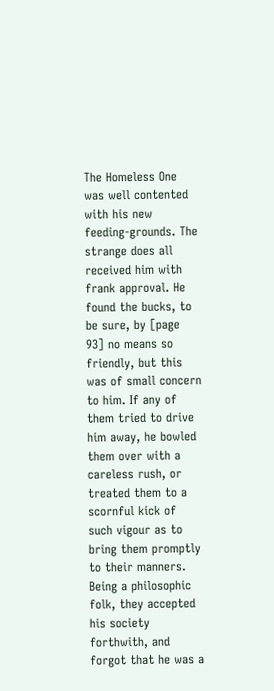The Homeless One was well contented with his new feeding-grounds. The strange does all received him with frank approval. He found the bucks, to be sure, by [page 93] no means so friendly, but this was of small concern to him. If any of them tried to drive him away, he bowled them over with a careless rush, or treated them to a scornful kick of such vigour as to bring them promptly to their manners. Being a philosophic folk, they accepted his society forthwith, and forgot that he was a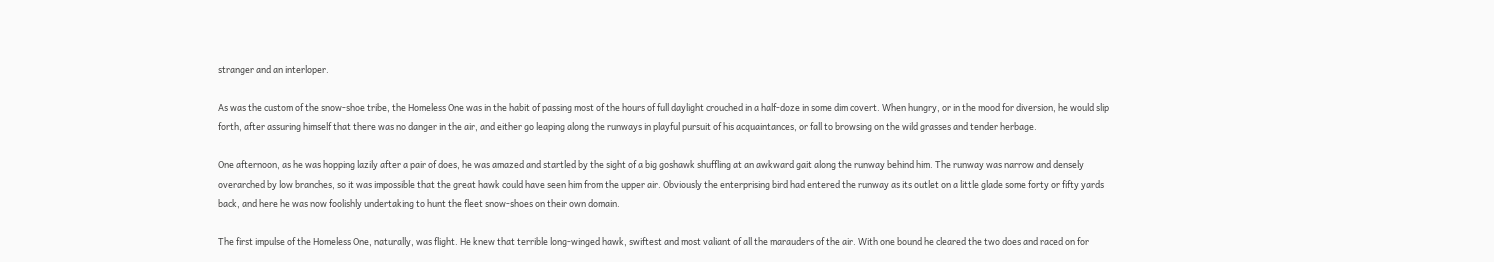stranger and an interloper.

As was the custom of the snow-shoe tribe, the Homeless One was in the habit of passing most of the hours of full daylight crouched in a half-doze in some dim covert. When hungry, or in the mood for diversion, he would slip forth, after assuring himself that there was no danger in the air, and either go leaping along the runways in playful pursuit of his acquaintances, or fall to browsing on the wild grasses and tender herbage.

One afternoon, as he was hopping lazily after a pair of does, he was amazed and startled by the sight of a big goshawk shuffling at an awkward gait along the runway behind him. The runway was narrow and densely overarched by low branches, so it was impossible that the great hawk could have seen him from the upper air. Obviously the enterprising bird had entered the runway as its outlet on a little glade some forty or fifty yards back, and here he was now foolishly undertaking to hunt the fleet snow-shoes on their own domain.

The first impulse of the Homeless One, naturally, was flight. He knew that terrible long-winged hawk, swiftest and most valiant of all the marauders of the air. With one bound he cleared the two does and raced on for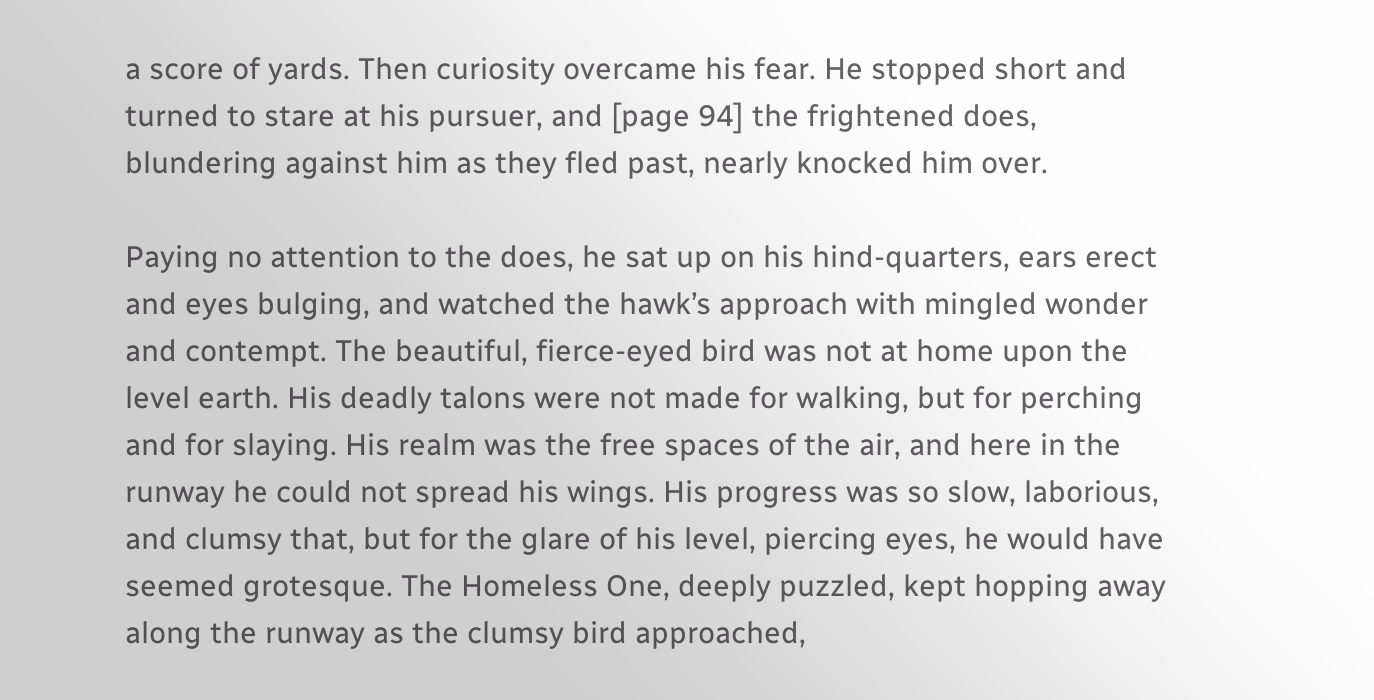a score of yards. Then curiosity overcame his fear. He stopped short and turned to stare at his pursuer, and [page 94] the frightened does, blundering against him as they fled past, nearly knocked him over.

Paying no attention to the does, he sat up on his hind-quarters, ears erect and eyes bulging, and watched the hawk’s approach with mingled wonder and contempt. The beautiful, fierce-eyed bird was not at home upon the level earth. His deadly talons were not made for walking, but for perching and for slaying. His realm was the free spaces of the air, and here in the runway he could not spread his wings. His progress was so slow, laborious, and clumsy that, but for the glare of his level, piercing eyes, he would have seemed grotesque. The Homeless One, deeply puzzled, kept hopping away along the runway as the clumsy bird approached,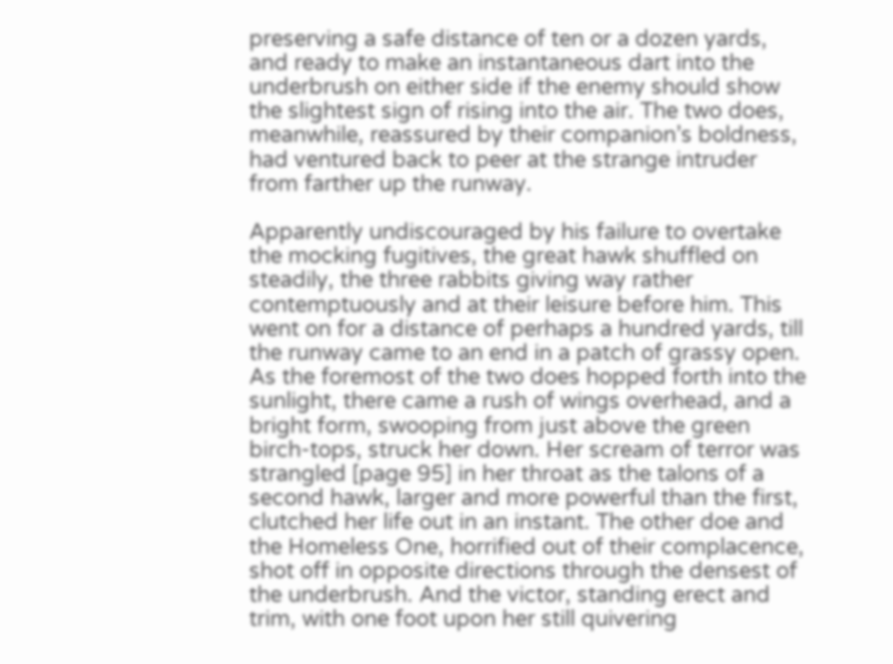preserving a safe distance of ten or a dozen yards, and ready to make an instantaneous dart into the underbrush on either side if the enemy should show the slightest sign of rising into the air. The two does, meanwhile, reassured by their companion’s boldness, had ventured back to peer at the strange intruder from farther up the runway.

Apparently undiscouraged by his failure to overtake the mocking fugitives, the great hawk shuffled on steadily, the three rabbits giving way rather contemptuously and at their leisure before him. This went on for a distance of perhaps a hundred yards, till the runway came to an end in a patch of grassy open. As the foremost of the two does hopped forth into the sunlight, there came a rush of wings overhead, and a bright form, swooping from just above the green birch-tops, struck her down. Her scream of terror was strangled [page 95] in her throat as the talons of a second hawk, larger and more powerful than the first, clutched her life out in an instant. The other doe and the Homeless One, horrified out of their complacence, shot off in opposite directions through the densest of the underbrush. And the victor, standing erect and trim, with one foot upon her still quivering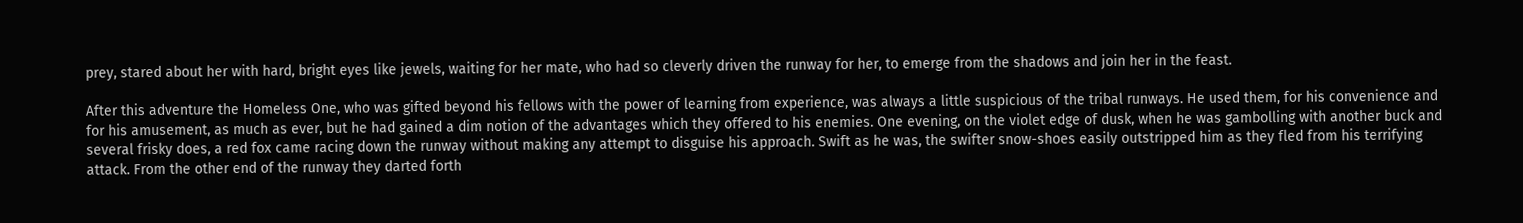prey, stared about her with hard, bright eyes like jewels, waiting for her mate, who had so cleverly driven the runway for her, to emerge from the shadows and join her in the feast.

After this adventure the Homeless One, who was gifted beyond his fellows with the power of learning from experience, was always a little suspicious of the tribal runways. He used them, for his convenience and for his amusement, as much as ever, but he had gained a dim notion of the advantages which they offered to his enemies. One evening, on the violet edge of dusk, when he was gambolling with another buck and several frisky does, a red fox came racing down the runway without making any attempt to disguise his approach. Swift as he was, the swifter snow-shoes easily outstripped him as they fled from his terrifying attack. From the other end of the runway they darted forth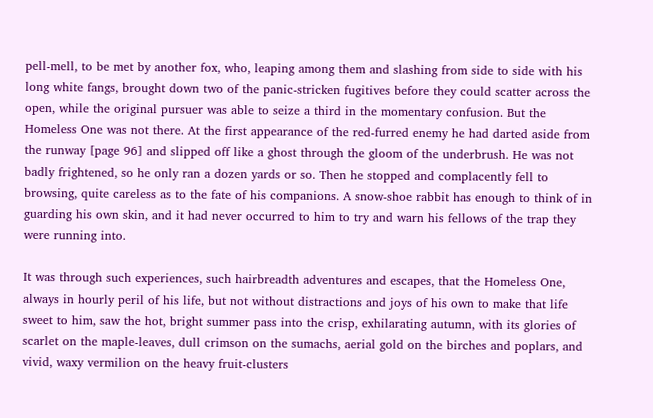pell-mell, to be met by another fox, who, leaping among them and slashing from side to side with his long white fangs, brought down two of the panic-stricken fugitives before they could scatter across the open, while the original pursuer was able to seize a third in the momentary confusion. But the Homeless One was not there. At the first appearance of the red-furred enemy he had darted aside from the runway [page 96] and slipped off like a ghost through the gloom of the underbrush. He was not badly frightened, so he only ran a dozen yards or so. Then he stopped and complacently fell to browsing, quite careless as to the fate of his companions. A snow-shoe rabbit has enough to think of in guarding his own skin, and it had never occurred to him to try and warn his fellows of the trap they were running into.

It was through such experiences, such hairbreadth adventures and escapes, that the Homeless One, always in hourly peril of his life, but not without distractions and joys of his own to make that life sweet to him, saw the hot, bright summer pass into the crisp, exhilarating autumn, with its glories of scarlet on the maple-leaves, dull crimson on the sumachs, aerial gold on the birches and poplars, and vivid, waxy vermilion on the heavy fruit-clusters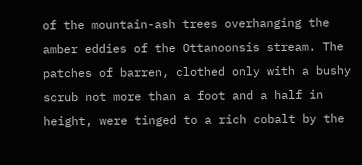of the mountain-ash trees overhanging the amber eddies of the Ottanoonsis stream. The patches of barren, clothed only with a bushy scrub not more than a foot and a half in height, were tinged to a rich cobalt by the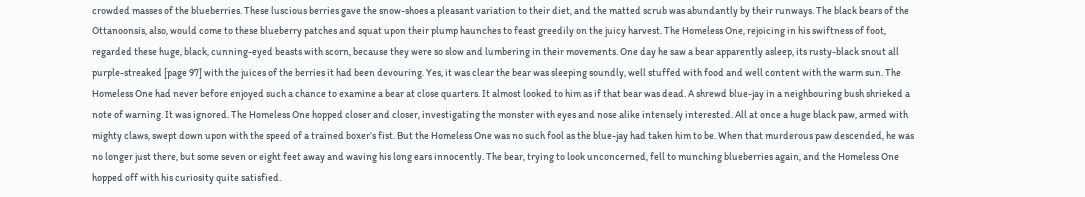crowded masses of the blueberries. These luscious berries gave the snow-shoes a pleasant variation to their diet, and the matted scrub was abundantly by their runways. The black bears of the Ottanoonsis, also, would come to these blueberry patches and squat upon their plump haunches to feast greedily on the juicy harvest. The Homeless One, rejoicing in his swiftness of foot, regarded these huge, black, cunning-eyed beasts with scorn, because they were so slow and lumbering in their movements. One day he saw a bear apparently asleep, its rusty-black snout all purple-streaked [page 97] with the juices of the berries it had been devouring. Yes, it was clear the bear was sleeping soundly, well stuffed with food and well content with the warm sun. The Homeless One had never before enjoyed such a chance to examine a bear at close quarters. It almost looked to him as if that bear was dead. A shrewd blue-jay in a neighbouring bush shrieked a note of warning. It was ignored. The Homeless One hopped closer and closer, investigating the monster with eyes and nose alike intensely interested. All at once a huge black paw, armed with mighty claws, swept down upon with the speed of a trained boxer’s fist. But the Homeless One was no such fool as the blue-jay had taken him to be. When that murderous paw descended, he was no longer just there, but some seven or eight feet away and waving his long ears innocently. The bear, trying to look unconcerned, fell to munching blueberries again, and the Homeless One hopped off with his curiosity quite satisfied.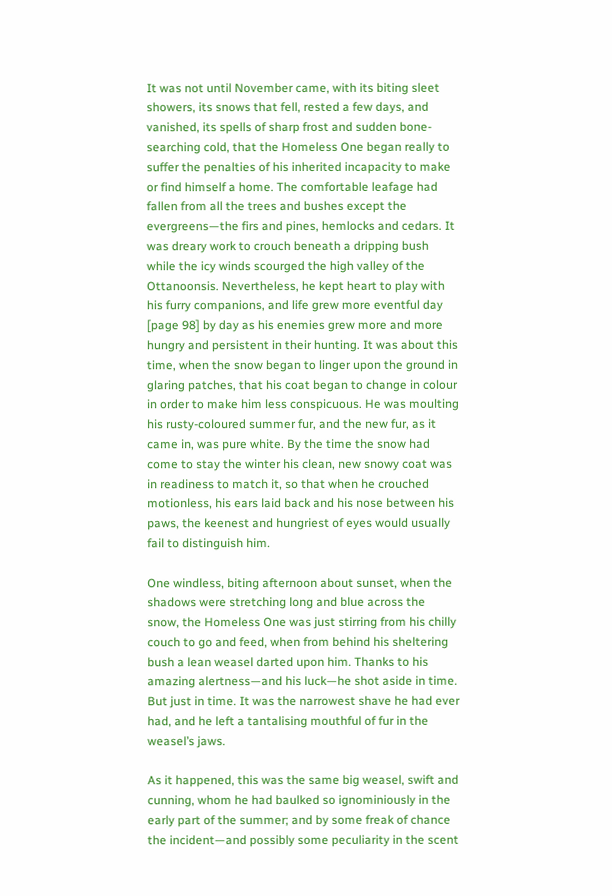It was not until November came, with its biting sleet showers, its snows that fell, rested a few days, and vanished, its spells of sharp frost and sudden bone-searching cold, that the Homeless One began really to suffer the penalties of his inherited incapacity to make or find himself a home. The comfortable leafage had fallen from all the trees and bushes except the evergreens—the firs and pines, hemlocks and cedars. It was dreary work to crouch beneath a dripping bush while the icy winds scourged the high valley of the Ottanoonsis. Nevertheless, he kept heart to play with his furry companions, and life grew more eventful day [page 98] by day as his enemies grew more and more hungry and persistent in their hunting. It was about this time, when the snow began to linger upon the ground in glaring patches, that his coat began to change in colour in order to make him less conspicuous. He was moulting his rusty-coloured summer fur, and the new fur, as it came in, was pure white. By the time the snow had come to stay the winter his clean, new snowy coat was in readiness to match it, so that when he crouched motionless, his ears laid back and his nose between his paws, the keenest and hungriest of eyes would usually fail to distinguish him.

One windless, biting afternoon about sunset, when the shadows were stretching long and blue across the snow, the Homeless One was just stirring from his chilly couch to go and feed, when from behind his sheltering bush a lean weasel darted upon him. Thanks to his amazing alertness—and his luck—he shot aside in time. But just in time. It was the narrowest shave he had ever had, and he left a tantalising mouthful of fur in the weasel’s jaws.

As it happened, this was the same big weasel, swift and cunning, whom he had baulked so ignominiously in the early part of the summer; and by some freak of chance the incident—and possibly some peculiarity in the scent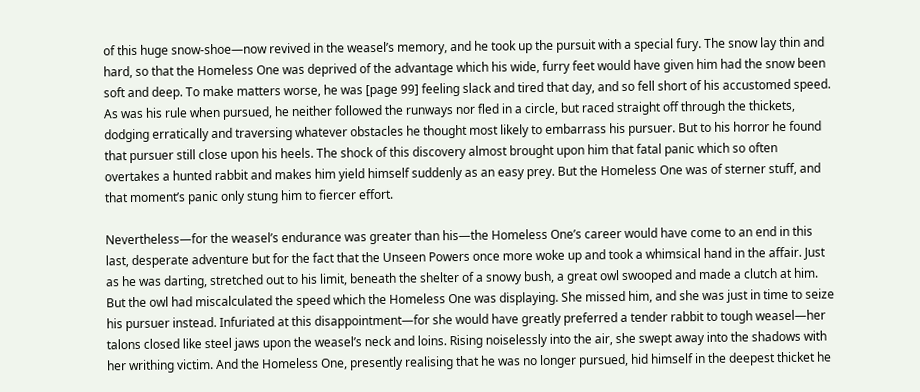of this huge snow-shoe—now revived in the weasel’s memory, and he took up the pursuit with a special fury. The snow lay thin and hard, so that the Homeless One was deprived of the advantage which his wide, furry feet would have given him had the snow been soft and deep. To make matters worse, he was [page 99] feeling slack and tired that day, and so fell short of his accustomed speed. As was his rule when pursued, he neither followed the runways nor fled in a circle, but raced straight off through the thickets, dodging erratically and traversing whatever obstacles he thought most likely to embarrass his pursuer. But to his horror he found that pursuer still close upon his heels. The shock of this discovery almost brought upon him that fatal panic which so often overtakes a hunted rabbit and makes him yield himself suddenly as an easy prey. But the Homeless One was of sterner stuff, and that moment’s panic only stung him to fiercer effort.

Nevertheless—for the weasel’s endurance was greater than his—the Homeless One’s career would have come to an end in this last, desperate adventure but for the fact that the Unseen Powers once more woke up and took a whimsical hand in the affair. Just as he was darting, stretched out to his limit, beneath the shelter of a snowy bush, a great owl swooped and made a clutch at him. But the owl had miscalculated the speed which the Homeless One was displaying. She missed him, and she was just in time to seize his pursuer instead. Infuriated at this disappointment—for she would have greatly preferred a tender rabbit to tough weasel—her talons closed like steel jaws upon the weasel’s neck and loins. Rising noiselessly into the air, she swept away into the shadows with her writhing victim. And the Homeless One, presently realising that he was no longer pursued, hid himself in the deepest thicket he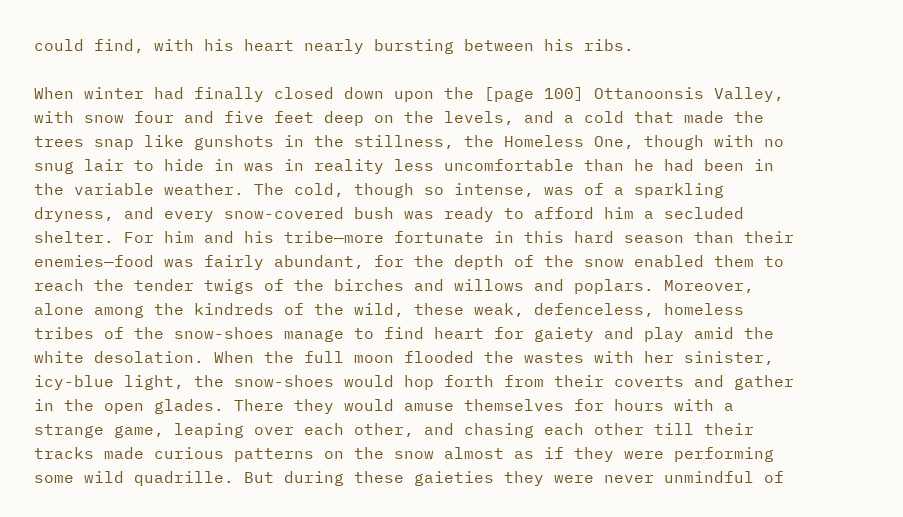could find, with his heart nearly bursting between his ribs.

When winter had finally closed down upon the [page 100] Ottanoonsis Valley, with snow four and five feet deep on the levels, and a cold that made the trees snap like gunshots in the stillness, the Homeless One, though with no snug lair to hide in was in reality less uncomfortable than he had been in the variable weather. The cold, though so intense, was of a sparkling dryness, and every snow-covered bush was ready to afford him a secluded shelter. For him and his tribe—more fortunate in this hard season than their enemies—food was fairly abundant, for the depth of the snow enabled them to reach the tender twigs of the birches and willows and poplars. Moreover, alone among the kindreds of the wild, these weak, defenceless, homeless tribes of the snow-shoes manage to find heart for gaiety and play amid the white desolation. When the full moon flooded the wastes with her sinister, icy-blue light, the snow-shoes would hop forth from their coverts and gather in the open glades. There they would amuse themselves for hours with a strange game, leaping over each other, and chasing each other till their tracks made curious patterns on the snow almost as if they were performing some wild quadrille. But during these gaieties they were never unmindful of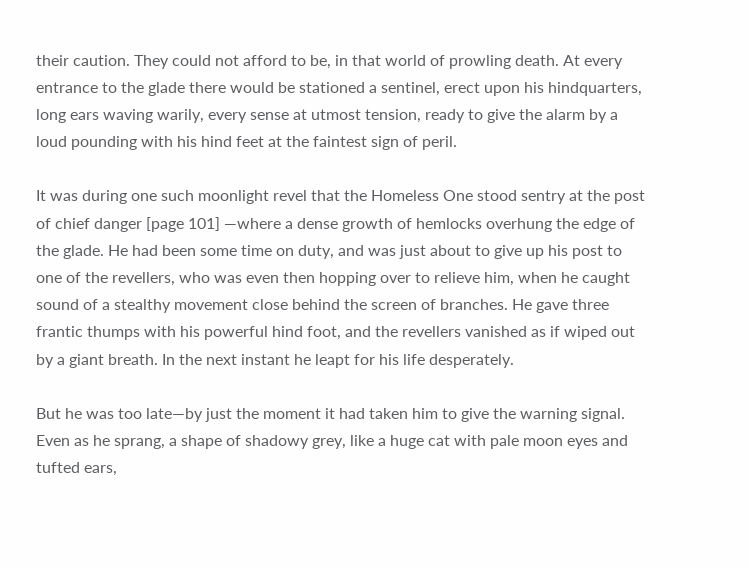their caution. They could not afford to be, in that world of prowling death. At every entrance to the glade there would be stationed a sentinel, erect upon his hindquarters, long ears waving warily, every sense at utmost tension, ready to give the alarm by a loud pounding with his hind feet at the faintest sign of peril.

It was during one such moonlight revel that the Homeless One stood sentry at the post of chief danger [page 101] —where a dense growth of hemlocks overhung the edge of the glade. He had been some time on duty, and was just about to give up his post to one of the revellers, who was even then hopping over to relieve him, when he caught sound of a stealthy movement close behind the screen of branches. He gave three frantic thumps with his powerful hind foot, and the revellers vanished as if wiped out by a giant breath. In the next instant he leapt for his life desperately.

But he was too late—by just the moment it had taken him to give the warning signal. Even as he sprang, a shape of shadowy grey, like a huge cat with pale moon eyes and tufted ears,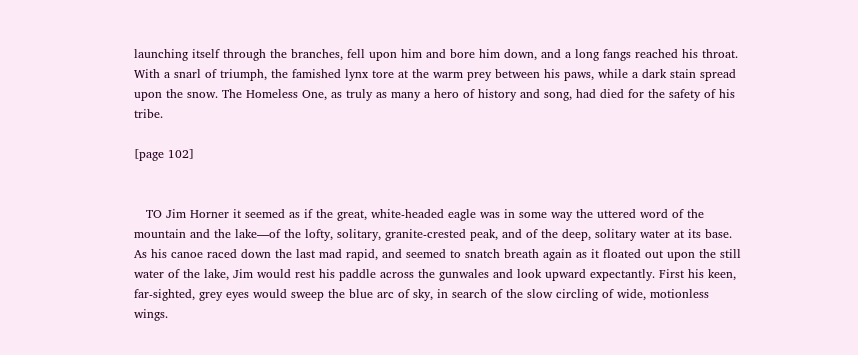launching itself through the branches, fell upon him and bore him down, and a long fangs reached his throat. With a snarl of triumph, the famished lynx tore at the warm prey between his paws, while a dark stain spread upon the snow. The Homeless One, as truly as many a hero of history and song, had died for the safety of his tribe.

[page 102]


   TO Jim Horner it seemed as if the great, white-headed eagle was in some way the uttered word of the mountain and the lake—of the lofty, solitary, granite-crested peak, and of the deep, solitary water at its base. As his canoe raced down the last mad rapid, and seemed to snatch breath again as it floated out upon the still water of the lake, Jim would rest his paddle across the gunwales and look upward expectantly. First his keen, far-sighted, grey eyes would sweep the blue arc of sky, in search of the slow circling of wide, motionless wings.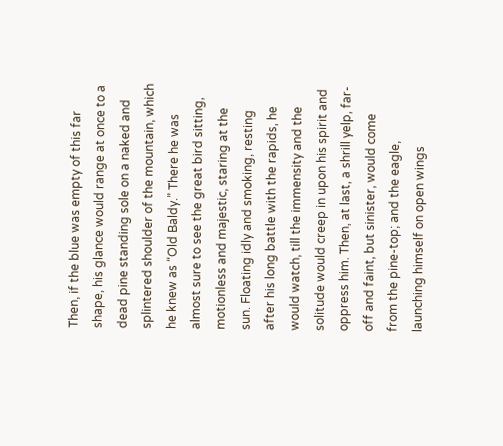Then, if the blue was empty of this far shape, his glance would range at once to a dead pine standing sole on a naked and splintered shoulder of the mountain, which he knew as “Old Baldy.” There he was almost sure to see the great bird sitting, motionless and majestic, staring at the sun. Floating idly and smoking, resting after his long battle with the rapids, he would watch, till the immensity and the solitude would creep in upon his spirit and oppress him. Then, at last, a shrill yelp, far-off and faint, but sinister, would come from the pine-top; and the eagle, launching himself on open wings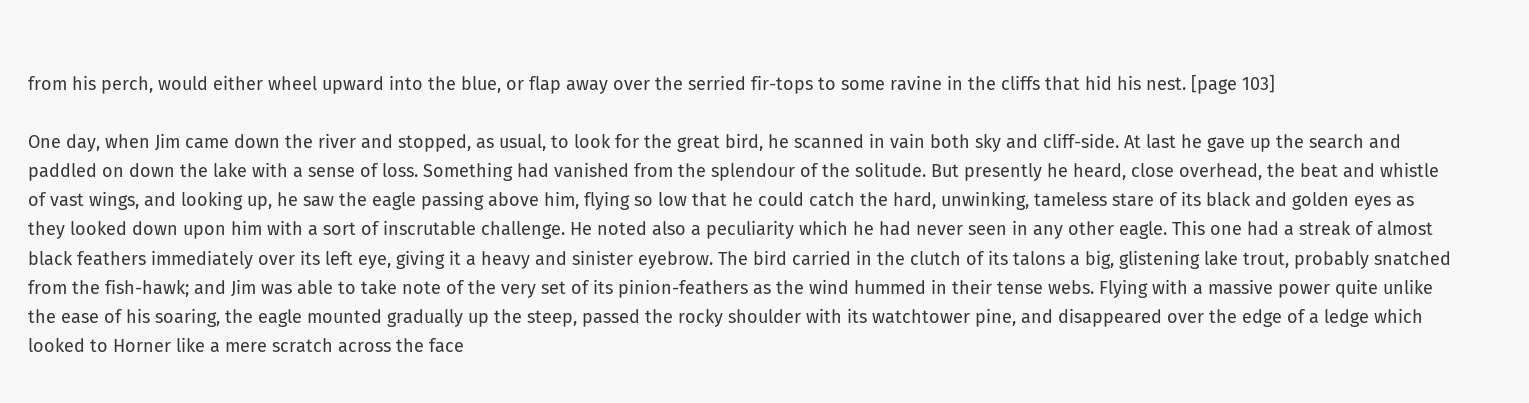from his perch, would either wheel upward into the blue, or flap away over the serried fir-tops to some ravine in the cliffs that hid his nest. [page 103]

One day, when Jim came down the river and stopped, as usual, to look for the great bird, he scanned in vain both sky and cliff-side. At last he gave up the search and paddled on down the lake with a sense of loss. Something had vanished from the splendour of the solitude. But presently he heard, close overhead, the beat and whistle of vast wings, and looking up, he saw the eagle passing above him, flying so low that he could catch the hard, unwinking, tameless stare of its black and golden eyes as they looked down upon him with a sort of inscrutable challenge. He noted also a peculiarity which he had never seen in any other eagle. This one had a streak of almost black feathers immediately over its left eye, giving it a heavy and sinister eyebrow. The bird carried in the clutch of its talons a big, glistening lake trout, probably snatched from the fish-hawk; and Jim was able to take note of the very set of its pinion-feathers as the wind hummed in their tense webs. Flying with a massive power quite unlike the ease of his soaring, the eagle mounted gradually up the steep, passed the rocky shoulder with its watchtower pine, and disappeared over the edge of a ledge which looked to Horner like a mere scratch across the face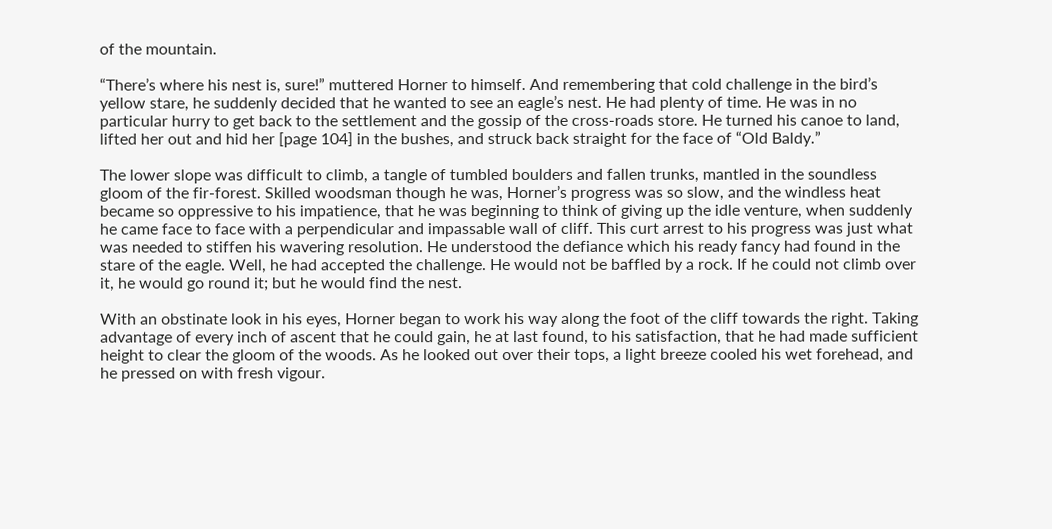of the mountain.

“There’s where his nest is, sure!” muttered Horner to himself. And remembering that cold challenge in the bird’s yellow stare, he suddenly decided that he wanted to see an eagle’s nest. He had plenty of time. He was in no particular hurry to get back to the settlement and the gossip of the cross-roads store. He turned his canoe to land, lifted her out and hid her [page 104] in the bushes, and struck back straight for the face of “Old Baldy.”

The lower slope was difficult to climb, a tangle of tumbled boulders and fallen trunks, mantled in the soundless gloom of the fir-forest. Skilled woodsman though he was, Horner’s progress was so slow, and the windless heat became so oppressive to his impatience, that he was beginning to think of giving up the idle venture, when suddenly he came face to face with a perpendicular and impassable wall of cliff. This curt arrest to his progress was just what was needed to stiffen his wavering resolution. He understood the defiance which his ready fancy had found in the stare of the eagle. Well, he had accepted the challenge. He would not be baffled by a rock. If he could not climb over it, he would go round it; but he would find the nest.

With an obstinate look in his eyes, Horner began to work his way along the foot of the cliff towards the right. Taking advantage of every inch of ascent that he could gain, he at last found, to his satisfaction, that he had made sufficient height to clear the gloom of the woods. As he looked out over their tops, a light breeze cooled his wet forehead, and he pressed on with fresh vigour.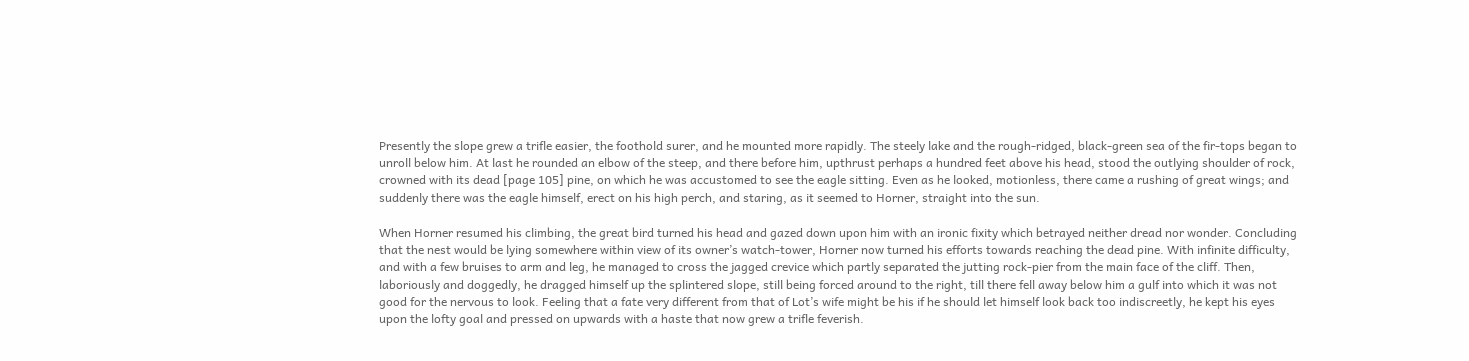Presently the slope grew a trifle easier, the foothold surer, and he mounted more rapidly. The steely lake and the rough-ridged, black-green sea of the fir-tops began to unroll below him. At last he rounded an elbow of the steep, and there before him, upthrust perhaps a hundred feet above his head, stood the outlying shoulder of rock, crowned with its dead [page 105] pine, on which he was accustomed to see the eagle sitting. Even as he looked, motionless, there came a rushing of great wings; and suddenly there was the eagle himself, erect on his high perch, and staring, as it seemed to Horner, straight into the sun.

When Horner resumed his climbing, the great bird turned his head and gazed down upon him with an ironic fixity which betrayed neither dread nor wonder. Concluding that the nest would be lying somewhere within view of its owner’s watch-tower, Horner now turned his efforts towards reaching the dead pine. With infinite difficulty, and with a few bruises to arm and leg, he managed to cross the jagged crevice which partly separated the jutting rock-pier from the main face of the cliff. Then, laboriously and doggedly, he dragged himself up the splintered slope, still being forced around to the right, till there fell away below him a gulf into which it was not good for the nervous to look. Feeling that a fate very different from that of Lot’s wife might be his if he should let himself look back too indiscreetly, he kept his eyes upon the lofty goal and pressed on upwards with a haste that now grew a trifle feverish.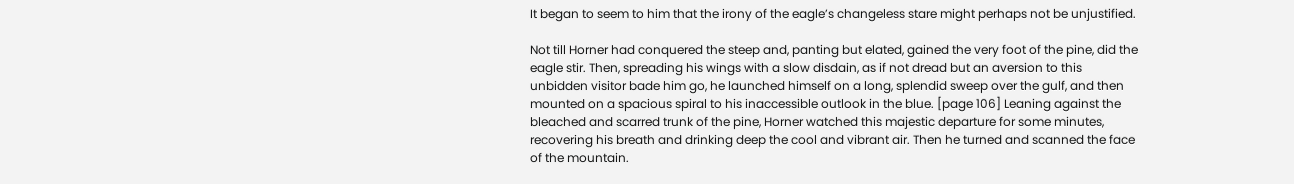It began to seem to him that the irony of the eagle’s changeless stare might perhaps not be unjustified.

Not till Horner had conquered the steep and, panting but elated, gained the very foot of the pine, did the eagle stir. Then, spreading his wings with a slow disdain, as if not dread but an aversion to this unbidden visitor bade him go, he launched himself on a long, splendid sweep over the gulf, and then mounted on a spacious spiral to his inaccessible outlook in the blue. [page 106] Leaning against the bleached and scarred trunk of the pine, Horner watched this majestic departure for some minutes, recovering his breath and drinking deep the cool and vibrant air. Then he turned and scanned the face of the mountain.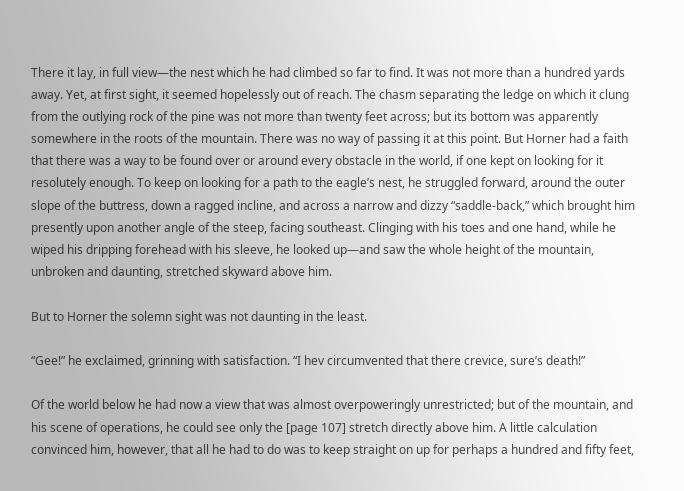There it lay, in full view—the nest which he had climbed so far to find. It was not more than a hundred yards away. Yet, at first sight, it seemed hopelessly out of reach. The chasm separating the ledge on which it clung from the outlying rock of the pine was not more than twenty feet across; but its bottom was apparently somewhere in the roots of the mountain. There was no way of passing it at this point. But Horner had a faith that there was a way to be found over or around every obstacle in the world, if one kept on looking for it resolutely enough. To keep on looking for a path to the eagle’s nest, he struggled forward, around the outer slope of the buttress, down a ragged incline, and across a narrow and dizzy “saddle-back,” which brought him presently upon another angle of the steep, facing southeast. Clinging with his toes and one hand, while he wiped his dripping forehead with his sleeve, he looked up—and saw the whole height of the mountain, unbroken and daunting, stretched skyward above him.

But to Horner the solemn sight was not daunting in the least.

“Gee!” he exclaimed, grinning with satisfaction. “I hev circumvented that there crevice, sure’s death!”

Of the world below he had now a view that was almost overpoweringly unrestricted; but of the mountain, and his scene of operations, he could see only the [page 107] stretch directly above him. A little calculation convinced him, however, that all he had to do was to keep straight on up for perhaps a hundred and fifty feet,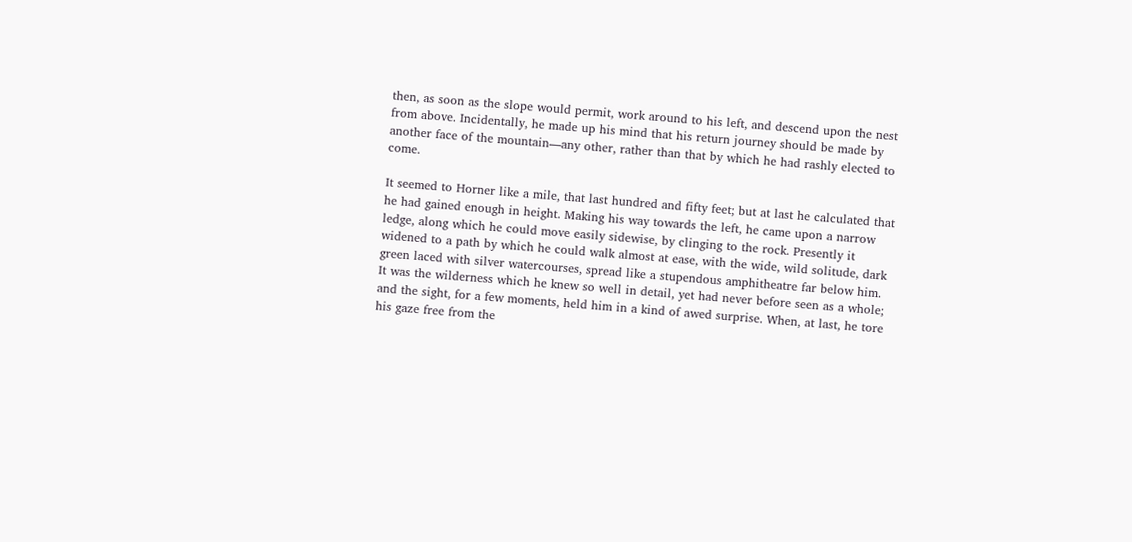then, as soon as the slope would permit, work around to his left, and descend upon the nest from above. Incidentally, he made up his mind that his return journey should be made by another face of the mountain—any other, rather than that by which he had rashly elected to come.

It seemed to Horner like a mile, that last hundred and fifty feet; but at last he calculated that he had gained enough in height. Making his way towards the left, he came upon a narrow ledge, along which he could move easily sidewise, by clinging to the rock. Presently it widened to a path by which he could walk almost at ease, with the wide, wild solitude, dark green laced with silver watercourses, spread like a stupendous amphitheatre far below him. It was the wilderness which he knew so well in detail, yet had never before seen as a whole; and the sight, for a few moments, held him in a kind of awed surprise. When, at last, he tore his gaze free from the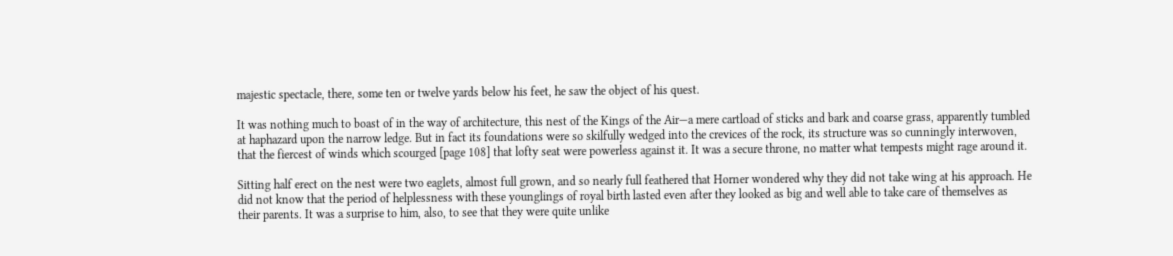majestic spectacle, there, some ten or twelve yards below his feet, he saw the object of his quest.

It was nothing much to boast of in the way of architecture, this nest of the Kings of the Air—a mere cartload of sticks and bark and coarse grass, apparently tumbled at haphazard upon the narrow ledge. But in fact its foundations were so skilfully wedged into the crevices of the rock, its structure was so cunningly interwoven, that the fiercest of winds which scourged [page 108] that lofty seat were powerless against it. It was a secure throne, no matter what tempests might rage around it.

Sitting half erect on the nest were two eaglets, almost full grown, and so nearly full feathered that Horner wondered why they did not take wing at his approach. He did not know that the period of helplessness with these younglings of royal birth lasted even after they looked as big and well able to take care of themselves as their parents. It was a surprise to him, also, to see that they were quite unlike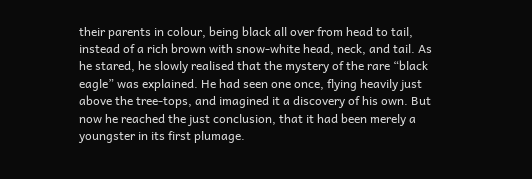their parents in colour, being black all over from head to tail, instead of a rich brown with snow-white head, neck, and tail. As he stared, he slowly realised that the mystery of the rare “black eagle” was explained. He had seen one once, flying heavily just above the tree-tops, and imagined it a discovery of his own. But now he reached the just conclusion, that it had been merely a youngster in its first plumage.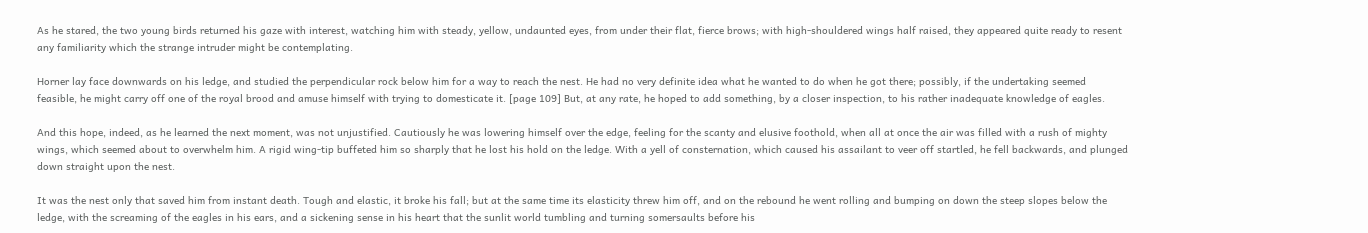As he stared, the two young birds returned his gaze with interest, watching him with steady, yellow, undaunted eyes, from under their flat, fierce brows; with high-shouldered wings half raised, they appeared quite ready to resent any familiarity which the strange intruder might be contemplating.

Horner lay face downwards on his ledge, and studied the perpendicular rock below him for a way to reach the nest. He had no very definite idea what he wanted to do when he got there; possibly, if the undertaking seemed feasible, he might carry off one of the royal brood and amuse himself with trying to domesticate it. [page 109] But, at any rate, he hoped to add something, by a closer inspection, to his rather inadequate knowledge of eagles.

And this hope, indeed, as he learned the next moment, was not unjustified. Cautiously he was lowering himself over the edge, feeling for the scanty and elusive foothold, when all at once the air was filled with a rush of mighty wings, which seemed about to overwhelm him. A rigid wing-tip buffeted him so sharply that he lost his hold on the ledge. With a yell of consternation, which caused his assailant to veer off startled, he fell backwards, and plunged down straight upon the nest.

It was the nest only that saved him from instant death. Tough and elastic, it broke his fall; but at the same time its elasticity threw him off, and on the rebound he went rolling and bumping on down the steep slopes below the ledge, with the screaming of the eagles in his ears, and a sickening sense in his heart that the sunlit world tumbling and turning somersaults before his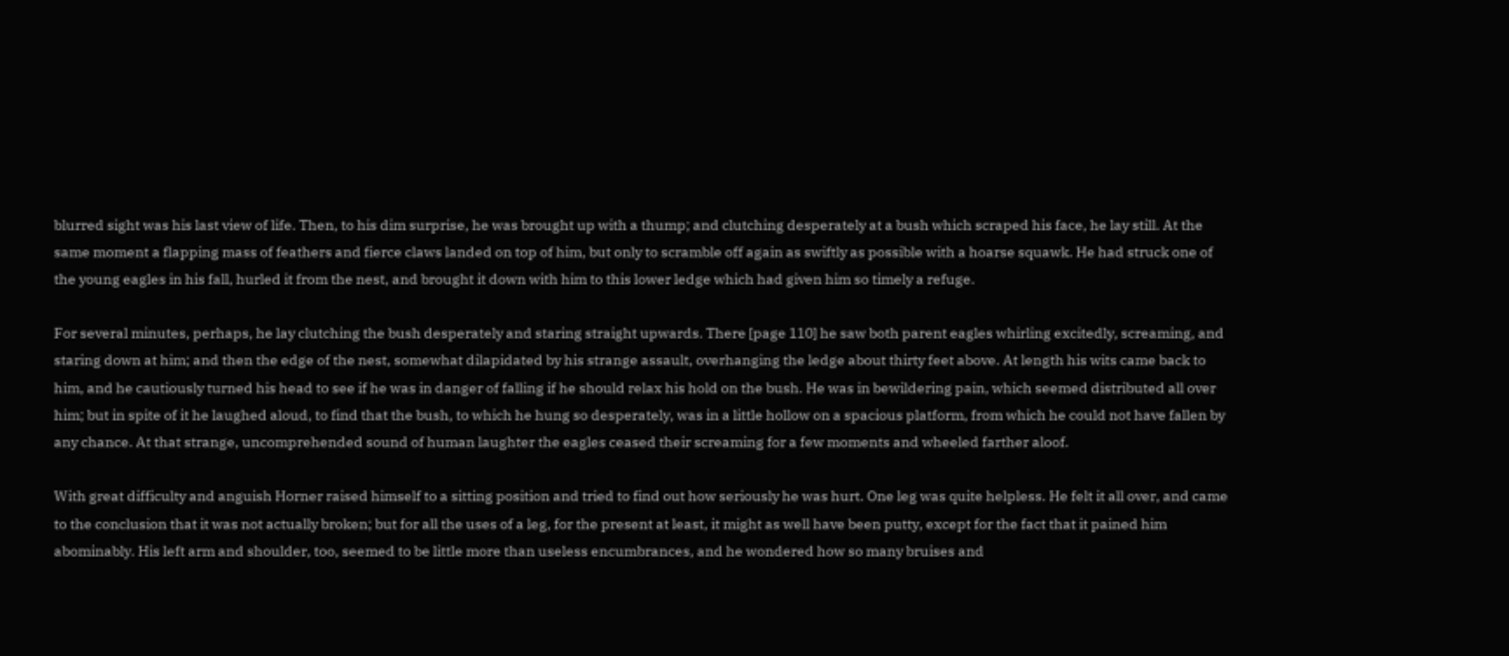blurred sight was his last view of life. Then, to his dim surprise, he was brought up with a thump; and clutching desperately at a bush which scraped his face, he lay still. At the same moment a flapping mass of feathers and fierce claws landed on top of him, but only to scramble off again as swiftly as possible with a hoarse squawk. He had struck one of the young eagles in his fall, hurled it from the nest, and brought it down with him to this lower ledge which had given him so timely a refuge.

For several minutes, perhaps, he lay clutching the bush desperately and staring straight upwards. There [page 110] he saw both parent eagles whirling excitedly, screaming, and staring down at him; and then the edge of the nest, somewhat dilapidated by his strange assault, overhanging the ledge about thirty feet above. At length his wits came back to him, and he cautiously turned his head to see if he was in danger of falling if he should relax his hold on the bush. He was in bewildering pain, which seemed distributed all over him; but in spite of it he laughed aloud, to find that the bush, to which he hung so desperately, was in a little hollow on a spacious platform, from which he could not have fallen by any chance. At that strange, uncomprehended sound of human laughter the eagles ceased their screaming for a few moments and wheeled farther aloof.

With great difficulty and anguish Horner raised himself to a sitting position and tried to find out how seriously he was hurt. One leg was quite helpless. He felt it all over, and came to the conclusion that it was not actually broken; but for all the uses of a leg, for the present at least, it might as well have been putty, except for the fact that it pained him abominably. His left arm and shoulder, too, seemed to be little more than useless encumbrances, and he wondered how so many bruises and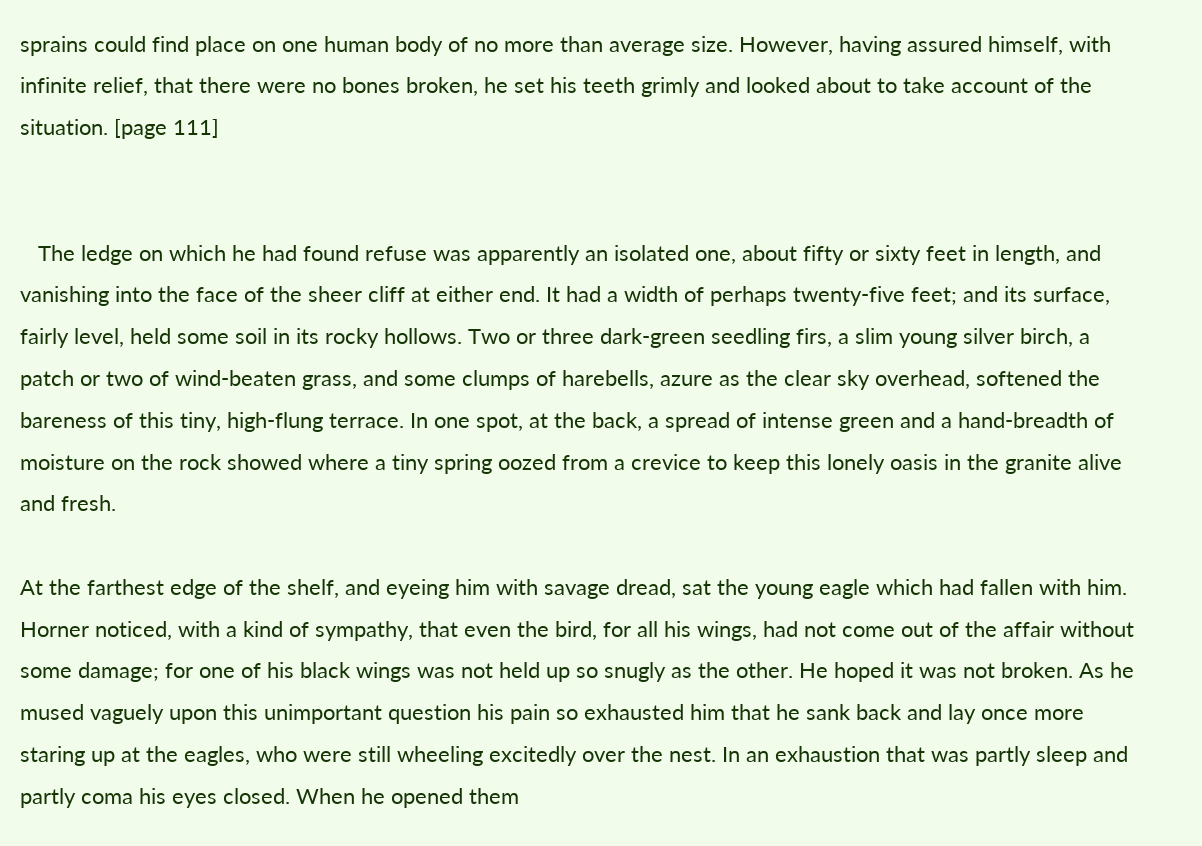sprains could find place on one human body of no more than average size. However, having assured himself, with infinite relief, that there were no bones broken, he set his teeth grimly and looked about to take account of the situation. [page 111]


   The ledge on which he had found refuse was apparently an isolated one, about fifty or sixty feet in length, and vanishing into the face of the sheer cliff at either end. It had a width of perhaps twenty-five feet; and its surface, fairly level, held some soil in its rocky hollows. Two or three dark-green seedling firs, a slim young silver birch, a patch or two of wind-beaten grass, and some clumps of harebells, azure as the clear sky overhead, softened the bareness of this tiny, high-flung terrace. In one spot, at the back, a spread of intense green and a hand-breadth of moisture on the rock showed where a tiny spring oozed from a crevice to keep this lonely oasis in the granite alive and fresh.

At the farthest edge of the shelf, and eyeing him with savage dread, sat the young eagle which had fallen with him. Horner noticed, with a kind of sympathy, that even the bird, for all his wings, had not come out of the affair without some damage; for one of his black wings was not held up so snugly as the other. He hoped it was not broken. As he mused vaguely upon this unimportant question his pain so exhausted him that he sank back and lay once more staring up at the eagles, who were still wheeling excitedly over the nest. In an exhaustion that was partly sleep and partly coma his eyes closed. When he opened them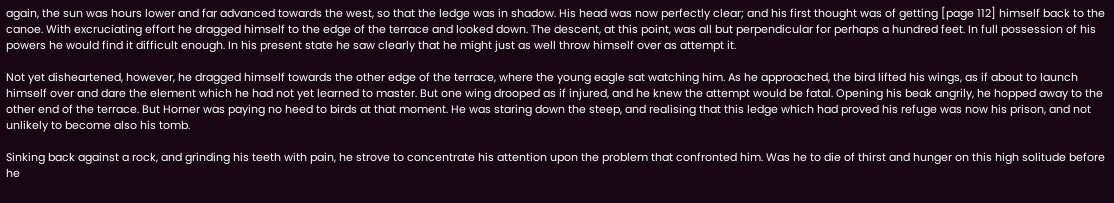again, the sun was hours lower and far advanced towards the west, so that the ledge was in shadow. His head was now perfectly clear; and his first thought was of getting [page 112] himself back to the canoe. With excruciating effort he dragged himself to the edge of the terrace and looked down. The descent, at this point, was all but perpendicular for perhaps a hundred feet. In full possession of his powers he would find it difficult enough. In his present state he saw clearly that he might just as well throw himself over as attempt it.

Not yet disheartened, however, he dragged himself towards the other edge of the terrace, where the young eagle sat watching him. As he approached, the bird lifted his wings, as if about to launch himself over and dare the element which he had not yet learned to master. But one wing drooped as if injured, and he knew the attempt would be fatal. Opening his beak angrily, he hopped away to the other end of the terrace. But Horner was paying no heed to birds at that moment. He was staring down the steep, and realising that this ledge which had proved his refuge was now his prison, and not unlikely to become also his tomb.

Sinking back against a rock, and grinding his teeth with pain, he strove to concentrate his attention upon the problem that confronted him. Was he to die of thirst and hunger on this high solitude before he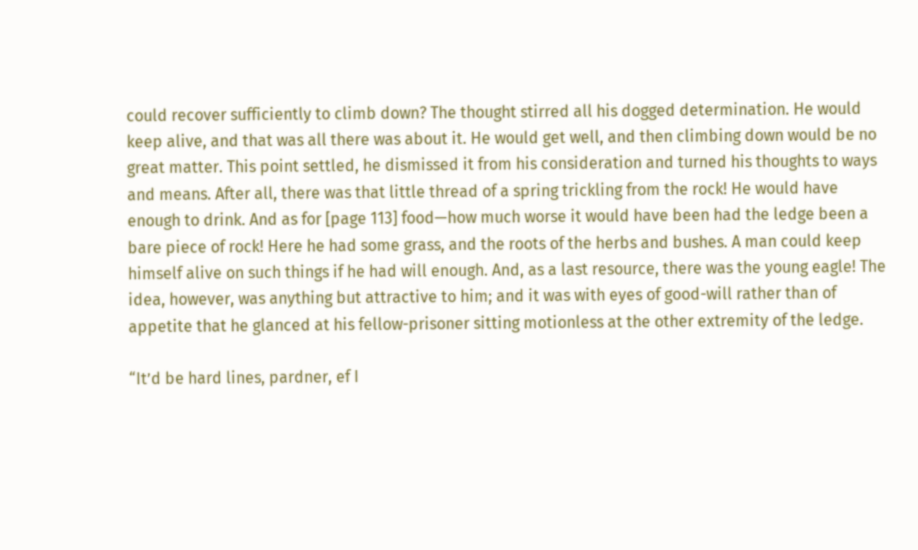could recover sufficiently to climb down? The thought stirred all his dogged determination. He would keep alive, and that was all there was about it. He would get well, and then climbing down would be no great matter. This point settled, he dismissed it from his consideration and turned his thoughts to ways and means. After all, there was that little thread of a spring trickling from the rock! He would have enough to drink. And as for [page 113] food—how much worse it would have been had the ledge been a bare piece of rock! Here he had some grass, and the roots of the herbs and bushes. A man could keep himself alive on such things if he had will enough. And, as a last resource, there was the young eagle! The idea, however, was anything but attractive to him; and it was with eyes of good-will rather than of appetite that he glanced at his fellow-prisoner sitting motionless at the other extremity of the ledge.

“It’d be hard lines, pardner, ef I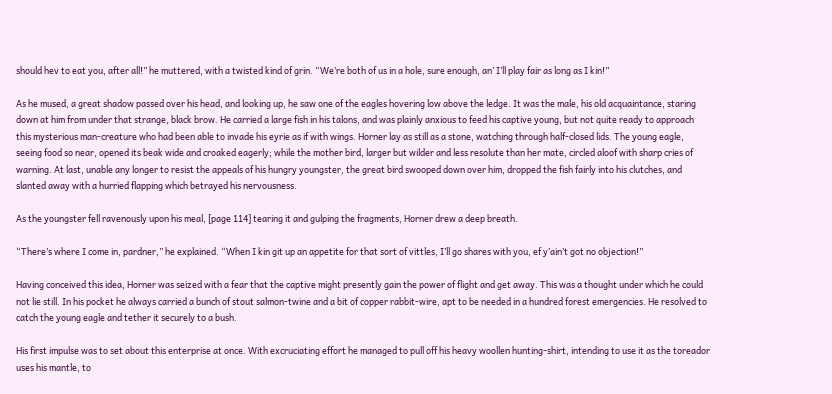should hev to eat you, after all!” he muttered, with a twisted kind of grin. “We’re both of us in a hole, sure enough, an’ I’ll play fair as long as I kin!”

As he mused, a great shadow passed over his head, and looking up, he saw one of the eagles hovering low above the ledge. It was the male, his old acquaintance, staring down at him from under that strange, black brow. He carried a large fish in his talons, and was plainly anxious to feed his captive young, but not quite ready to approach this mysterious man-creature who had been able to invade his eyrie as if with wings. Horner lay as still as a stone, watching through half-closed lids. The young eagle, seeing food so near, opened its beak wide and croaked eagerly; while the mother bird, larger but wilder and less resolute than her mate, circled aloof with sharp cries of warning. At last, unable any longer to resist the appeals of his hungry youngster, the great bird swooped down over him, dropped the fish fairly into his clutches, and slanted away with a hurried flapping which betrayed his nervousness.

As the youngster fell ravenously upon his meal, [page 114] tearing it and gulping the fragments, Horner drew a deep breath.

“There’s where I come in, pardner,” he explained. “When I kin git up an appetite for that sort of vittles, I’ll go shares with you, ef y’ain’t got no objection!”

Having conceived this idea, Horner was seized with a fear that the captive might presently gain the power of flight and get away. This was a thought under which he could not lie still. In his pocket he always carried a bunch of stout salmon-twine and a bit of copper rabbit-wire, apt to be needed in a hundred forest emergencies. He resolved to catch the young eagle and tether it securely to a bush.

His first impulse was to set about this enterprise at once. With excruciating effort he managed to pull off his heavy woollen hunting-shirt, intending to use it as the toreador uses his mantle, to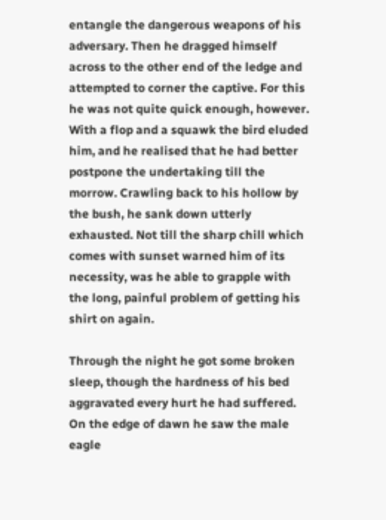entangle the dangerous weapons of his adversary. Then he dragged himself across to the other end of the ledge and attempted to corner the captive. For this he was not quite quick enough, however. With a flop and a squawk the bird eluded him, and he realised that he had better postpone the undertaking till the morrow. Crawling back to his hollow by the bush, he sank down utterly exhausted. Not till the sharp chill which comes with sunset warned him of its necessity, was he able to grapple with the long, painful problem of getting his shirt on again.

Through the night he got some broken sleep, though the hardness of his bed aggravated every hurt he had suffered. On the edge of dawn he saw the male eagle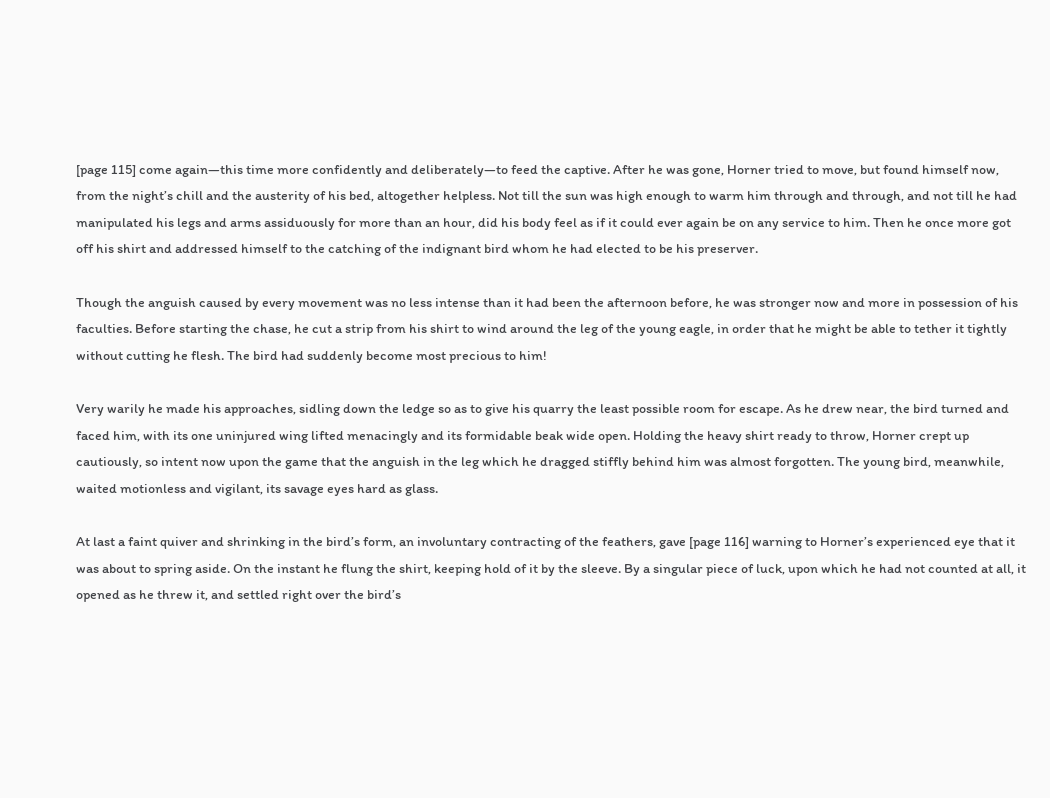[page 115] come again—this time more confidently and deliberately—to feed the captive. After he was gone, Horner tried to move, but found himself now, from the night’s chill and the austerity of his bed, altogether helpless. Not till the sun was high enough to warm him through and through, and not till he had manipulated his legs and arms assiduously for more than an hour, did his body feel as if it could ever again be on any service to him. Then he once more got off his shirt and addressed himself to the catching of the indignant bird whom he had elected to be his preserver.

Though the anguish caused by every movement was no less intense than it had been the afternoon before, he was stronger now and more in possession of his faculties. Before starting the chase, he cut a strip from his shirt to wind around the leg of the young eagle, in order that he might be able to tether it tightly without cutting he flesh. The bird had suddenly become most precious to him!

Very warily he made his approaches, sidling down the ledge so as to give his quarry the least possible room for escape. As he drew near, the bird turned and faced him, with its one uninjured wing lifted menacingly and its formidable beak wide open. Holding the heavy shirt ready to throw, Horner crept up cautiously, so intent now upon the game that the anguish in the leg which he dragged stiffly behind him was almost forgotten. The young bird, meanwhile, waited motionless and vigilant, its savage eyes hard as glass.

At last a faint quiver and shrinking in the bird’s form, an involuntary contracting of the feathers, gave [page 116] warning to Horner’s experienced eye that it was about to spring aside. On the instant he flung the shirt, keeping hold of it by the sleeve. By a singular piece of luck, upon which he had not counted at all, it opened as he threw it, and settled right over the bird’s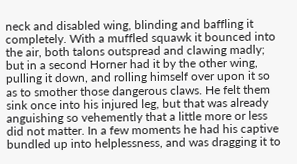neck and disabled wing, blinding and baffling it completely. With a muffled squawk it bounced into the air, both talons outspread and clawing madly; but in a second Horner had it by the other wing, pulling it down, and rolling himself over upon it so as to smother those dangerous claws. He felt them sink once into his injured leg, but that was already anguishing so vehemently that a little more or less did not matter. In a few moments he had his captive bundled up into helplessness, and was dragging it to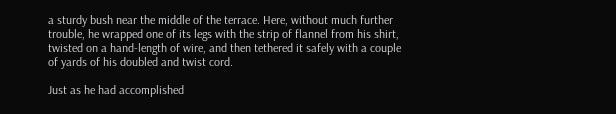a sturdy bush near the middle of the terrace. Here, without much further trouble, he wrapped one of its legs with the strip of flannel from his shirt, twisted on a hand-length of wire, and then tethered it safely with a couple of yards of his doubled and twist cord.

Just as he had accomplished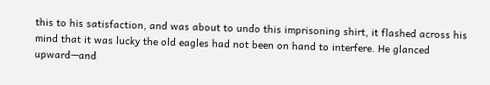this to his satisfaction, and was about to undo this imprisoning shirt, it flashed across his mind that it was lucky the old eagles had not been on hand to interfere. He glanced upward—and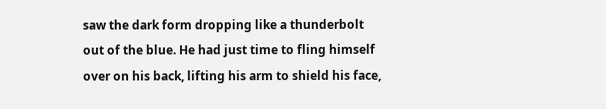saw the dark form dropping like a thunderbolt out of the blue. He had just time to fling himself over on his back, lifting his arm to shield his face,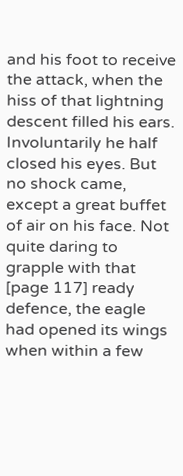and his foot to receive the attack, when the hiss of that lightning descent filled his ears. Involuntarily he half closed his eyes. But no shock came, except a great buffet of air on his face. Not quite daring to grapple with that [page 117] ready defence, the eagle had opened its wings when within a few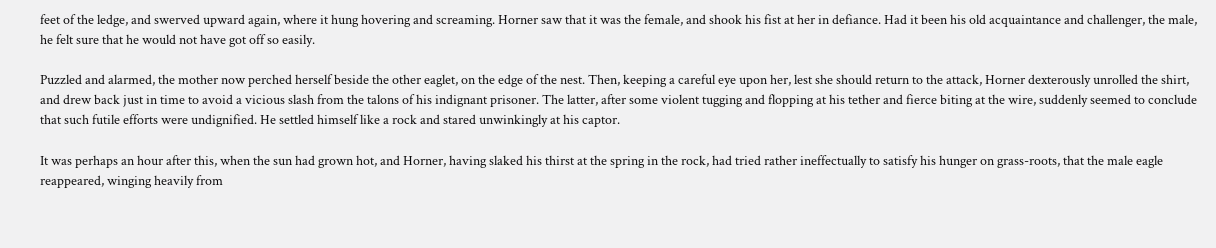feet of the ledge, and swerved upward again, where it hung hovering and screaming. Horner saw that it was the female, and shook his fist at her in defiance. Had it been his old acquaintance and challenger, the male, he felt sure that he would not have got off so easily.

Puzzled and alarmed, the mother now perched herself beside the other eaglet, on the edge of the nest. Then, keeping a careful eye upon her, lest she should return to the attack, Horner dexterously unrolled the shirt, and drew back just in time to avoid a vicious slash from the talons of his indignant prisoner. The latter, after some violent tugging and flopping at his tether and fierce biting at the wire, suddenly seemed to conclude that such futile efforts were undignified. He settled himself like a rock and stared unwinkingly at his captor.

It was perhaps an hour after this, when the sun had grown hot, and Horner, having slaked his thirst at the spring in the rock, had tried rather ineffectually to satisfy his hunger on grass-roots, that the male eagle reappeared, winging heavily from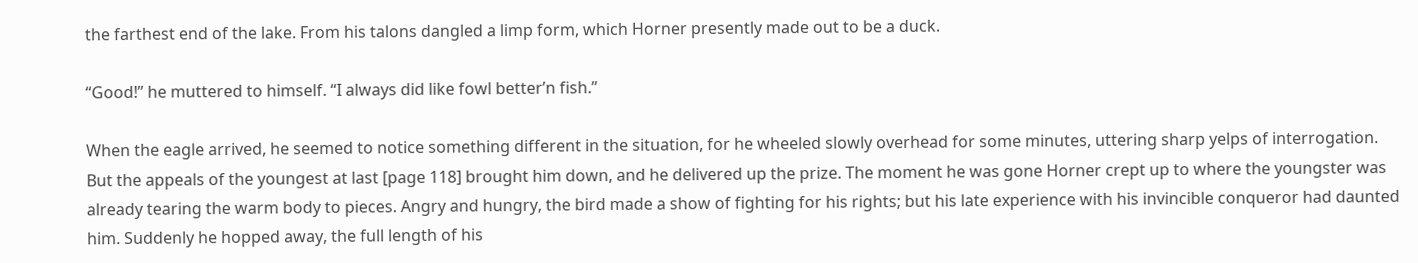the farthest end of the lake. From his talons dangled a limp form, which Horner presently made out to be a duck.

“Good!” he muttered to himself. “I always did like fowl better’n fish.”

When the eagle arrived, he seemed to notice something different in the situation, for he wheeled slowly overhead for some minutes, uttering sharp yelps of interrogation. But the appeals of the youngest at last [page 118] brought him down, and he delivered up the prize. The moment he was gone Horner crept up to where the youngster was already tearing the warm body to pieces. Angry and hungry, the bird made a show of fighting for his rights; but his late experience with his invincible conqueror had daunted him. Suddenly he hopped away, the full length of his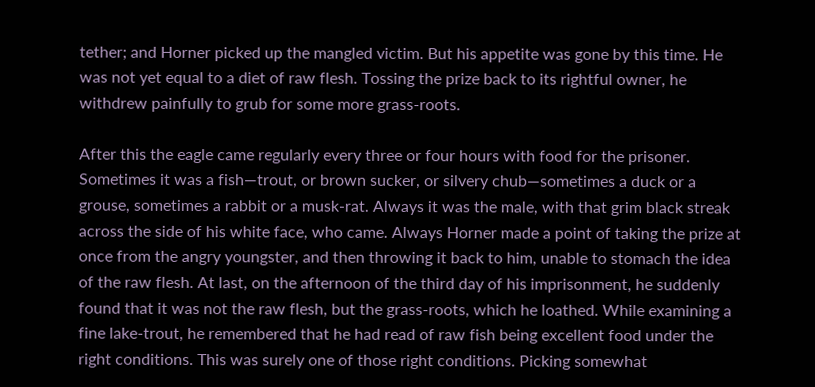tether; and Horner picked up the mangled victim. But his appetite was gone by this time. He was not yet equal to a diet of raw flesh. Tossing the prize back to its rightful owner, he withdrew painfully to grub for some more grass-roots.

After this the eagle came regularly every three or four hours with food for the prisoner. Sometimes it was a fish—trout, or brown sucker, or silvery chub—sometimes a duck or a grouse, sometimes a rabbit or a musk-rat. Always it was the male, with that grim black streak across the side of his white face, who came. Always Horner made a point of taking the prize at once from the angry youngster, and then throwing it back to him, unable to stomach the idea of the raw flesh. At last, on the afternoon of the third day of his imprisonment, he suddenly found that it was not the raw flesh, but the grass-roots, which he loathed. While examining a fine lake-trout, he remembered that he had read of raw fish being excellent food under the right conditions. This was surely one of those right conditions. Picking somewhat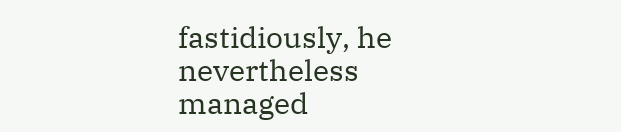fastidiously, he nevertheless managed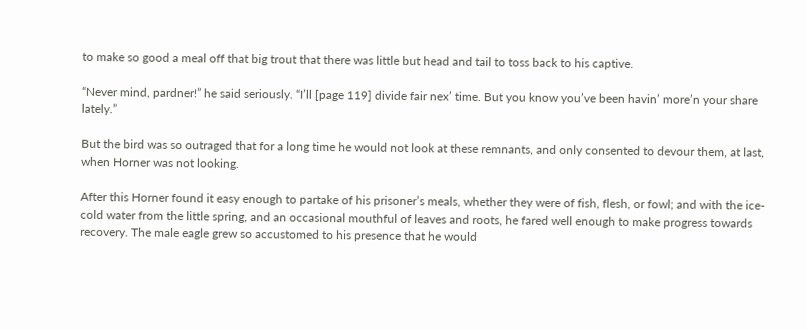to make so good a meal off that big trout that there was little but head and tail to toss back to his captive.

“Never mind, pardner!” he said seriously. “I’ll [page 119] divide fair nex’ time. But you know you’ve been havin’ more’n your share lately.”

But the bird was so outraged that for a long time he would not look at these remnants, and only consented to devour them, at last, when Horner was not looking.

After this Horner found it easy enough to partake of his prisoner’s meals, whether they were of fish, flesh, or fowl; and with the ice-cold water from the little spring, and an occasional mouthful of leaves and roots, he fared well enough to make progress towards recovery. The male eagle grew so accustomed to his presence that he would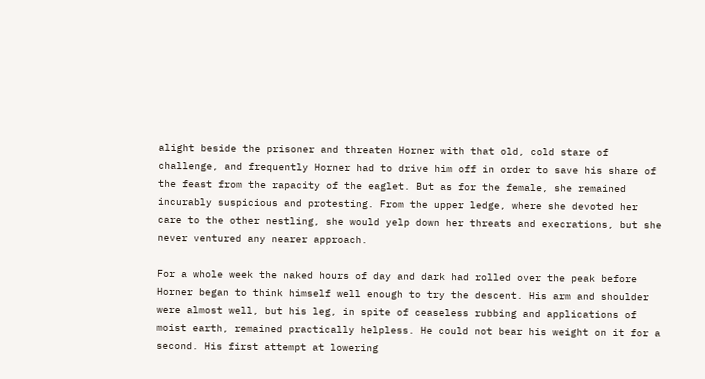alight beside the prisoner and threaten Horner with that old, cold stare of challenge, and frequently Horner had to drive him off in order to save his share of the feast from the rapacity of the eaglet. But as for the female, she remained incurably suspicious and protesting. From the upper ledge, where she devoted her care to the other nestling, she would yelp down her threats and execrations, but she never ventured any nearer approach.

For a whole week the naked hours of day and dark had rolled over the peak before Horner began to think himself well enough to try the descent. His arm and shoulder were almost well, but his leg, in spite of ceaseless rubbing and applications of moist earth, remained practically helpless. He could not bear his weight on it for a second. His first attempt at lowering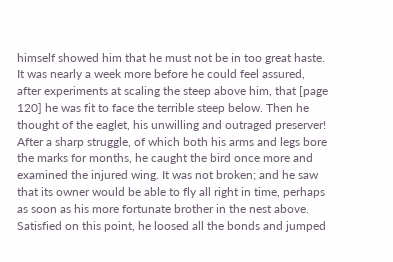himself showed him that he must not be in too great haste. It was nearly a week more before he could feel assured, after experiments at scaling the steep above him, that [page 120] he was fit to face the terrible steep below. Then he thought of the eaglet, his unwilling and outraged preserver! After a sharp struggle, of which both his arms and legs bore the marks for months, he caught the bird once more and examined the injured wing. It was not broken; and he saw that its owner would be able to fly all right in time, perhaps as soon as his more fortunate brother in the nest above. Satisfied on this point, he loosed all the bonds and jumped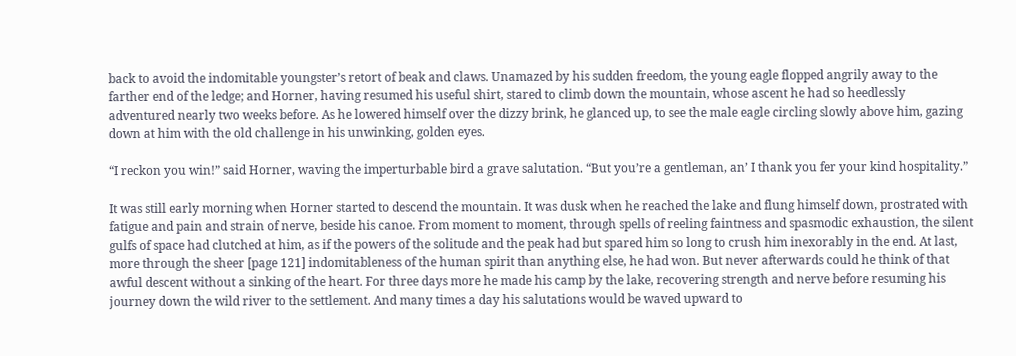back to avoid the indomitable youngster’s retort of beak and claws. Unamazed by his sudden freedom, the young eagle flopped angrily away to the farther end of the ledge; and Horner, having resumed his useful shirt, stared to climb down the mountain, whose ascent he had so heedlessly adventured nearly two weeks before. As he lowered himself over the dizzy brink, he glanced up, to see the male eagle circling slowly above him, gazing down at him with the old challenge in his unwinking, golden eyes.

“I reckon you win!” said Horner, waving the imperturbable bird a grave salutation. “But you’re a gentleman, an’ I thank you fer your kind hospitality.”

It was still early morning when Horner started to descend the mountain. It was dusk when he reached the lake and flung himself down, prostrated with fatigue and pain and strain of nerve, beside his canoe. From moment to moment, through spells of reeling faintness and spasmodic exhaustion, the silent gulfs of space had clutched at him, as if the powers of the solitude and the peak had but spared him so long to crush him inexorably in the end. At last, more through the sheer [page 121] indomitableness of the human spirit than anything else, he had won. But never afterwards could he think of that awful descent without a sinking of the heart. For three days more he made his camp by the lake, recovering strength and nerve before resuming his journey down the wild river to the settlement. And many times a day his salutations would be waved upward to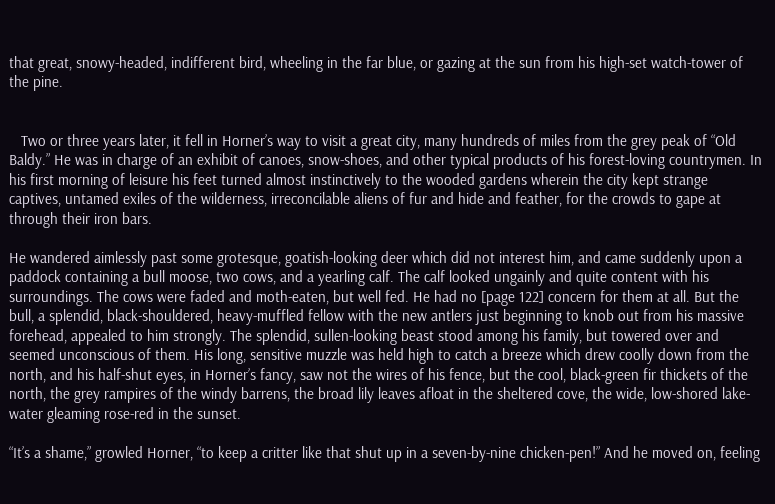that great, snowy-headed, indifferent bird, wheeling in the far blue, or gazing at the sun from his high-set watch-tower of the pine.


   Two or three years later, it fell in Horner’s way to visit a great city, many hundreds of miles from the grey peak of “Old Baldy.” He was in charge of an exhibit of canoes, snow-shoes, and other typical products of his forest-loving countrymen. In his first morning of leisure his feet turned almost instinctively to the wooded gardens wherein the city kept strange captives, untamed exiles of the wilderness, irreconcilable aliens of fur and hide and feather, for the crowds to gape at through their iron bars.

He wandered aimlessly past some grotesque, goatish-looking deer which did not interest him, and came suddenly upon a paddock containing a bull moose, two cows, and a yearling calf. The calf looked ungainly and quite content with his surroundings. The cows were faded and moth-eaten, but well fed. He had no [page 122] concern for them at all. But the bull, a splendid, black-shouldered, heavy-muffled fellow with the new antlers just beginning to knob out from his massive forehead, appealed to him strongly. The splendid, sullen-looking beast stood among his family, but towered over and seemed unconscious of them. His long, sensitive muzzle was held high to catch a breeze which drew coolly down from the north, and his half-shut eyes, in Horner’s fancy, saw not the wires of his fence, but the cool, black-green fir thickets of the north, the grey rampires of the windy barrens, the broad lily leaves afloat in the sheltered cove, the wide, low-shored lake-water gleaming rose-red in the sunset.

“It’s a shame,” growled Horner, “to keep a critter like that shut up in a seven-by-nine chicken-pen!” And he moved on, feeling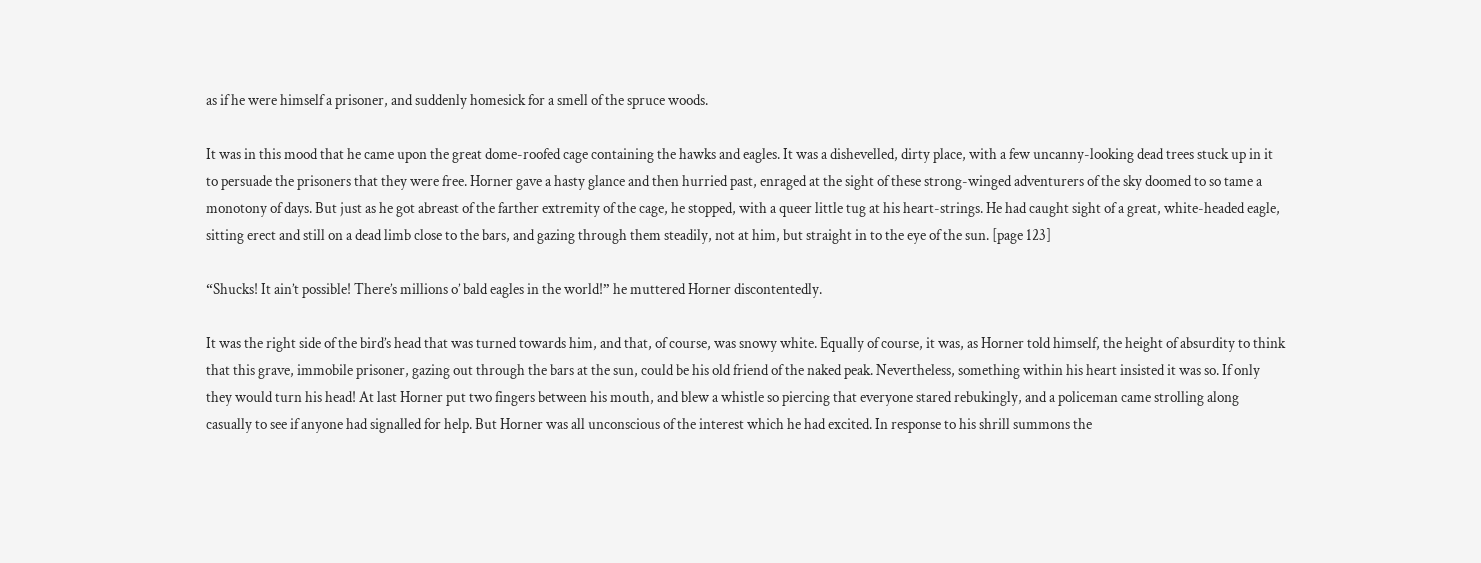as if he were himself a prisoner, and suddenly homesick for a smell of the spruce woods.

It was in this mood that he came upon the great dome-roofed cage containing the hawks and eagles. It was a dishevelled, dirty place, with a few uncanny-looking dead trees stuck up in it to persuade the prisoners that they were free. Horner gave a hasty glance and then hurried past, enraged at the sight of these strong-winged adventurers of the sky doomed to so tame a monotony of days. But just as he got abreast of the farther extremity of the cage, he stopped, with a queer little tug at his heart-strings. He had caught sight of a great, white-headed eagle, sitting erect and still on a dead limb close to the bars, and gazing through them steadily, not at him, but straight in to the eye of the sun. [page 123]

“Shucks! It ain’t possible! There’s millions o’ bald eagles in the world!” he muttered Horner discontentedly.

It was the right side of the bird’s head that was turned towards him, and that, of course, was snowy white. Equally of course, it was, as Horner told himself, the height of absurdity to think that this grave, immobile prisoner, gazing out through the bars at the sun, could be his old friend of the naked peak. Nevertheless, something within his heart insisted it was so. If only they would turn his head! At last Horner put two fingers between his mouth, and blew a whistle so piercing that everyone stared rebukingly, and a policeman came strolling along casually to see if anyone had signalled for help. But Horner was all unconscious of the interest which he had excited. In response to his shrill summons the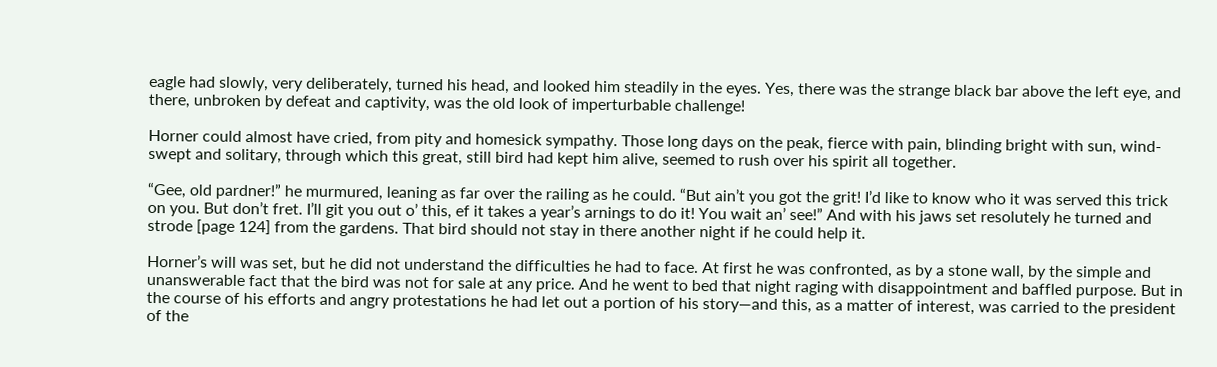eagle had slowly, very deliberately, turned his head, and looked him steadily in the eyes. Yes, there was the strange black bar above the left eye, and there, unbroken by defeat and captivity, was the old look of imperturbable challenge!

Horner could almost have cried, from pity and homesick sympathy. Those long days on the peak, fierce with pain, blinding bright with sun, wind-swept and solitary, through which this great, still bird had kept him alive, seemed to rush over his spirit all together.

“Gee, old pardner!” he murmured, leaning as far over the railing as he could. “But ain’t you got the grit! I’d like to know who it was served this trick on you. But don’t fret. I’ll git you out o’ this, ef it takes a year’s arnings to do it! You wait an’ see!” And with his jaws set resolutely he turned and strode [page 124] from the gardens. That bird should not stay in there another night if he could help it.

Horner’s will was set, but he did not understand the difficulties he had to face. At first he was confronted, as by a stone wall, by the simple and unanswerable fact that the bird was not for sale at any price. And he went to bed that night raging with disappointment and baffled purpose. But in the course of his efforts and angry protestations he had let out a portion of his story—and this, as a matter of interest, was carried to the president of the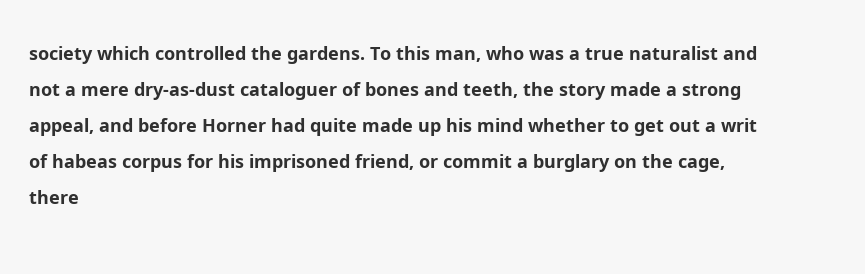society which controlled the gardens. To this man, who was a true naturalist and not a mere dry-as-dust cataloguer of bones and teeth, the story made a strong appeal, and before Horner had quite made up his mind whether to get out a writ of habeas corpus for his imprisoned friend, or commit a burglary on the cage, there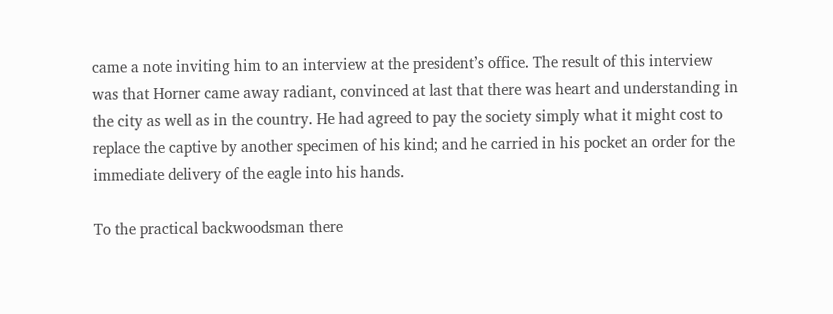came a note inviting him to an interview at the president’s office. The result of this interview was that Horner came away radiant, convinced at last that there was heart and understanding in the city as well as in the country. He had agreed to pay the society simply what it might cost to replace the captive by another specimen of his kind; and he carried in his pocket an order for the immediate delivery of the eagle into his hands.

To the practical backwoodsman there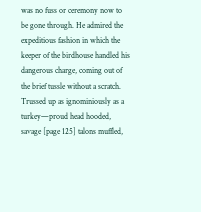was no fuss or ceremony now to be gone through. He admired the expeditious fashion in which the keeper of the birdhouse handled his dangerous charge, coming out of the brief tussle without a scratch. Trussed up as ignominiously as a turkey—proud head hooded, savage [page 125] talons muffled,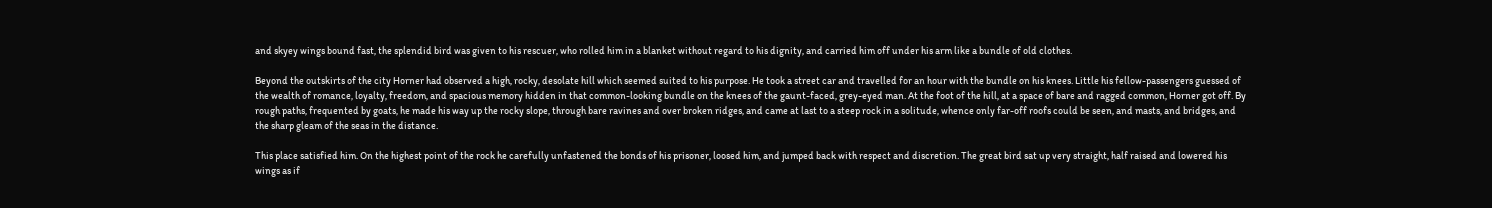and skyey wings bound fast, the splendid bird was given to his rescuer, who rolled him in a blanket without regard to his dignity, and carried him off under his arm like a bundle of old clothes.

Beyond the outskirts of the city Horner had observed a high, rocky, desolate hill which seemed suited to his purpose. He took a street car and travelled for an hour with the bundle on his knees. Little his fellow-passengers guessed of the wealth of romance, loyalty, freedom, and spacious memory hidden in that common-looking bundle on the knees of the gaunt-faced, grey-eyed man. At the foot of the hill, at a space of bare and ragged common, Horner got off. By rough paths, frequented by goats, he made his way up the rocky slope, through bare ravines and over broken ridges, and came at last to a steep rock in a solitude, whence only far-off roofs could be seen, and masts, and bridges, and the sharp gleam of the seas in the distance.

This place satisfied him. On the highest point of the rock he carefully unfastened the bonds of his prisoner, loosed him, and jumped back with respect and discretion. The great bird sat up very straight, half raised and lowered his wings as if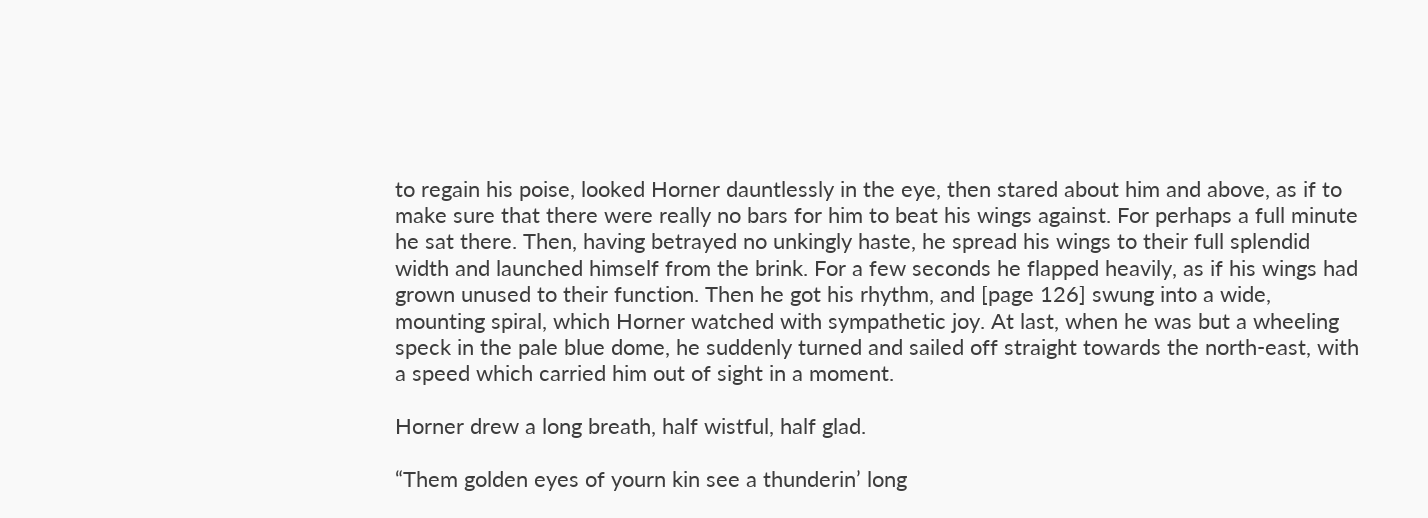to regain his poise, looked Horner dauntlessly in the eye, then stared about him and above, as if to make sure that there were really no bars for him to beat his wings against. For perhaps a full minute he sat there. Then, having betrayed no unkingly haste, he spread his wings to their full splendid width and launched himself from the brink. For a few seconds he flapped heavily, as if his wings had grown unused to their function. Then he got his rhythm, and [page 126] swung into a wide, mounting spiral, which Horner watched with sympathetic joy. At last, when he was but a wheeling speck in the pale blue dome, he suddenly turned and sailed off straight towards the north-east, with a speed which carried him out of sight in a moment.

Horner drew a long breath, half wistful, half glad.

“Them golden eyes of yourn kin see a thunderin’ long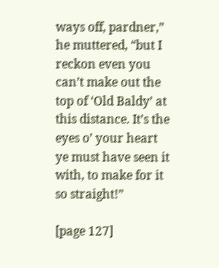ways off, pardner,” he muttered, “but I reckon even you can’t make out the top of ‘Old Baldy’ at this distance. It’s the eyes o’ your heart ye must have seen it with, to make for it so straight!”

[page 127]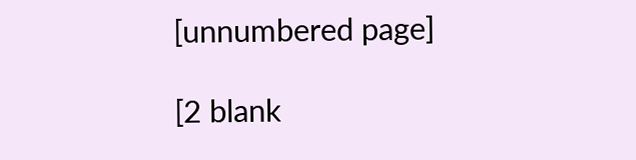[unnumbered page]

[2 blank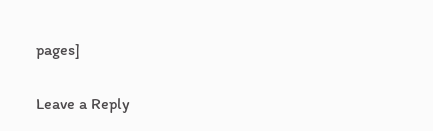pages]

Leave a Reply